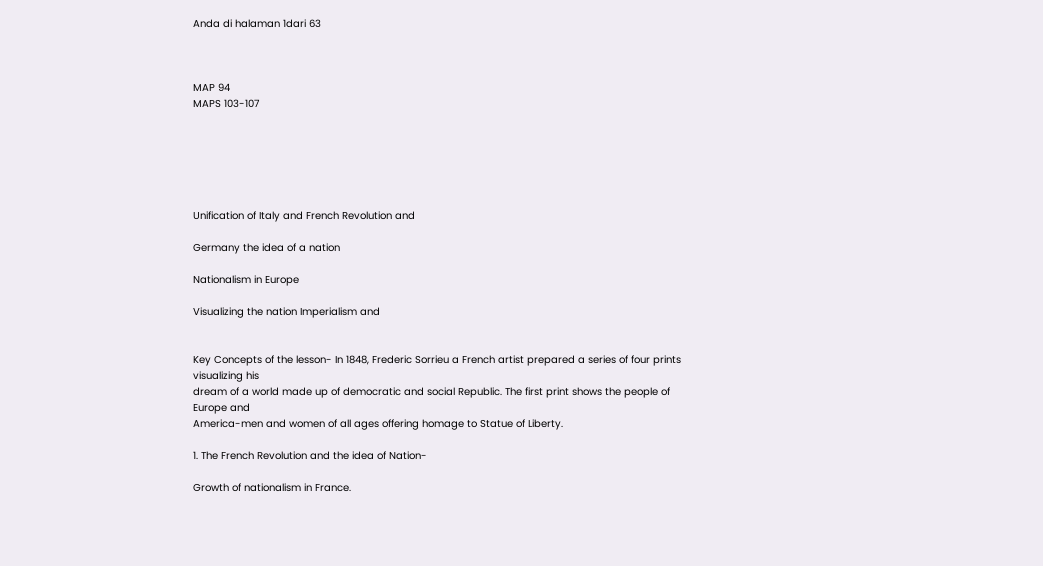Anda di halaman 1dari 63



MAP 94
MAPS 103-107






Unification of Italy and French Revolution and

Germany the idea of a nation

Nationalism in Europe

Visualizing the nation Imperialism and


Key Concepts of the lesson- In 1848, Frederic Sorrieu a French artist prepared a series of four prints visualizing his
dream of a world made up of democratic and social Republic. The first print shows the people of Europe and
America-men and women of all ages offering homage to Statue of Liberty.

1. The French Revolution and the idea of Nation-

Growth of nationalism in France.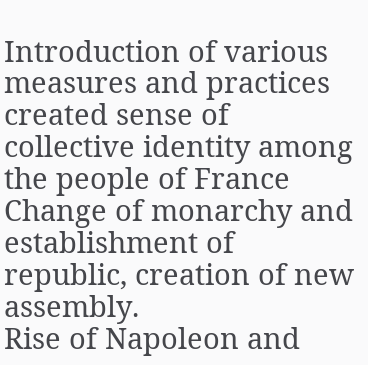Introduction of various measures and practices created sense of collective identity among the people of France
Change of monarchy and establishment of republic, creation of new assembly.
Rise of Napoleon and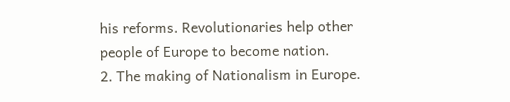his reforms. Revolutionaries help other people of Europe to become nation.
2. The making of Nationalism in Europe.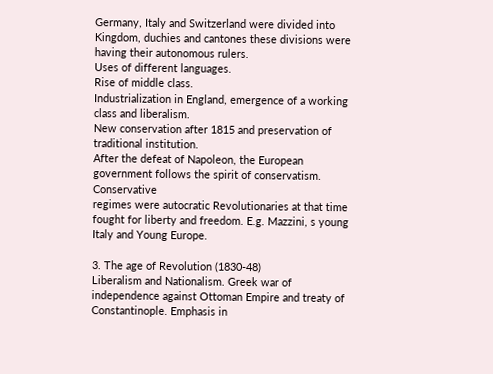Germany, Italy and Switzerland were divided into Kingdom, duchies and cantones these divisions were
having their autonomous rulers.
Uses of different languages.
Rise of middle class.
Industrialization in England, emergence of a working class and liberalism.
New conservation after 1815 and preservation of traditional institution.
After the defeat of Napoleon, the European government follows the spirit of conservatism. Conservative
regimes were autocratic Revolutionaries at that time fought for liberty and freedom. E.g. Mazzini, s young
Italy and Young Europe.

3. The age of Revolution (1830-48)
Liberalism and Nationalism. Greek war of independence against Ottoman Empire and treaty of
Constantinople. Emphasis in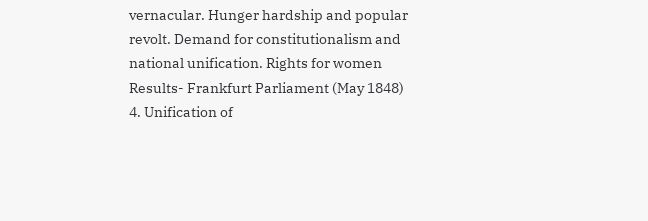vernacular. Hunger hardship and popular revolt. Demand for constitutionalism and
national unification. Rights for women Results- Frankfurt Parliament (May 1848)
4. Unification of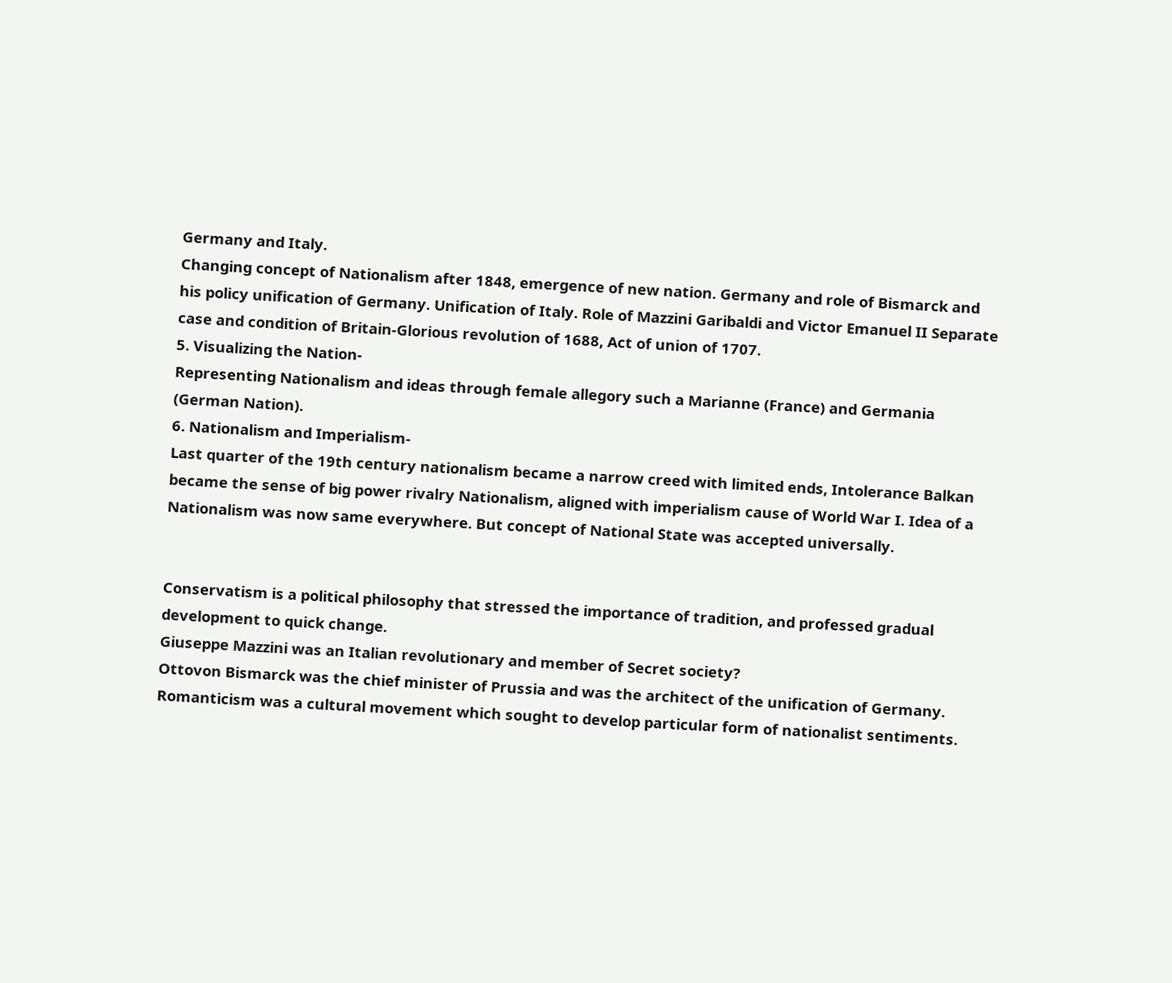Germany and Italy.
Changing concept of Nationalism after 1848, emergence of new nation. Germany and role of Bismarck and
his policy unification of Germany. Unification of Italy. Role of Mazzini Garibaldi and Victor Emanuel II Separate
case and condition of Britain-Glorious revolution of 1688, Act of union of 1707.
5. Visualizing the Nation-
Representing Nationalism and ideas through female allegory such a Marianne (France) and Germania
(German Nation).
6. Nationalism and Imperialism-
Last quarter of the 19th century nationalism became a narrow creed with limited ends, Intolerance Balkan
became the sense of big power rivalry Nationalism, aligned with imperialism cause of World War I. Idea of a
Nationalism was now same everywhere. But concept of National State was accepted universally.


Conservatism is a political philosophy that stressed the importance of tradition, and professed gradual
development to quick change.
Giuseppe Mazzini was an Italian revolutionary and member of Secret society?
Ottovon Bismarck was the chief minister of Prussia and was the architect of the unification of Germany.
Romanticism was a cultural movement which sought to develop particular form of nationalist sentiments.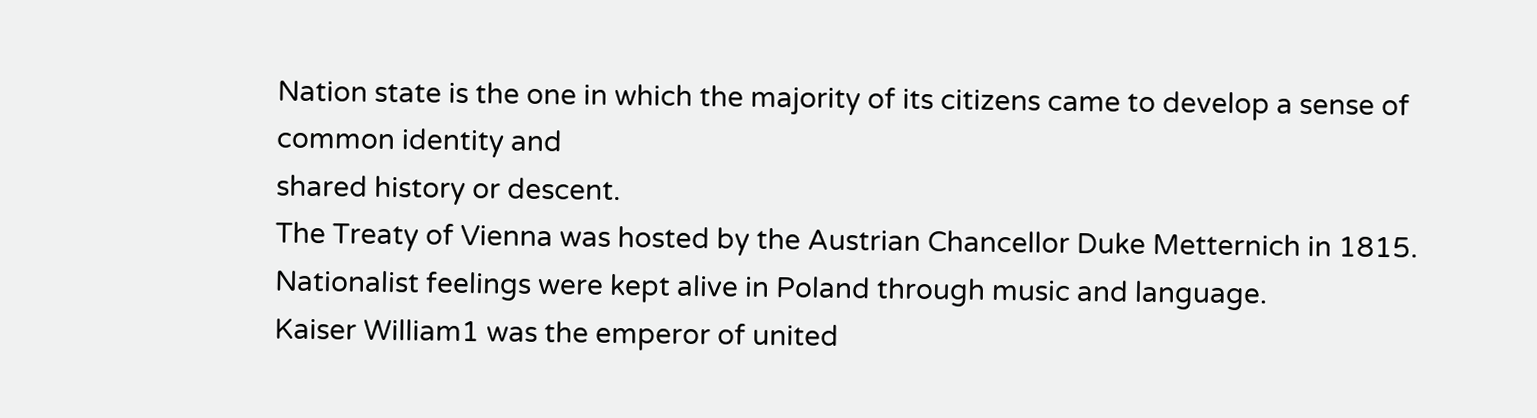Nation state is the one in which the majority of its citizens came to develop a sense of common identity and
shared history or descent.
The Treaty of Vienna was hosted by the Austrian Chancellor Duke Metternich in 1815.
Nationalist feelings were kept alive in Poland through music and language.
Kaiser William1 was the emperor of united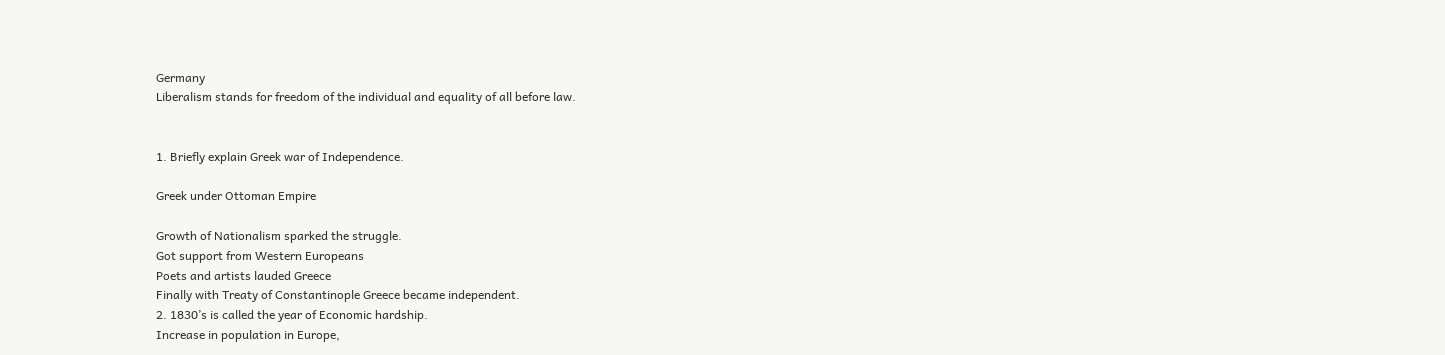Germany
Liberalism stands for freedom of the individual and equality of all before law.


1. Briefly explain Greek war of Independence.

Greek under Ottoman Empire

Growth of Nationalism sparked the struggle.
Got support from Western Europeans
Poets and artists lauded Greece
Finally with Treaty of Constantinople Greece became independent.
2. 1830’s is called the year of Economic hardship.
Increase in population in Europe,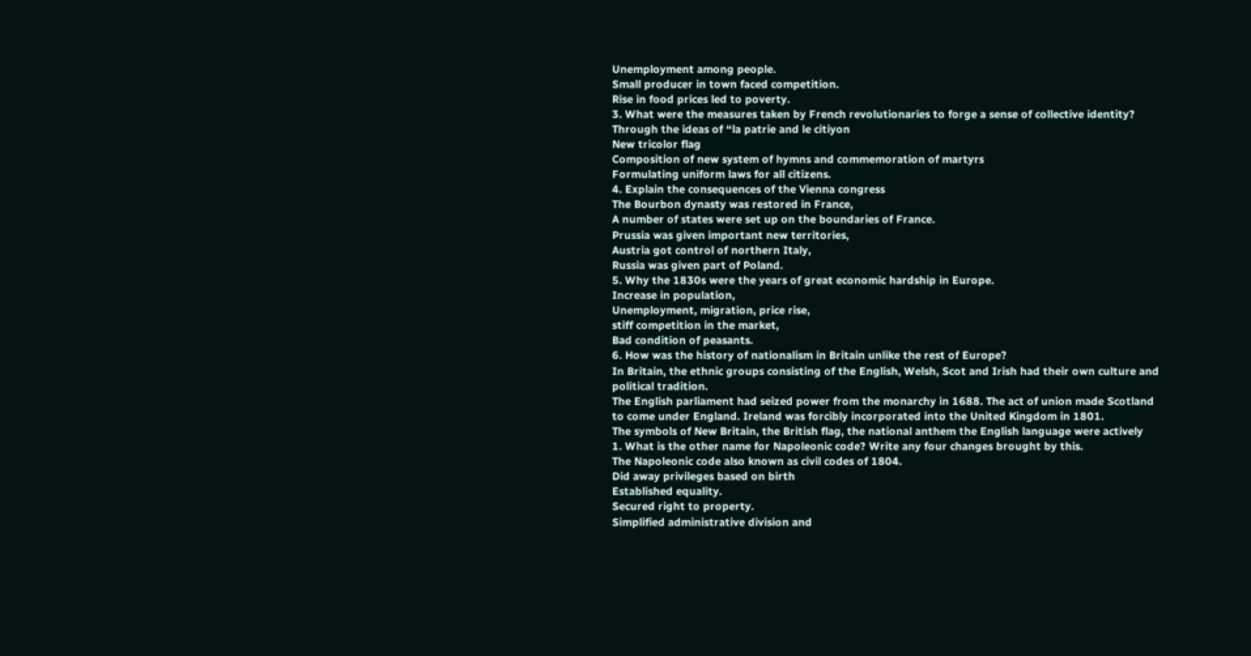Unemployment among people.
Small producer in town faced competition.
Rise in food prices led to poverty.
3. What were the measures taken by French revolutionaries to forge a sense of collective identity?
Through the ideas of “la patrie and le citiyon
New tricolor flag
Composition of new system of hymns and commemoration of martyrs
Formulating uniform laws for all citizens.
4. Explain the consequences of the Vienna congress
The Bourbon dynasty was restored in France,
A number of states were set up on the boundaries of France.
Prussia was given important new territories,
Austria got control of northern Italy,
Russia was given part of Poland.
5. Why the 1830s were the years of great economic hardship in Europe.
Increase in population,
Unemployment, migration, price rise,
stiff competition in the market,
Bad condition of peasants.
6. How was the history of nationalism in Britain unlike the rest of Europe?
In Britain, the ethnic groups consisting of the English, Welsh, Scot and Irish had their own culture and
political tradition.
The English parliament had seized power from the monarchy in 1688. The act of union made Scotland
to come under England. Ireland was forcibly incorporated into the United Kingdom in 1801.
The symbols of New Britain, the British flag, the national anthem the English language were actively
1. What is the other name for Napoleonic code? Write any four changes brought by this.
The Napoleonic code also known as civil codes of 1804.
Did away privileges based on birth
Established equality.
Secured right to property.
Simplified administrative division and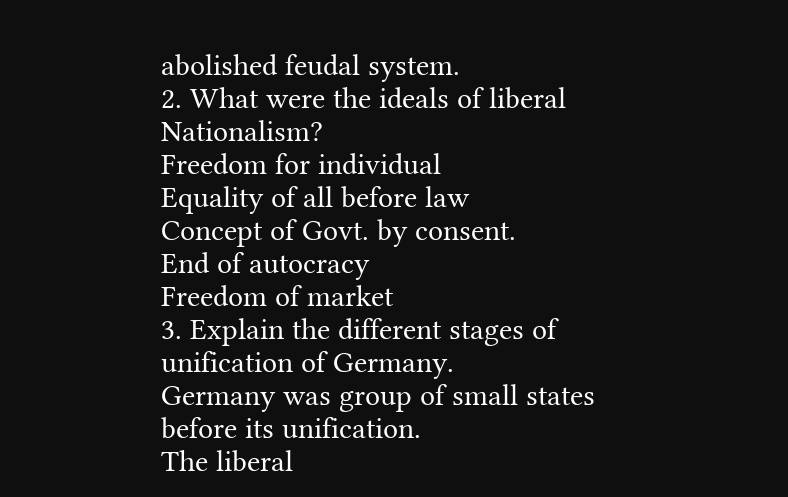abolished feudal system.
2. What were the ideals of liberal Nationalism?
Freedom for individual
Equality of all before law
Concept of Govt. by consent.
End of autocracy
Freedom of market
3. Explain the different stages of unification of Germany.
Germany was group of small states before its unification.
The liberal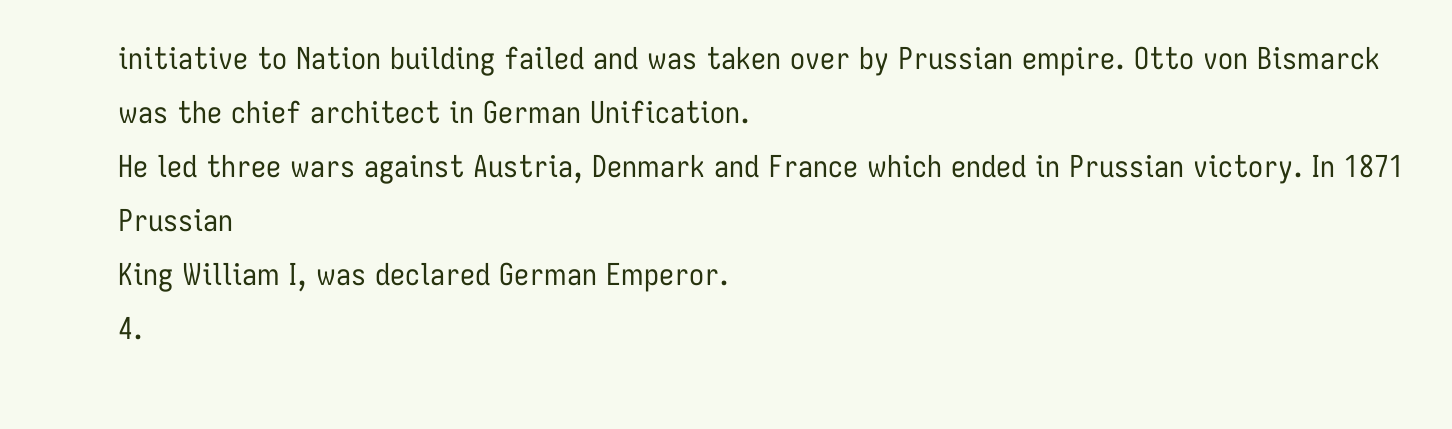initiative to Nation building failed and was taken over by Prussian empire. Otto von Bismarck
was the chief architect in German Unification.
He led three wars against Austria, Denmark and France which ended in Prussian victory. In 1871 Prussian
King William I, was declared German Emperor.
4.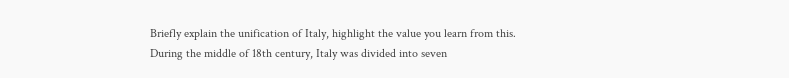Briefly explain the unification of Italy, highlight the value you learn from this.
During the middle of 18th century, Italy was divided into seven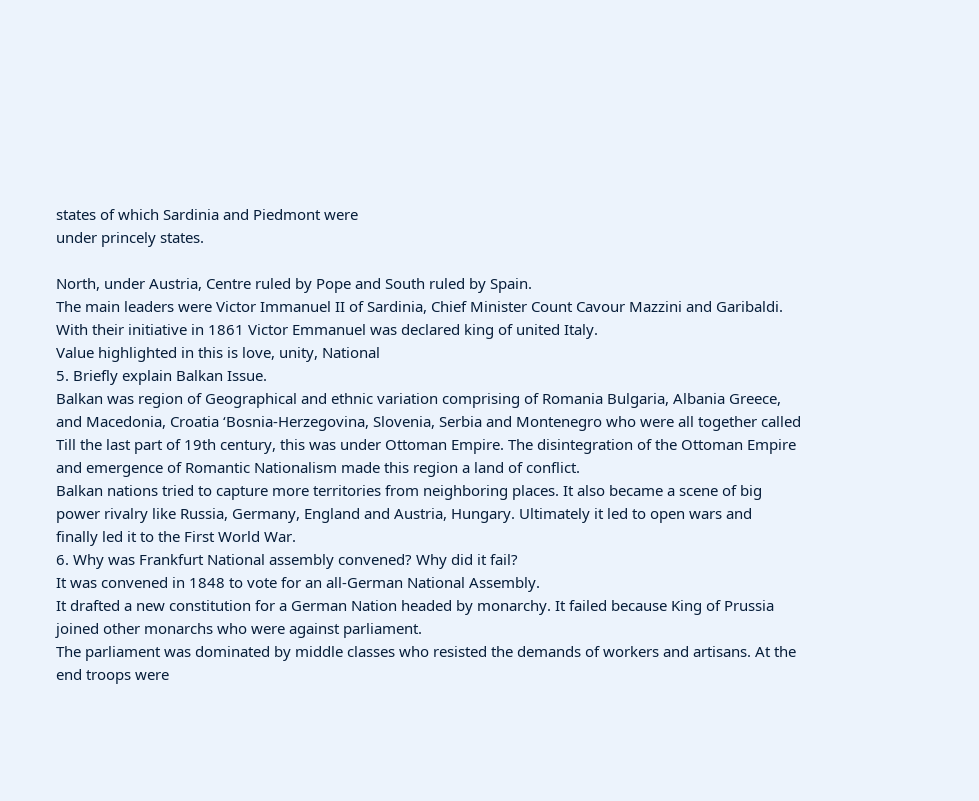states of which Sardinia and Piedmont were
under princely states.

North, under Austria, Centre ruled by Pope and South ruled by Spain.
The main leaders were Victor Immanuel II of Sardinia, Chief Minister Count Cavour Mazzini and Garibaldi.
With their initiative in 1861 Victor Emmanuel was declared king of united Italy.
Value highlighted in this is love, unity, National
5. Briefly explain Balkan Issue.
Balkan was region of Geographical and ethnic variation comprising of Romania Bulgaria, Albania Greece,
and Macedonia, Croatia ‘Bosnia-Herzegovina, Slovenia, Serbia and Montenegro who were all together called
Till the last part of 19th century, this was under Ottoman Empire. The disintegration of the Ottoman Empire
and emergence of Romantic Nationalism made this region a land of conflict.
Balkan nations tried to capture more territories from neighboring places. It also became a scene of big
power rivalry like Russia, Germany, England and Austria, Hungary. Ultimately it led to open wars and
finally led it to the First World War.
6. Why was Frankfurt National assembly convened? Why did it fail?
It was convened in 1848 to vote for an all-German National Assembly.
It drafted a new constitution for a German Nation headed by monarchy. It failed because King of Prussia
joined other monarchs who were against parliament.
The parliament was dominated by middle classes who resisted the demands of workers and artisans. At the
end troops were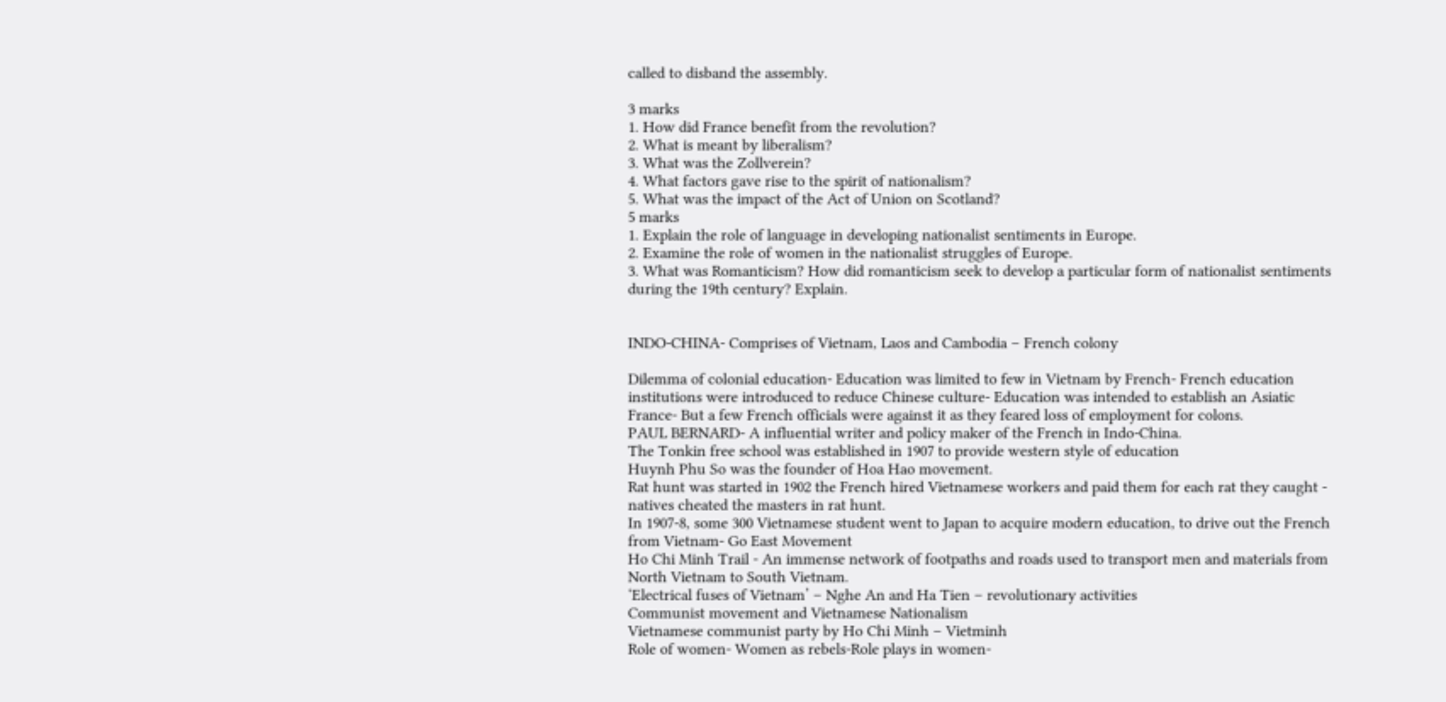called to disband the assembly.

3 marks
1. How did France benefit from the revolution?
2. What is meant by liberalism?
3. What was the Zollverein?
4. What factors gave rise to the spirit of nationalism?
5. What was the impact of the Act of Union on Scotland?
5 marks
1. Explain the role of language in developing nationalist sentiments in Europe.
2. Examine the role of women in the nationalist struggles of Europe.
3. What was Romanticism? How did romanticism seek to develop a particular form of nationalist sentiments
during the 19th century? Explain.


INDO-CHINA- Comprises of Vietnam, Laos and Cambodia – French colony

Dilemma of colonial education- Education was limited to few in Vietnam by French- French education
institutions were introduced to reduce Chinese culture- Education was intended to establish an Asiatic
France- But a few French officials were against it as they feared loss of employment for colons.
PAUL BERNARD- A influential writer and policy maker of the French in Indo-China.
The Tonkin free school was established in 1907 to provide western style of education
Huynh Phu So was the founder of Hoa Hao movement.
Rat hunt was started in 1902 the French hired Vietnamese workers and paid them for each rat they caught -
natives cheated the masters in rat hunt.
In 1907-8, some 300 Vietnamese student went to Japan to acquire modern education, to drive out the French
from Vietnam- Go East Movement
Ho Chi Minh Trail - An immense network of footpaths and roads used to transport men and materials from
North Vietnam to South Vietnam.
‘Electrical fuses of Vietnam’ – Nghe An and Ha Tien – revolutionary activities
Communist movement and Vietnamese Nationalism
Vietnamese communist party by Ho Chi Minh – Vietminh
Role of women- Women as rebels-Role plays in women-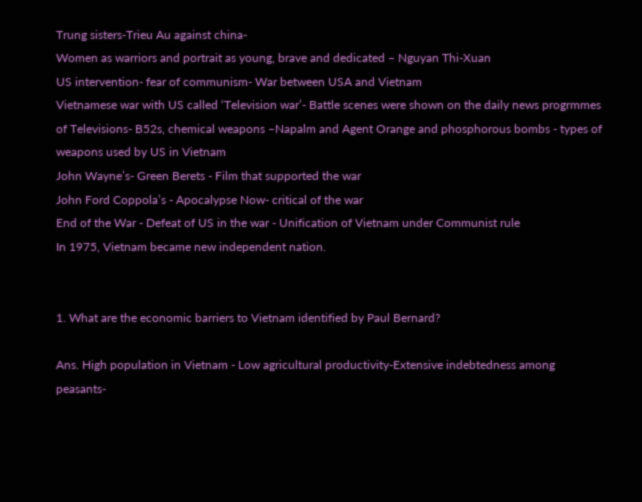Trung sisters-Trieu Au against china-
Women as warriors and portrait as young, brave and dedicated – Nguyan Thi-Xuan
US intervention- fear of communism- War between USA and Vietnam
Vietnamese war with US called ‘Television war’- Battle scenes were shown on the daily news progrmmes
of Televisions- B52s, chemical weapons –Napalm and Agent Orange and phosphorous bombs - types of
weapons used by US in Vietnam
John Wayne’s- Green Berets - Film that supported the war
John Ford Coppola’s - Apocalypse Now- critical of the war
End of the War - Defeat of US in the war - Unification of Vietnam under Communist rule
In 1975, Vietnam became new independent nation.


1. What are the economic barriers to Vietnam identified by Paul Bernard?

Ans. High population in Vietnam - Low agricultural productivity-Extensive indebtedness among
peasants-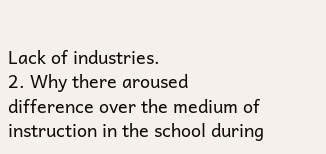Lack of industries.
2. Why there aroused difference over the medium of instruction in the school during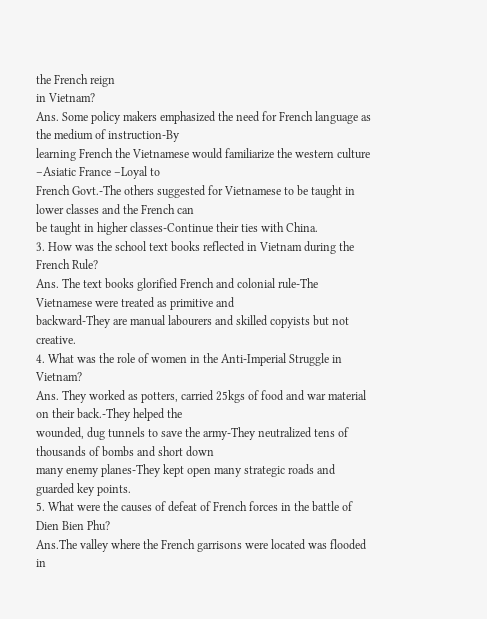the French reign
in Vietnam?
Ans. Some policy makers emphasized the need for French language as the medium of instruction-By
learning French the Vietnamese would familiarize the western culture –Asiatic France –Loyal to
French Govt.-The others suggested for Vietnamese to be taught in lower classes and the French can
be taught in higher classes-Continue their ties with China.
3. How was the school text books reflected in Vietnam during the French Rule?
Ans. The text books glorified French and colonial rule-The Vietnamese were treated as primitive and
backward-They are manual labourers and skilled copyists but not creative.
4. What was the role of women in the Anti-Imperial Struggle in Vietnam?
Ans. They worked as potters, carried 25kgs of food and war material on their back.-They helped the
wounded, dug tunnels to save the army-They neutralized tens of thousands of bombs and short down
many enemy planes-They kept open many strategic roads and guarded key points.
5. What were the causes of defeat of French forces in the battle of Dien Bien Phu?
Ans.The valley where the French garrisons were located was flooded in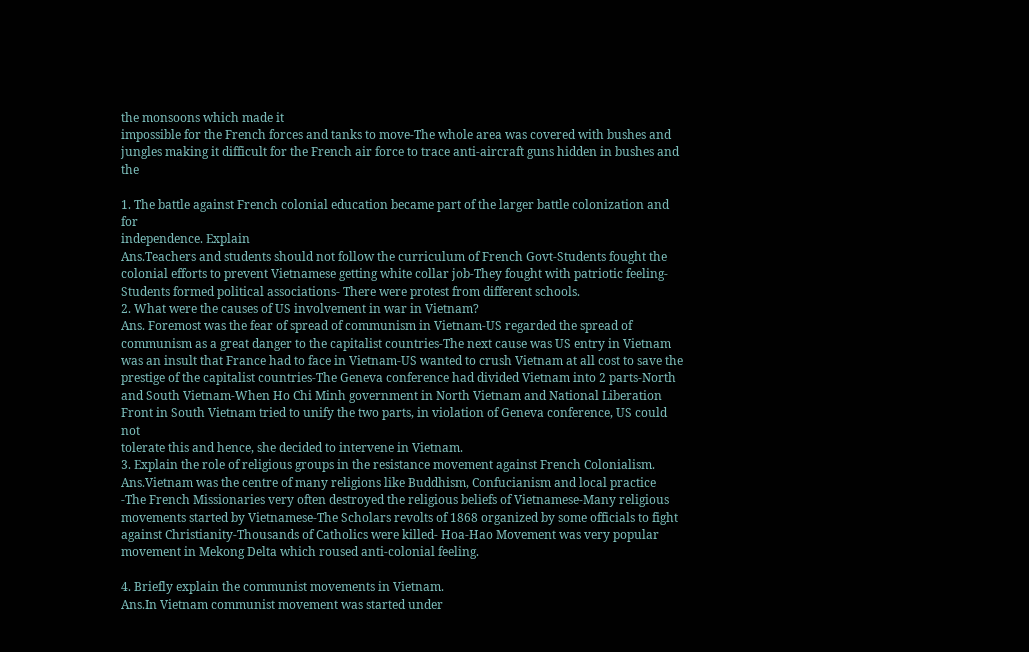the monsoons which made it
impossible for the French forces and tanks to move-The whole area was covered with bushes and
jungles making it difficult for the French air force to trace anti-aircraft guns hidden in bushes and the

1. The battle against French colonial education became part of the larger battle colonization and for
independence. Explain
Ans.Teachers and students should not follow the curriculum of French Govt-Students fought the
colonial efforts to prevent Vietnamese getting white collar job-They fought with patriotic feeling-
Students formed political associations- There were protest from different schools.
2. What were the causes of US involvement in war in Vietnam?
Ans. Foremost was the fear of spread of communism in Vietnam-US regarded the spread of
communism as a great danger to the capitalist countries-The next cause was US entry in Vietnam
was an insult that France had to face in Vietnam-US wanted to crush Vietnam at all cost to save the
prestige of the capitalist countries-The Geneva conference had divided Vietnam into 2 parts-North
and South Vietnam-When Ho Chi Minh government in North Vietnam and National Liberation
Front in South Vietnam tried to unify the two parts, in violation of Geneva conference, US could not
tolerate this and hence, she decided to intervene in Vietnam.
3. Explain the role of religious groups in the resistance movement against French Colonialism.
Ans.Vietnam was the centre of many religions like Buddhism, Confucianism and local practice
-The French Missionaries very often destroyed the religious beliefs of Vietnamese-Many religious
movements started by Vietnamese-The Scholars revolts of 1868 organized by some officials to fight
against Christianity-Thousands of Catholics were killed- Hoa-Hao Movement was very popular
movement in Mekong Delta which roused anti-colonial feeling.

4. Briefly explain the communist movements in Vietnam.
Ans.In Vietnam communist movement was started under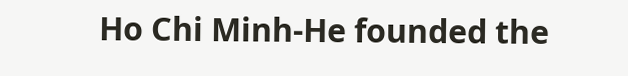Ho Chi Minh-He founded the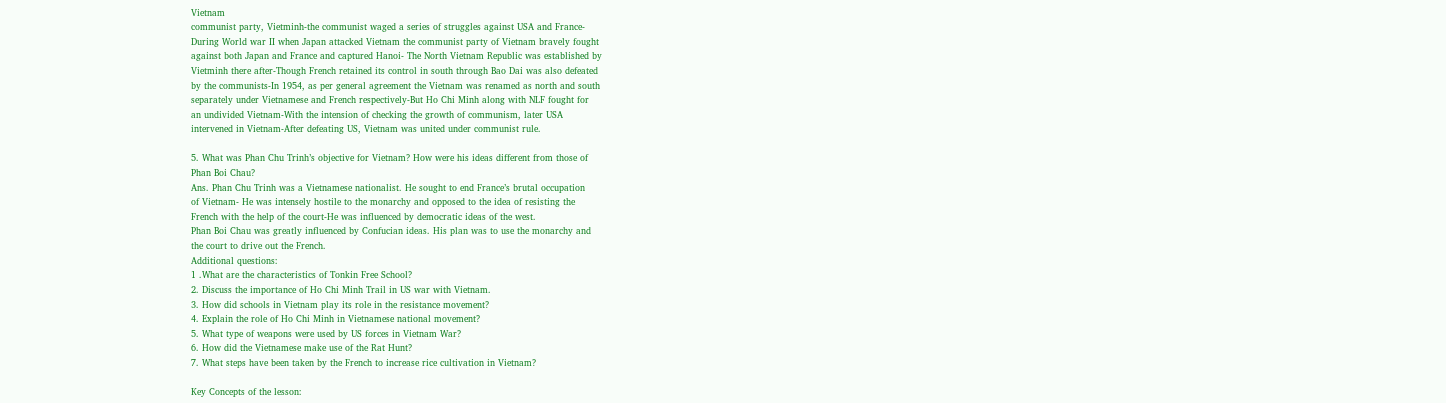Vietnam
communist party, Vietminh-the communist waged a series of struggles against USA and France-
During World war II when Japan attacked Vietnam the communist party of Vietnam bravely fought
against both Japan and France and captured Hanoi- The North Vietnam Republic was established by
Vietminh there after-Though French retained its control in south through Bao Dai was also defeated
by the communists-In 1954, as per general agreement the Vietnam was renamed as north and south
separately under Vietnamese and French respectively-But Ho Chi Minh along with NLF fought for
an undivided Vietnam-With the intension of checking the growth of communism, later USA
intervened in Vietnam-After defeating US, Vietnam was united under communist rule.

5. What was Phan Chu Trinh’s objective for Vietnam? How were his ideas different from those of
Phan Boi Chau?
Ans. Phan Chu Trinh was a Vietnamese nationalist. He sought to end France’s brutal occupation
of Vietnam- He was intensely hostile to the monarchy and opposed to the idea of resisting the
French with the help of the court-He was influenced by democratic ideas of the west.
Phan Boi Chau was greatly influenced by Confucian ideas. His plan was to use the monarchy and
the court to drive out the French.
Additional questions:
1 .What are the characteristics of Tonkin Free School?
2. Discuss the importance of Ho Chi Minh Trail in US war with Vietnam.
3. How did schools in Vietnam play its role in the resistance movement?
4. Explain the role of Ho Chi Minh in Vietnamese national movement?
5. What type of weapons were used by US forces in Vietnam War?
6. How did the Vietnamese make use of the Rat Hunt?
7. What steps have been taken by the French to increase rice cultivation in Vietnam?

Key Concepts of the lesson: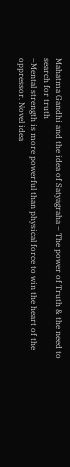Mahatma Gandhi and the idea of Satyagraha – The power of Truth & the need to search for truth
–Mental strength is more powerful than physical force to win the heart of the oppressor. Novel idea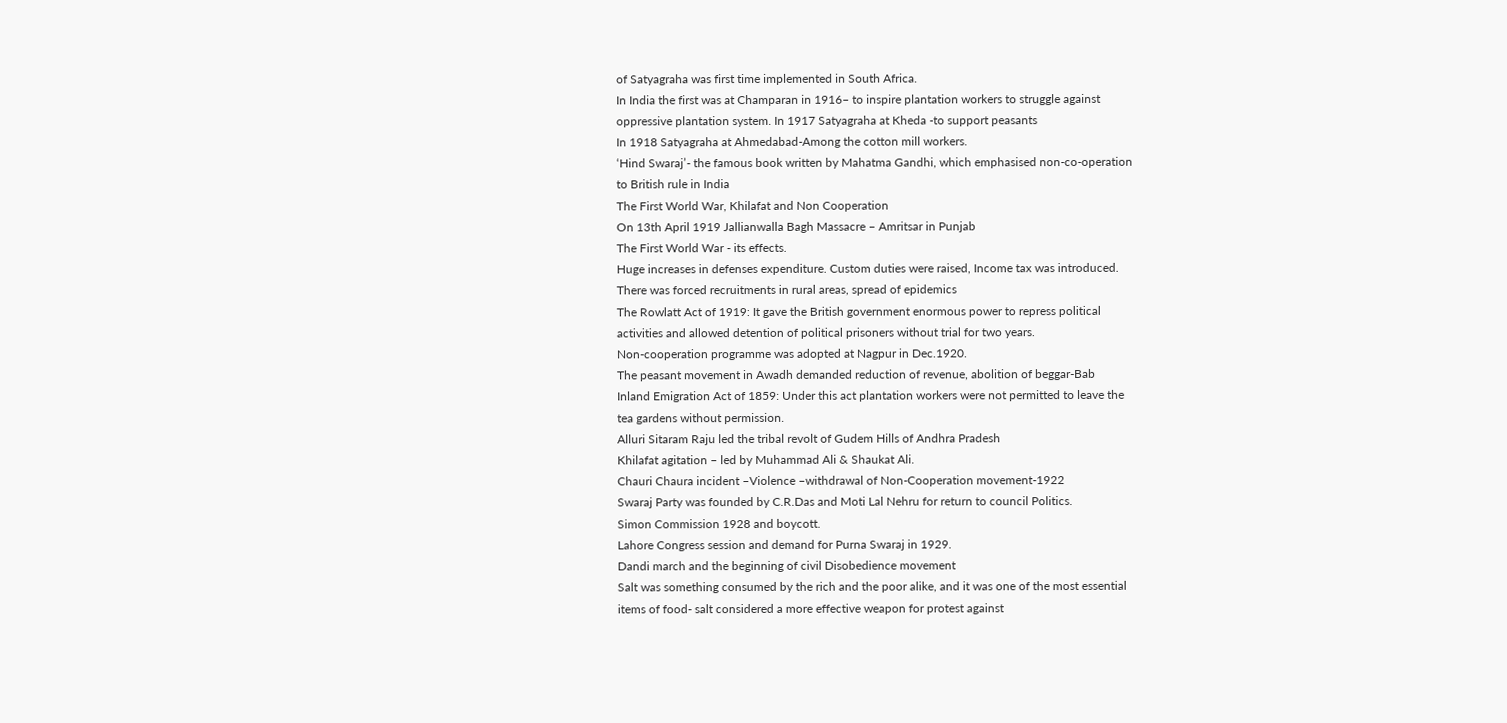of Satyagraha was first time implemented in South Africa.
In India the first was at Champaran in 1916– to inspire plantation workers to struggle against
oppressive plantation system. In 1917 Satyagraha at Kheda -to support peasants
In 1918 Satyagraha at Ahmedabad-Among the cotton mill workers.
‘Hind Swaraj’- the famous book written by Mahatma Gandhi, which emphasised non-co-operation
to British rule in India
The First World War, Khilafat and Non Cooperation
On 13th April 1919 Jallianwalla Bagh Massacre – Amritsar in Punjab
The First World War - its effects.
Huge increases in defenses expenditure. Custom duties were raised, Income tax was introduced.
There was forced recruitments in rural areas, spread of epidemics
The Rowlatt Act of 1919: It gave the British government enormous power to repress political
activities and allowed detention of political prisoners without trial for two years.
Non-cooperation programme was adopted at Nagpur in Dec.1920.
The peasant movement in Awadh demanded reduction of revenue, abolition of beggar-Bab
Inland Emigration Act of 1859: Under this act plantation workers were not permitted to leave the
tea gardens without permission.
Alluri Sitaram Raju led the tribal revolt of Gudem Hills of Andhra Pradesh
Khilafat agitation – led by Muhammad Ali & Shaukat Ali.
Chauri Chaura incident –Violence –withdrawal of Non-Cooperation movement-1922
Swaraj Party was founded by C.R.Das and Moti Lal Nehru for return to council Politics.
Simon Commission 1928 and boycott.
Lahore Congress session and demand for Purna Swaraj in 1929.
Dandi march and the beginning of civil Disobedience movement
Salt was something consumed by the rich and the poor alike, and it was one of the most essential
items of food- salt considered a more effective weapon for protest against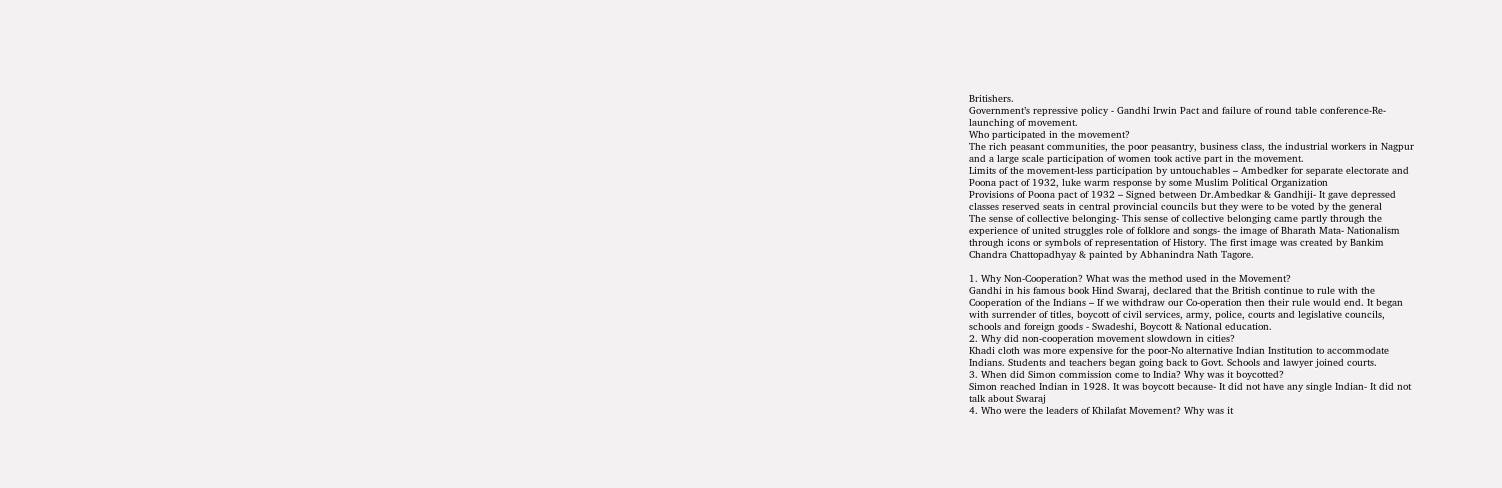Britishers.
Government’s repressive policy - Gandhi Irwin Pact and failure of round table conference-Re-
launching of movement.
Who participated in the movement?
The rich peasant communities, the poor peasantry, business class, the industrial workers in Nagpur
and a large scale participation of women took active part in the movement.
Limits of the movement-less participation by untouchables – Ambedker for separate electorate and
Poona pact of 1932, luke warm response by some Muslim Political Organization
Provisions of Poona pact of 1932 – Signed between Dr.Ambedkar & Gandhiji- It gave depressed
classes reserved seats in central provincial councils but they were to be voted by the general
The sense of collective belonging- This sense of collective belonging came partly through the
experience of united struggles role of folklore and songs- the image of Bharath Mata- Nationalism
through icons or symbols of representation of History. The first image was created by Bankim
Chandra Chattopadhyay & painted by Abhanindra Nath Tagore.

1. Why Non-Cooperation? What was the method used in the Movement?
Gandhi in his famous book Hind Swaraj, declared that the British continue to rule with the
Cooperation of the Indians – If we withdraw our Co-operation then their rule would end. It began
with surrender of titles, boycott of civil services, army, police, courts and legislative councils,
schools and foreign goods - Swadeshi, Boycott & National education.
2. Why did non-cooperation movement slowdown in cities?
Khadi cloth was more expensive for the poor-No alternative Indian Institution to accommodate
Indians. Students and teachers began going back to Govt. Schools and lawyer joined courts.
3. When did Simon commission come to India? Why was it boycotted?
Simon reached Indian in 1928. It was boycott because- It did not have any single Indian- It did not
talk about Swaraj
4. Who were the leaders of Khilafat Movement? Why was it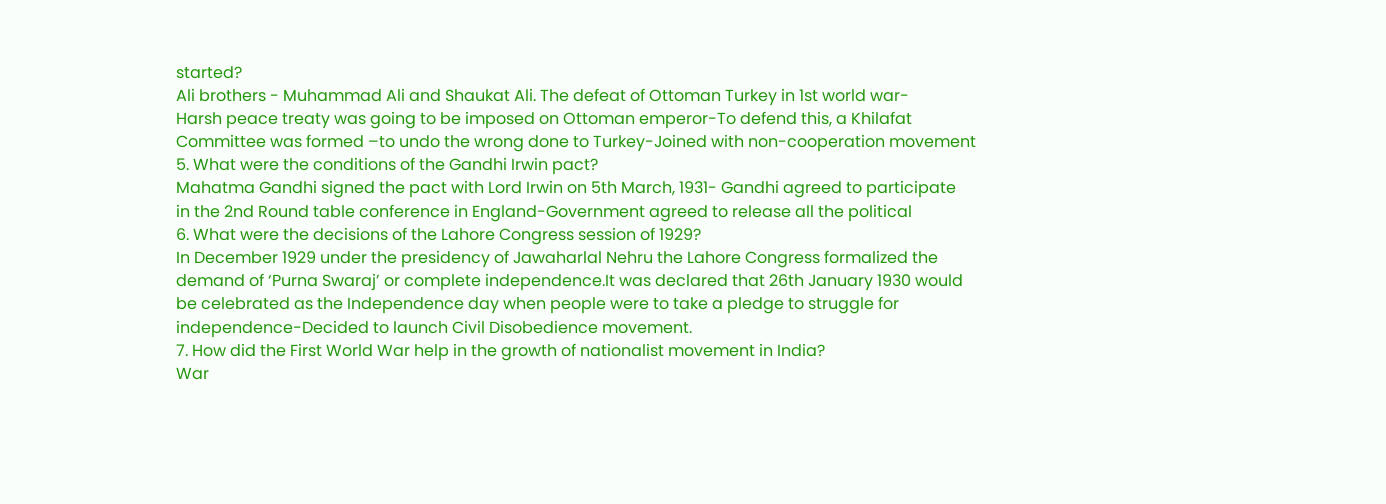started?
Ali brothers - Muhammad Ali and Shaukat Ali. The defeat of Ottoman Turkey in 1st world war-
Harsh peace treaty was going to be imposed on Ottoman emperor-To defend this, a Khilafat
Committee was formed –to undo the wrong done to Turkey-Joined with non-cooperation movement
5. What were the conditions of the Gandhi Irwin pact?
Mahatma Gandhi signed the pact with Lord Irwin on 5th March, 1931- Gandhi agreed to participate
in the 2nd Round table conference in England-Government agreed to release all the political
6. What were the decisions of the Lahore Congress session of 1929?
In December 1929 under the presidency of Jawaharlal Nehru the Lahore Congress formalized the
demand of ‘Purna Swaraj’ or complete independence.It was declared that 26th January 1930 would
be celebrated as the Independence day when people were to take a pledge to struggle for
independence-Decided to launch Civil Disobedience movement.
7. How did the First World War help in the growth of nationalist movement in India?
War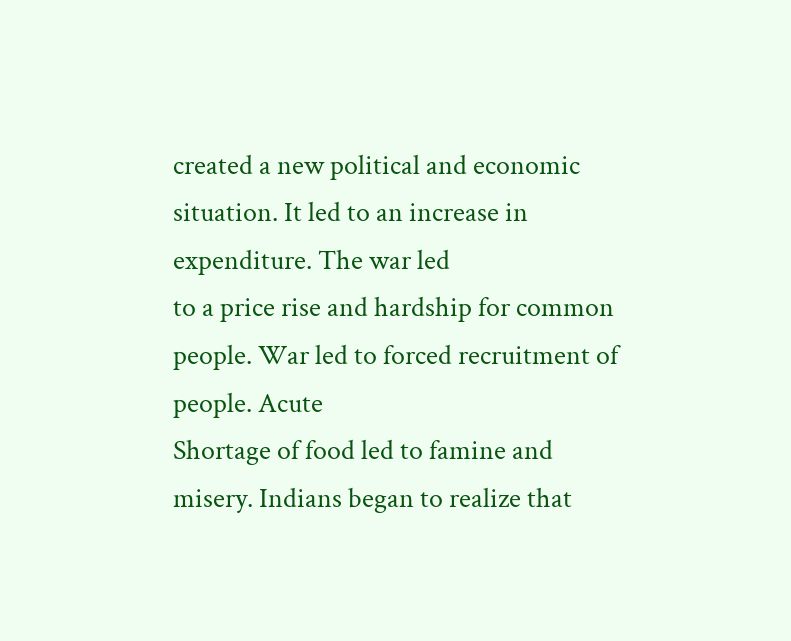created a new political and economic situation. It led to an increase in expenditure. The war led
to a price rise and hardship for common people. War led to forced recruitment of people. Acute
Shortage of food led to famine and misery. Indians began to realize that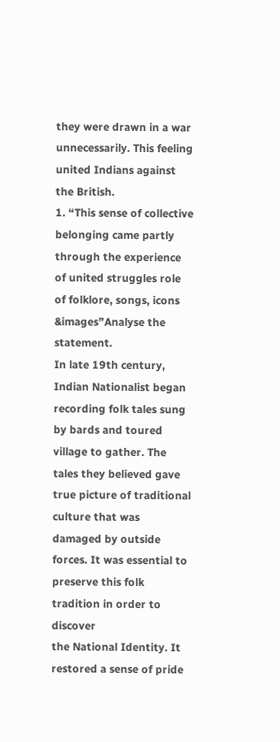they were drawn in a war
unnecessarily. This feeling united Indians against the British.
1. “This sense of collective belonging came partly through the experience of united struggles role
of folklore, songs, icons &images”Analyse the statement.
In late 19th century, Indian Nationalist began recording folk tales sung by bards and toured
village to gather. The tales they believed gave true picture of traditional culture that was
damaged by outside forces. It was essential to preserve this folk tradition in order to discover
the National Identity. It restored a sense of pride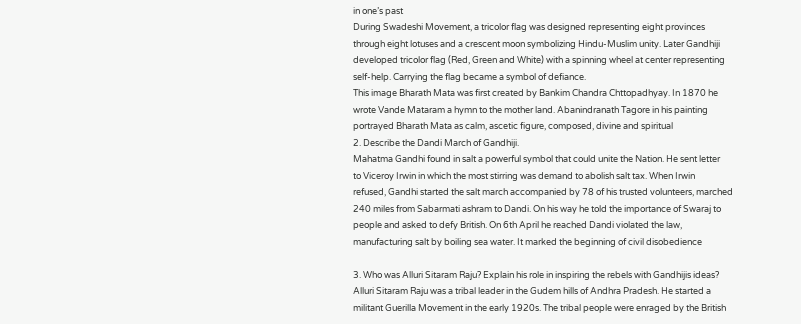in one’s past
During Swadeshi Movement, a tricolor flag was designed representing eight provinces
through eight lotuses and a crescent moon symbolizing Hindu-Muslim unity. Later Gandhiji
developed tricolor flag (Red, Green and White) with a spinning wheel at center representing
self-help. Carrying the flag became a symbol of defiance.
This image Bharath Mata was first created by Bankim Chandra Chttopadhyay. In 1870 he
wrote Vande Mataram a hymn to the mother land. Abanindranath Tagore in his painting
portrayed Bharath Mata as calm, ascetic figure, composed, divine and spiritual
2. Describe the Dandi March of Gandhiji.
Mahatma Gandhi found in salt a powerful symbol that could unite the Nation. He sent letter
to Viceroy Irwin in which the most stirring was demand to abolish salt tax. When Irwin
refused, Gandhi started the salt march accompanied by 78 of his trusted volunteers, marched
240 miles from Sabarmati ashram to Dandi. On his way he told the importance of Swaraj to
people and asked to defy British. On 6th April he reached Dandi violated the law,
manufacturing salt by boiling sea water. It marked the beginning of civil disobedience

3. Who was Alluri Sitaram Raju? Explain his role in inspiring the rebels with Gandhijis ideas?
Alluri Sitaram Raju was a tribal leader in the Gudem hills of Andhra Pradesh. He started a
militant Guerilla Movement in the early 1920s. The tribal people were enraged by the British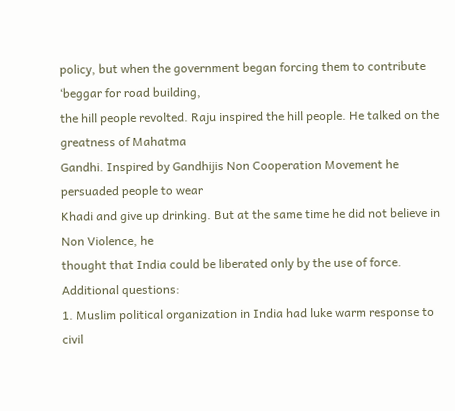policy, but when the government began forcing them to contribute ‘beggar for road building,
the hill people revolted. Raju inspired the hill people. He talked on the greatness of Mahatma
Gandhi. Inspired by Gandhijis Non Cooperation Movement he persuaded people to wear
Khadi and give up drinking. But at the same time he did not believe in Non Violence, he
thought that India could be liberated only by the use of force.
Additional questions:
1. Muslim political organization in India had luke warm response to civil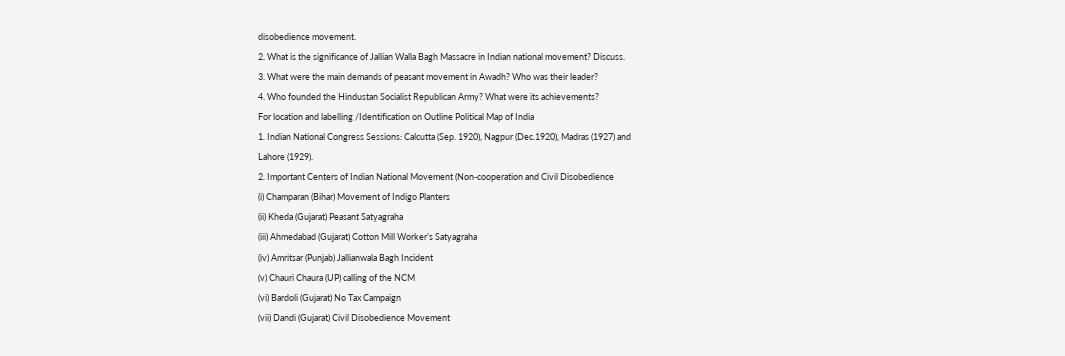disobedience movement.
2. What is the significance of Jallian Walla Bagh Massacre in Indian national movement? Discuss.
3. What were the main demands of peasant movement in Awadh? Who was their leader?
4. Who founded the Hindustan Socialist Republican Army? What were its achievements?
For location and labelling /Identification on Outline Political Map of India
1. Indian National Congress Sessions: Calcutta (Sep. 1920), Nagpur (Dec.1920), Madras (1927) and
Lahore (1929).
2. Important Centers of Indian National Movement (Non-cooperation and Civil Disobedience
(i) Champaran (Bihar) Movement of Indigo Planters
(ii) Kheda (Gujarat) Peasant Satyagraha
(iii) Ahmedabad (Gujarat) Cotton Mill Worker’s Satyagraha
(iv) Amritsar (Punjab) Jallianwala Bagh Incident
(v) Chauri Chaura (UP) calling of the NCM
(vi) Bardoli (Gujarat) No Tax Campaign
(vii) Dandi (Gujarat) Civil Disobedience Movement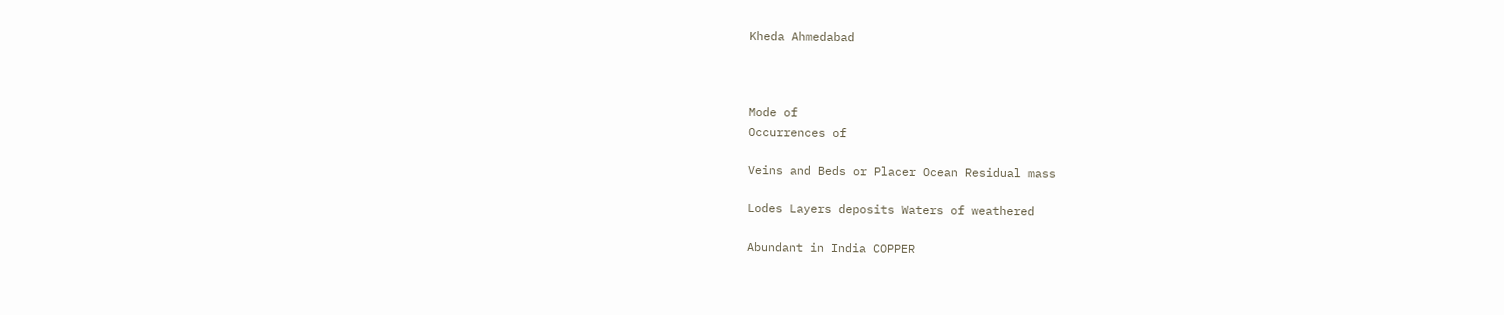Kheda Ahmedabad



Mode of
Occurrences of

Veins and Beds or Placer Ocean Residual mass

Lodes Layers deposits Waters of weathered

Abundant in India COPPER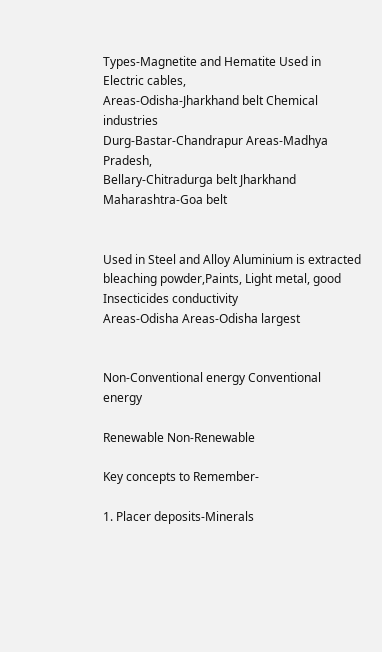Types-Magnetite and Hematite Used in Electric cables,
Areas-Odisha-Jharkhand belt Chemical industries
Durg-Bastar-Chandrapur Areas-Madhya Pradesh,
Bellary-Chitradurga belt Jharkhand
Maharashtra-Goa belt


Used in Steel and Alloy Aluminium is extracted
bleaching powder,Paints, Light metal, good
Insecticides conductivity
Areas-Odisha Areas-Odisha largest


Non-Conventional energy Conventional energy

Renewable Non-Renewable

Key concepts to Remember-

1. Placer deposits-Minerals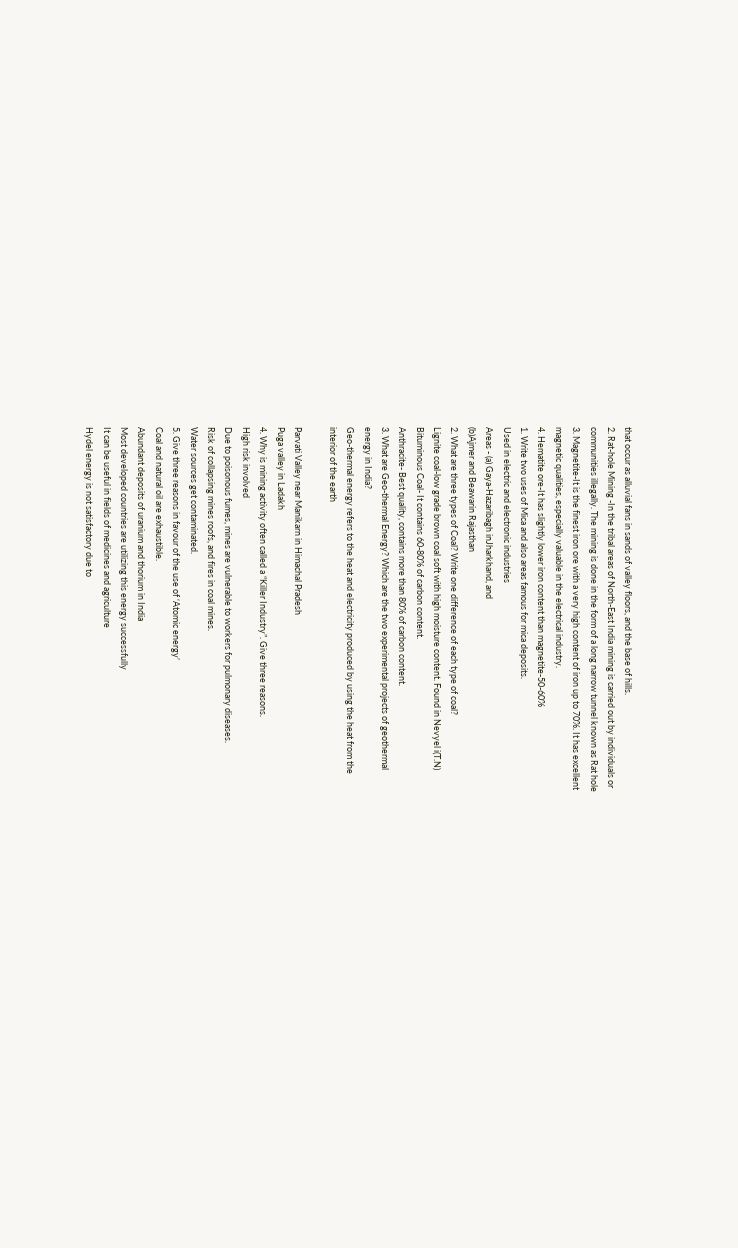that occur as alluvial fans in sands of valley floors, and the base of hills.
2. Rat-hole Mining -In the tribal areas of North-East India mining is carried out by individuals or
communities illegally. The mining is done in the form of a long narrow tunnel known as Rat hole
3. Magnetite-It is the finest iron ore with a very high content of iron up to 70%. It has excellent
magnetic qualities, especially valuable in the electrical industry.
4. Hematite ore-It has slightly lower iron content than magnetite-50-60%
1. Write two uses of Mica and also areas famous for mica deposits.
Used in electric and electronic industries
Areas - (a) Gaya-Hazaribagh inJharkhand, and
(b)Ajmer and Beawarin Rajasthan
2. What are three types of Coal? Write one difference of each type of coal?
Lignite coal-low grade brown coal soft with high moisture content. Found in Nevyel i(T.N)
Bituminous Coal- It contains 60-80% of carbon content.
Anthracite- Best quality, contains more than 80% of carbon content.
3. What are Geo-thermal Energy? Which are the two experimental projects of geothermal
energy in India?
Geo-thermal energy refers to the heat and electricity produced by using the heat from the
interior of the earth

Parvati Valley near Manikarn in Himachal Pradesh
Puga valley in Ladakh
4. Why is mining activity often called a “Killer Industry”. Give three reasons.
High risk involved
Due to poisonous fumes, mines are vulnerable to workers for pulmonary diseases.
Risk of collapsing mines roofs, and fires in coal mines.
Water sources get contaminated.
5. Give three reasons in favour of the use of ‘Atomic energy’
Coal and natural oil are exhaustible.
Abundant deposits of uranium and thorium in India
Most developed countries are utilizing this energy successfully
It can be useful in fields of medicines and agriculture
Hydel energy is not satisfactory due to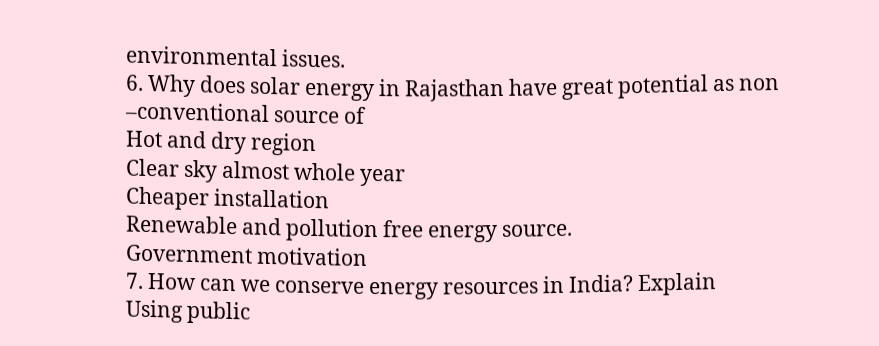environmental issues.
6. Why does solar energy in Rajasthan have great potential as non –conventional source of
Hot and dry region
Clear sky almost whole year
Cheaper installation
Renewable and pollution free energy source.
Government motivation
7. How can we conserve energy resources in India? Explain
Using public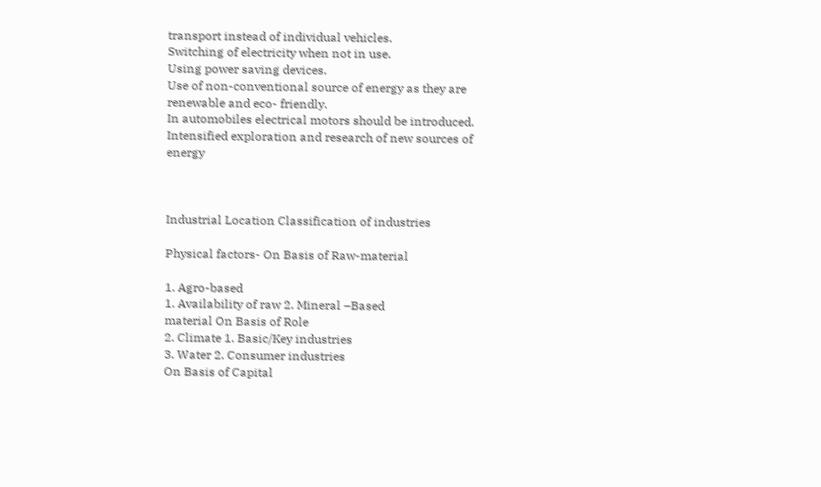transport instead of individual vehicles.
Switching of electricity when not in use.
Using power saving devices.
Use of non-conventional source of energy as they are renewable and eco- friendly.
In automobiles electrical motors should be introduced.
Intensified exploration and research of new sources of energy



Industrial Location Classification of industries

Physical factors- On Basis of Raw-material

1. Agro-based
1. Availability of raw 2. Mineral –Based
material On Basis of Role
2. Climate 1. Basic/Key industries
3. Water 2. Consumer industries
On Basis of Capital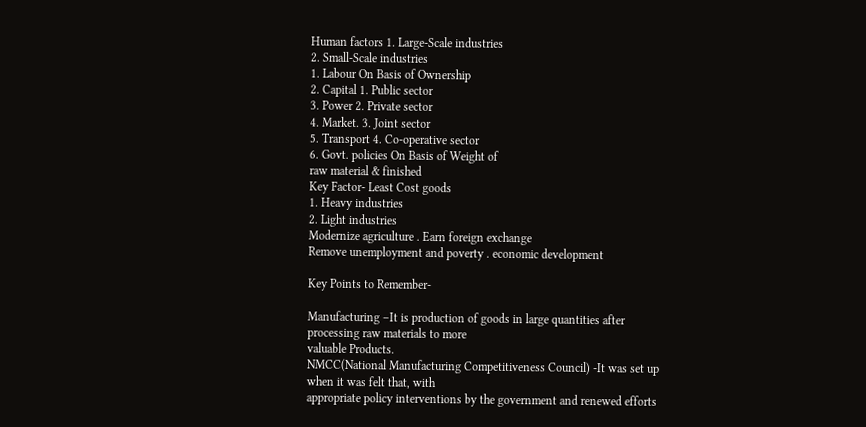Human factors 1. Large-Scale industries
2. Small-Scale industries
1. Labour On Basis of Ownership
2. Capital 1. Public sector
3. Power 2. Private sector
4. Market. 3. Joint sector
5. Transport 4. Co-operative sector
6. Govt. policies On Basis of Weight of
raw material & finished
Key Factor- Least Cost goods
1. Heavy industries
2. Light industries
Modernize agriculture . Earn foreign exchange
Remove unemployment and poverty . economic development

Key Points to Remember-

Manufacturing –It is production of goods in large quantities after processing raw materials to more
valuable Products.
NMCC(National Manufacturing Competitiveness Council) -It was set up when it was felt that, with
appropriate policy interventions by the government and renewed efforts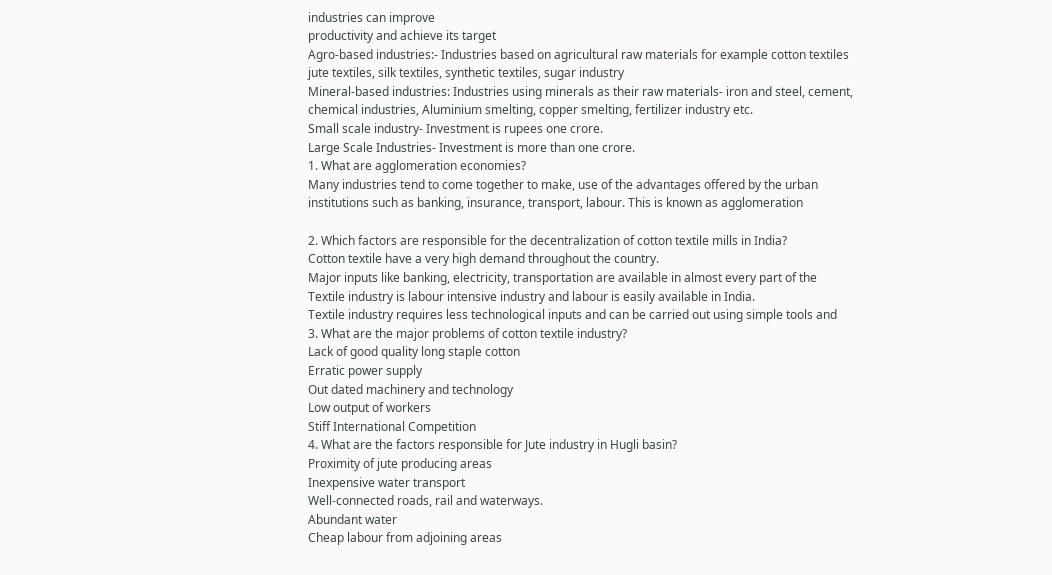industries can improve
productivity and achieve its target
Agro-based industries:- Industries based on agricultural raw materials for example cotton textiles
jute textiles, silk textiles, synthetic textiles, sugar industry
Mineral-based industries: Industries using minerals as their raw materials- iron and steel, cement,
chemical industries, Aluminium smelting, copper smelting, fertilizer industry etc.
Small scale industry- Investment is rupees one crore.
Large Scale Industries- Investment is more than one crore.
1. What are agglomeration economies?
Many industries tend to come together to make, use of the advantages offered by the urban
institutions such as banking, insurance, transport, labour. This is known as agglomeration

2. Which factors are responsible for the decentralization of cotton textile mills in India?
Cotton textile have a very high demand throughout the country.
Major inputs like banking, electricity, transportation are available in almost every part of the
Textile industry is labour intensive industry and labour is easily available in India.
Textile industry requires less technological inputs and can be carried out using simple tools and
3. What are the major problems of cotton textile industry?
Lack of good quality long staple cotton
Erratic power supply
Out dated machinery and technology
Low output of workers
Stiff International Competition
4. What are the factors responsible for Jute industry in Hugli basin?
Proximity of jute producing areas
Inexpensive water transport
Well-connected roads, rail and waterways.
Abundant water
Cheap labour from adjoining areas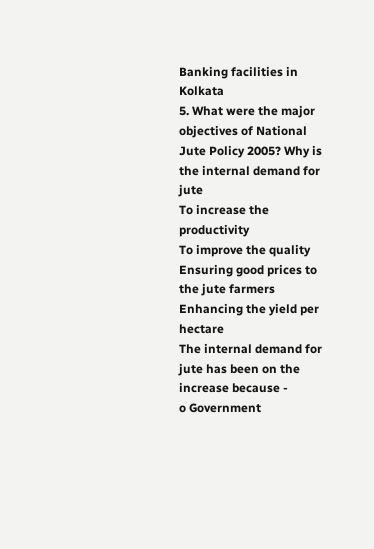Banking facilities in Kolkata
5. What were the major objectives of National Jute Policy 2005? Why is the internal demand for jute
To increase the productivity
To improve the quality
Ensuring good prices to the jute farmers
Enhancing the yield per hectare
The internal demand for jute has been on the increase because -
o Government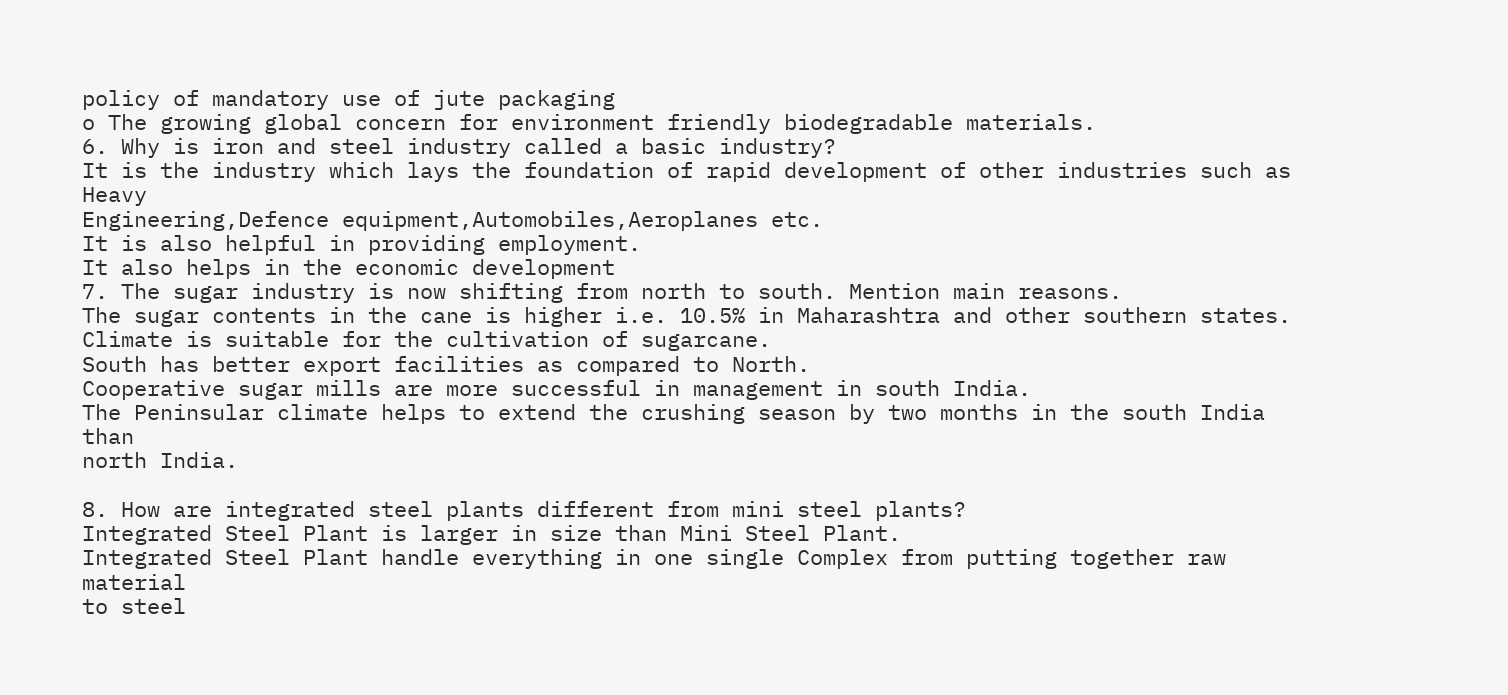policy of mandatory use of jute packaging
o The growing global concern for environment friendly biodegradable materials.
6. Why is iron and steel industry called a basic industry?
It is the industry which lays the foundation of rapid development of other industries such as Heavy
Engineering,Defence equipment,Automobiles,Aeroplanes etc.
It is also helpful in providing employment.
It also helps in the economic development
7. The sugar industry is now shifting from north to south. Mention main reasons.
The sugar contents in the cane is higher i.e. 10.5% in Maharashtra and other southern states.
Climate is suitable for the cultivation of sugarcane.
South has better export facilities as compared to North.
Cooperative sugar mills are more successful in management in south India.
The Peninsular climate helps to extend the crushing season by two months in the south India than
north India.

8. How are integrated steel plants different from mini steel plants?
Integrated Steel Plant is larger in size than Mini Steel Plant.
Integrated Steel Plant handle everything in one single Complex from putting together raw material
to steel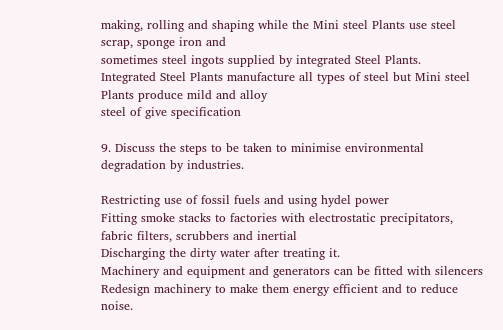making, rolling and shaping while the Mini steel Plants use steel scrap, sponge iron and
sometimes steel ingots supplied by integrated Steel Plants.
Integrated Steel Plants manufacture all types of steel but Mini steel Plants produce mild and alloy
steel of give specification

9. Discuss the steps to be taken to minimise environmental degradation by industries.

Restricting use of fossil fuels and using hydel power
Fitting smoke stacks to factories with electrostatic precipitators, fabric filters, scrubbers and inertial
Discharging the dirty water after treating it.
Machinery and equipment and generators can be fitted with silencers
Redesign machinery to make them energy efficient and to reduce noise.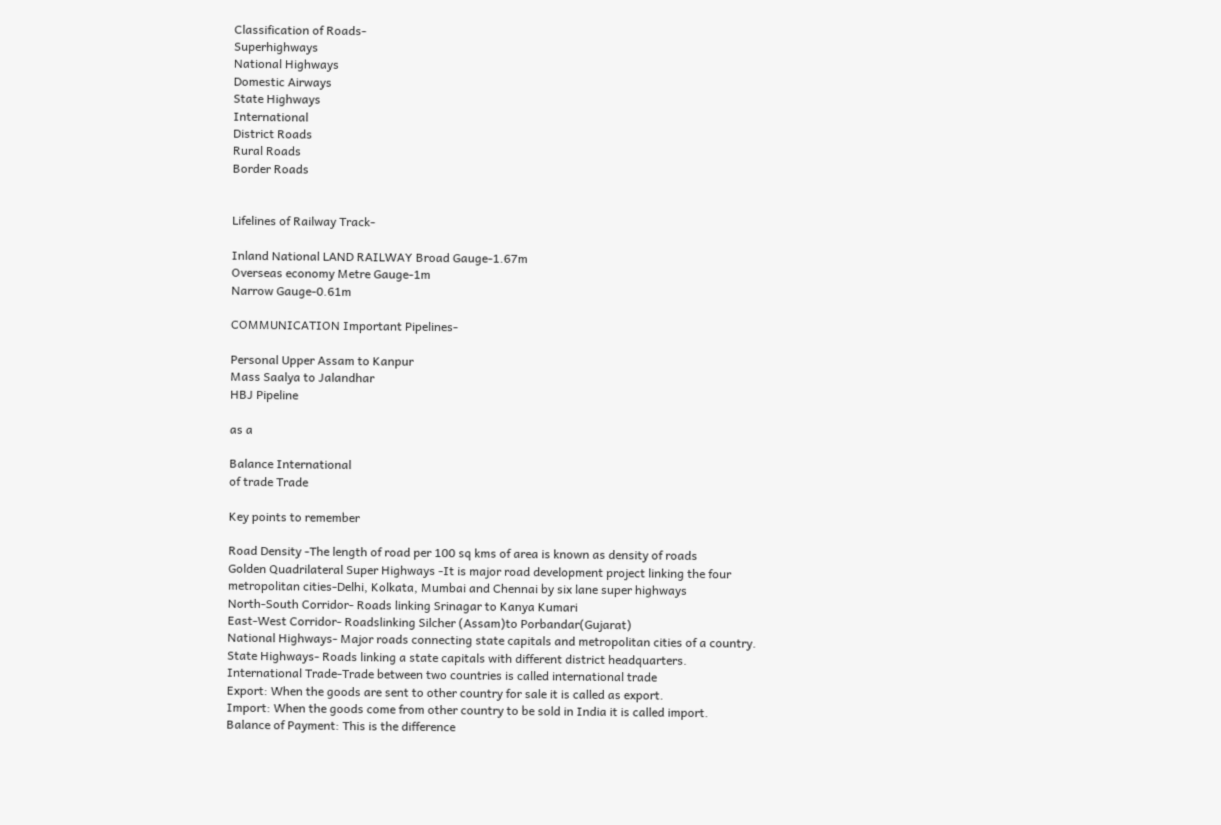Classification of Roads-
Superhighways
National Highways
Domestic Airways
State Highways
International
District Roads
Rural Roads
Border Roads


Lifelines of Railway Track-

Inland National LAND RAILWAY Broad Gauge-1.67m
Overseas economy Metre Gauge-1m
Narrow Gauge-0.61m

COMMUNICATION Important Pipelines-

Personal Upper Assam to Kanpur
Mass Saalya to Jalandhar
HBJ Pipeline

as a

Balance International
of trade Trade

Key points to remember

Road Density -The length of road per 100 sq kms of area is known as density of roads
Golden Quadrilateral Super Highways -It is major road development project linking the four
metropolitan cities-Delhi, Kolkata, Mumbai and Chennai by six lane super highways
North-South Corridor- Roads linking Srinagar to Kanya Kumari
East-West Corridor- Roadslinking Silcher (Assam)to Porbandar(Gujarat)
National Highways- Major roads connecting state capitals and metropolitan cities of a country.
State Highways- Roads linking a state capitals with different district headquarters.
International Trade-Trade between two countries is called international trade
Export: When the goods are sent to other country for sale it is called as export.
Import: When the goods come from other country to be sold in India it is called import.
Balance of Payment: This is the difference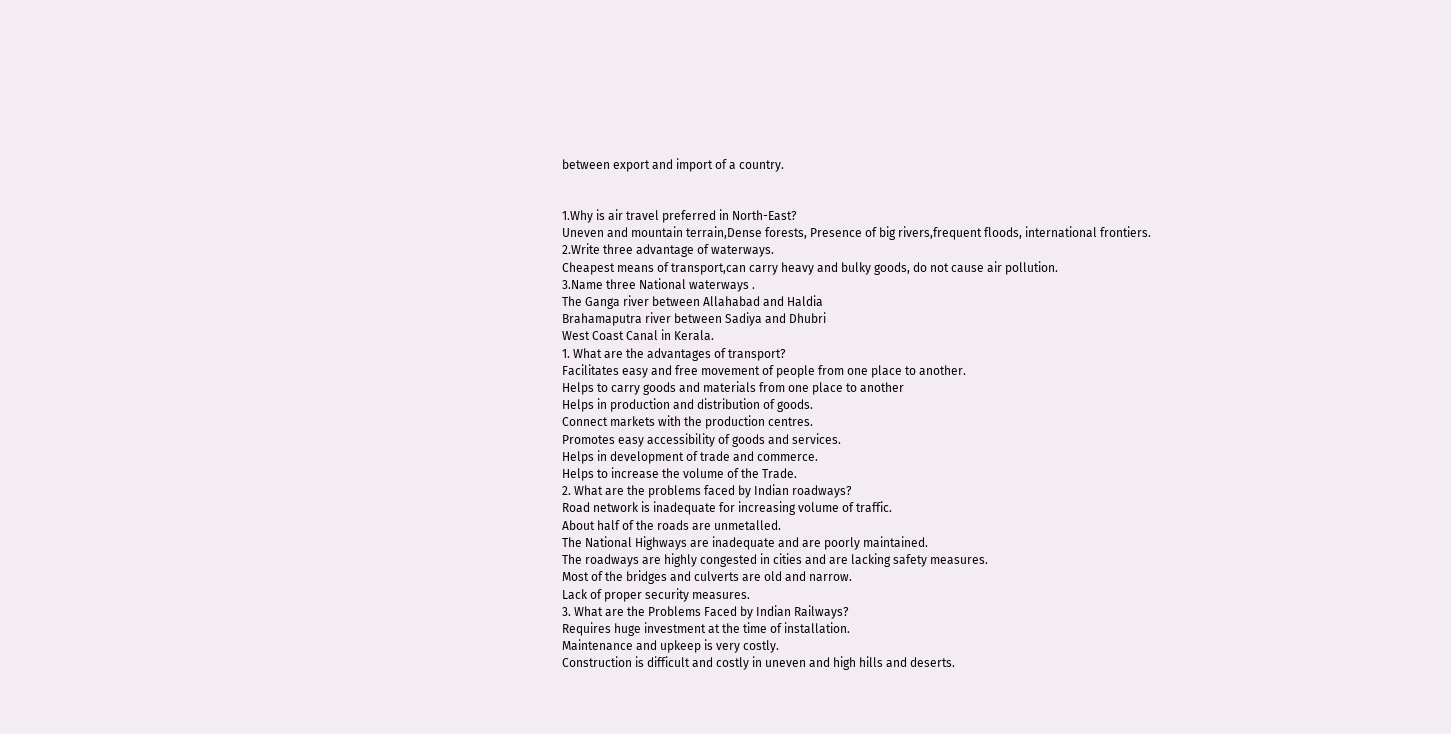between export and import of a country.


1.Why is air travel preferred in North-East?
Uneven and mountain terrain,Dense forests, Presence of big rivers,frequent floods, international frontiers.
2.Write three advantage of waterways.
Cheapest means of transport,can carry heavy and bulky goods, do not cause air pollution.
3.Name three National waterways .
The Ganga river between Allahabad and Haldia
Brahamaputra river between Sadiya and Dhubri
West Coast Canal in Kerala.
1. What are the advantages of transport?
Facilitates easy and free movement of people from one place to another.
Helps to carry goods and materials from one place to another
Helps in production and distribution of goods.
Connect markets with the production centres.
Promotes easy accessibility of goods and services.
Helps in development of trade and commerce.
Helps to increase the volume of the Trade.
2. What are the problems faced by Indian roadways?
Road network is inadequate for increasing volume of traffic.
About half of the roads are unmetalled.
The National Highways are inadequate and are poorly maintained.
The roadways are highly congested in cities and are lacking safety measures.
Most of the bridges and culverts are old and narrow.
Lack of proper security measures.
3. What are the Problems Faced by Indian Railways?
Requires huge investment at the time of installation.
Maintenance and upkeep is very costly.
Construction is difficult and costly in uneven and high hills and deserts.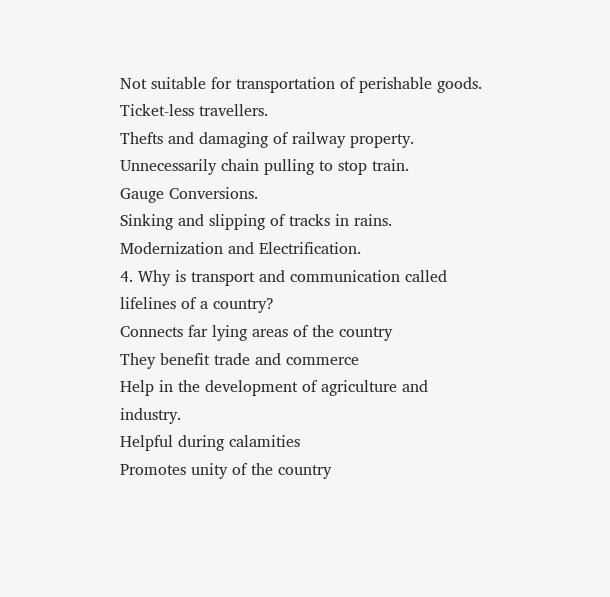Not suitable for transportation of perishable goods.
Ticket-less travellers.
Thefts and damaging of railway property.
Unnecessarily chain pulling to stop train.
Gauge Conversions.
Sinking and slipping of tracks in rains.
Modernization and Electrification.
4. Why is transport and communication called lifelines of a country?
Connects far lying areas of the country
They benefit trade and commerce
Help in the development of agriculture and industry.
Helpful during calamities
Promotes unity of the country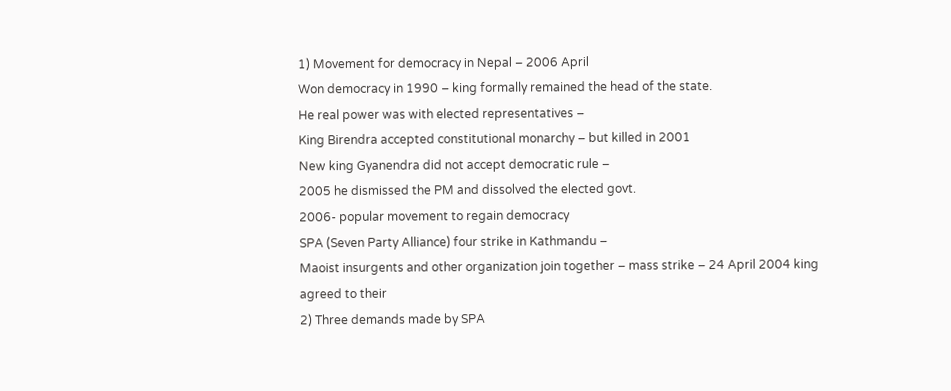1) Movement for democracy in Nepal – 2006 April
Won democracy in 1990 – king formally remained the head of the state.
He real power was with elected representatives –
King Birendra accepted constitutional monarchy – but killed in 2001
New king Gyanendra did not accept democratic rule –
2005 he dismissed the PM and dissolved the elected govt.
2006- popular movement to regain democracy
SPA (Seven Party Alliance) four strike in Kathmandu –
Maoist insurgents and other organization join together – mass strike – 24 April 2004 king agreed to their
2) Three demands made by SPA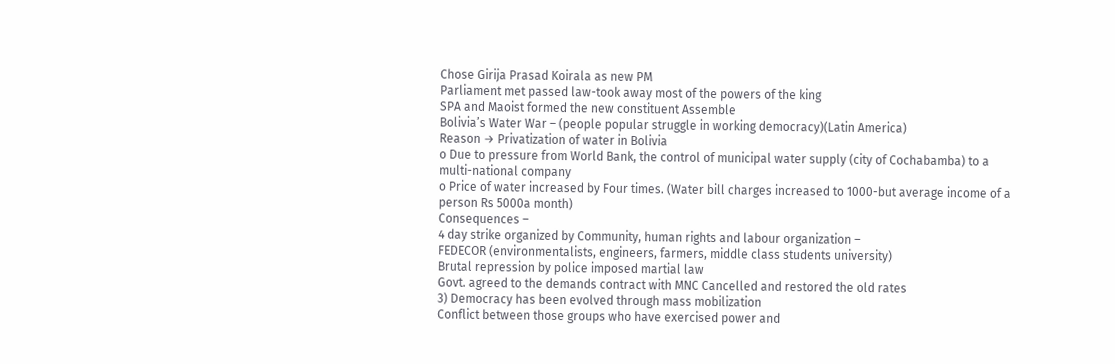Chose Girija Prasad Koirala as new PM
Parliament met passed law-took away most of the powers of the king
SPA and Maoist formed the new constituent Assemble
Bolivia’s Water War – (people popular struggle in working democracy)(Latin America)
Reason → Privatization of water in Bolivia
o Due to pressure from World Bank, the control of municipal water supply (city of Cochabamba) to a
multi-national company
o Price of water increased by Four times. (Water bill charges increased to 1000-but average income of a
person Rs 5000a month)
Consequences –
4 day strike organized by Community, human rights and labour organization –
FEDECOR (environmentalists, engineers, farmers, middle class students university)
Brutal repression by police imposed martial law
Govt. agreed to the demands contract with MNC Cancelled and restored the old rates
3) Democracy has been evolved through mass mobilization
Conflict between those groups who have exercised power and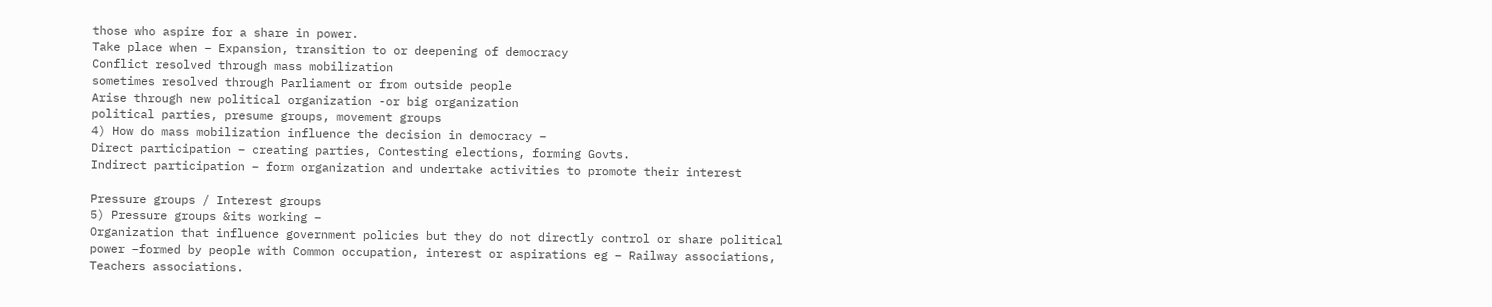those who aspire for a share in power.
Take place when – Expansion, transition to or deepening of democracy
Conflict resolved through mass mobilization
sometimes resolved through Parliament or from outside people
Arise through new political organization -or big organization
political parties, presume groups, movement groups
4) How do mass mobilization influence the decision in democracy –
Direct participation – creating parties, Contesting elections, forming Govts.
Indirect participation – form organization and undertake activities to promote their interest

Pressure groups / Interest groups
5) Pressure groups &its working –
Organization that influence government policies but they do not directly control or share political
power –formed by people with Common occupation, interest or aspirations eg – Railway associations,
Teachers associations.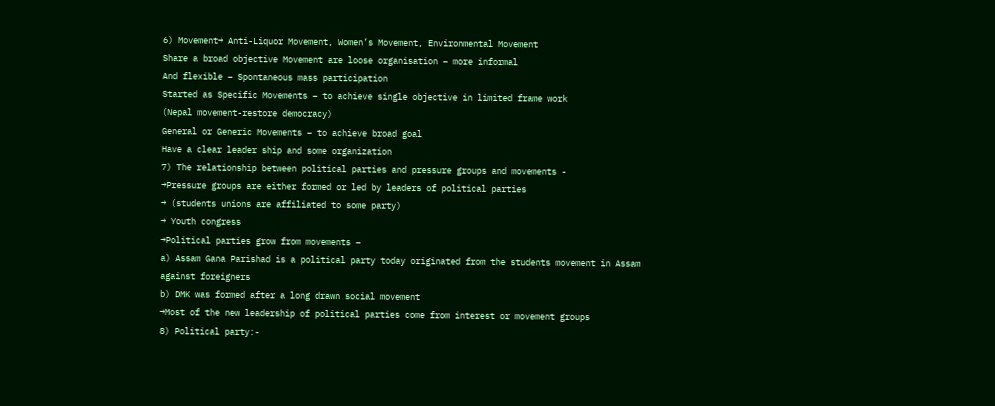6) Movement→ Anti-Liquor Movement, Women’s Movement, Environmental Movement
Share a broad objective Movement are loose organisation – more informal
And flexible – Spontaneous mass participation
Started as Specific Movements – to achieve single objective in limited frame work
(Nepal movement-restore democracy)
General or Generic Movements – to achieve broad goal
Have a clear leader ship and some organization
7) The relationship between political parties and pressure groups and movements -
→Pressure groups are either formed or led by leaders of political parties
→ (students unions are affiliated to some party)
→ Youth congress
→Political parties grow from movements –
a) Assam Gana Parishad is a political party today originated from the students movement in Assam
against foreigners
b) DMK was formed after a long drawn social movement
→Most of the new leadership of political parties come from interest or movement groups
8) Political party:-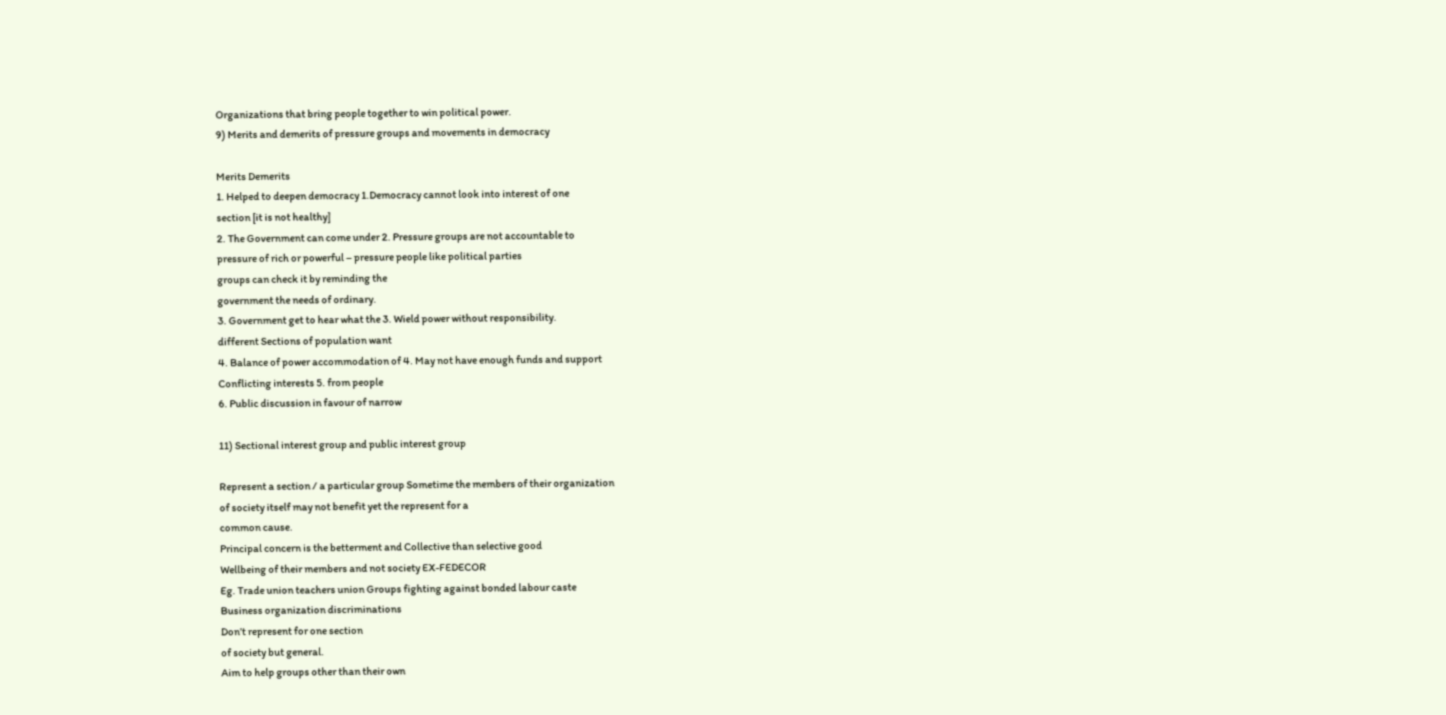Organizations that bring people together to win political power.
9) Merits and demerits of pressure groups and movements in democracy

Merits Demerits
1. Helped to deepen democracy 1.Democracy cannot look into interest of one
section [it is not healthy]
2. The Government can come under 2. Pressure groups are not accountable to
pressure of rich or powerful – pressure people like political parties
groups can check it by reminding the
government the needs of ordinary.
3. Government get to hear what the 3. Wield power without responsibility.
different Sections of population want
4. Balance of power accommodation of 4. May not have enough funds and support
Conflicting interests 5. from people
6. Public discussion in favour of narrow

11) Sectional interest group and public interest group

Represent a section / a particular group Sometime the members of their organization
of society itself may not benefit yet the represent for a
common cause.
Principal concern is the betterment and Collective than selective good
Wellbeing of their members and not society EX-FEDECOR
Eg. Trade union teachers union Groups fighting against bonded labour caste
Business organization discriminations
Don’t represent for one section
of society but general.
Aim to help groups other than their own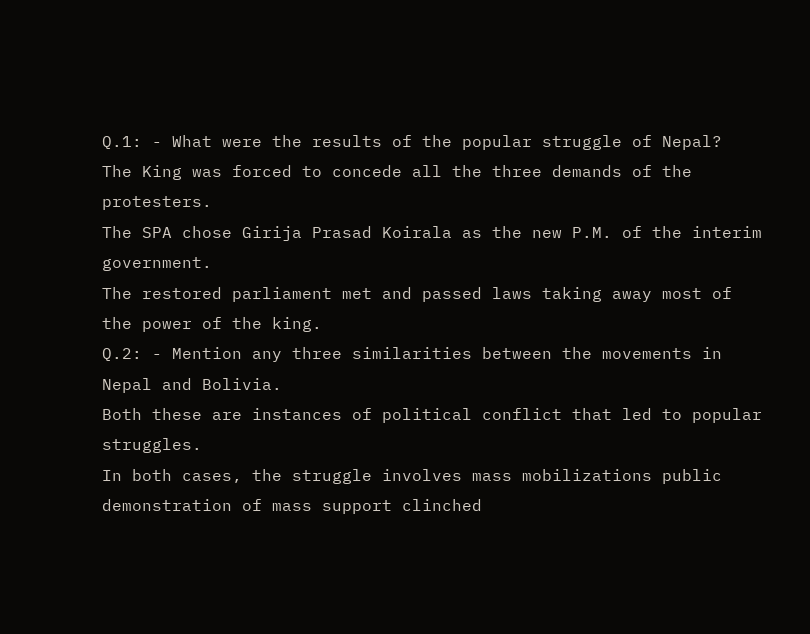Q.1: - What were the results of the popular struggle of Nepal?
The King was forced to concede all the three demands of the protesters.
The SPA chose Girija Prasad Koirala as the new P.M. of the interim government.
The restored parliament met and passed laws taking away most of the power of the king.
Q.2: - Mention any three similarities between the movements in Nepal and Bolivia.
Both these are instances of political conflict that led to popular struggles.
In both cases, the struggle involves mass mobilizations public demonstration of mass support clinched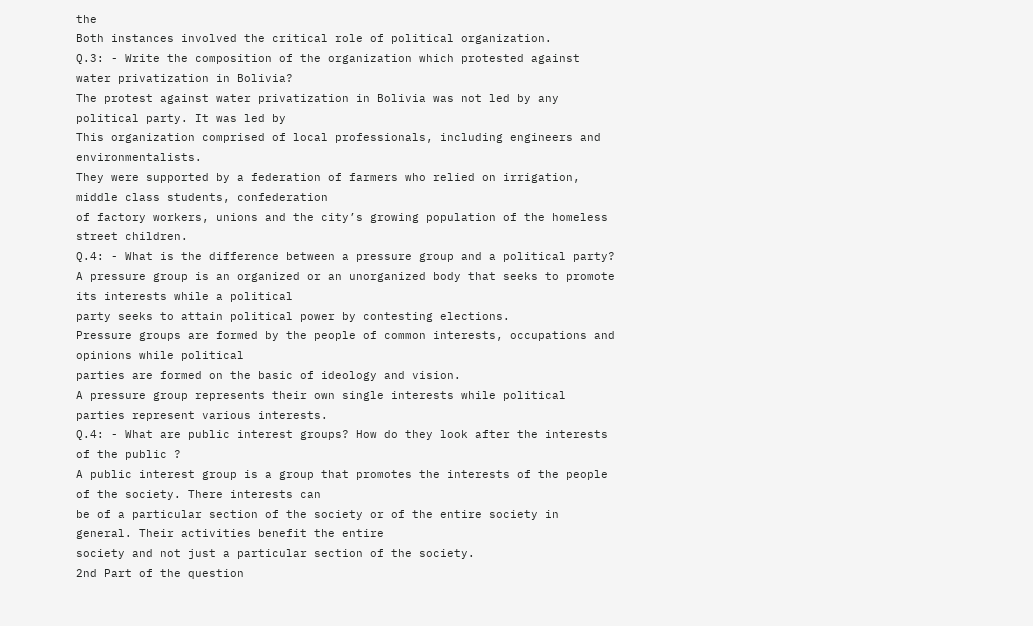the
Both instances involved the critical role of political organization.
Q.3: - Write the composition of the organization which protested against water privatization in Bolivia?
The protest against water privatization in Bolivia was not led by any political party. It was led by
This organization comprised of local professionals, including engineers and environmentalists.
They were supported by a federation of farmers who relied on irrigation, middle class students, confederation
of factory workers, unions and the city’s growing population of the homeless street children.
Q.4: - What is the difference between a pressure group and a political party?
A pressure group is an organized or an unorganized body that seeks to promote its interests while a political
party seeks to attain political power by contesting elections.
Pressure groups are formed by the people of common interests, occupations and opinions while political
parties are formed on the basic of ideology and vision.
A pressure group represents their own single interests while political parties represent various interests.
Q.4: - What are public interest groups? How do they look after the interests of the public ?
A public interest group is a group that promotes the interests of the people of the society. There interests can
be of a particular section of the society or of the entire society in general. Their activities benefit the entire
society and not just a particular section of the society.
2nd Part of the question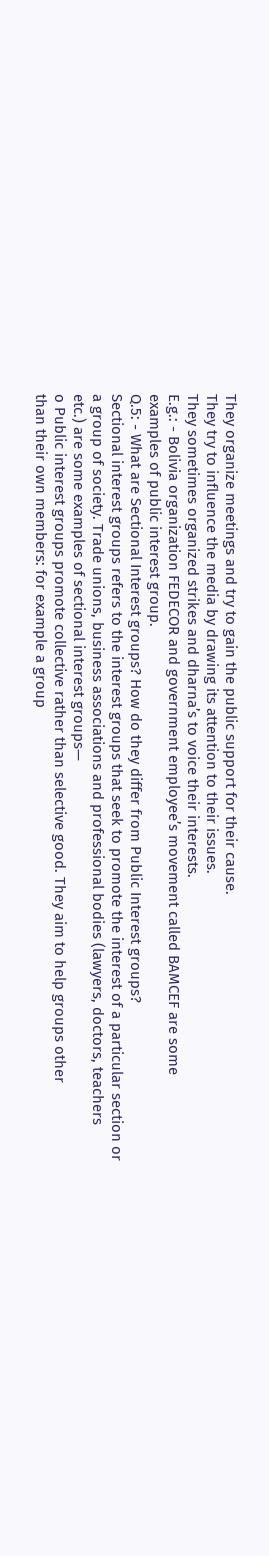They organize meetings and try to gain the public support for their cause.
They try to influence the media by drawing its attention to their issues.
They sometimes organized strikes and dharna’s to voice their interests.
E.g.: - Bolivia organization FEDECOR and government employee’s movement called BAMCEF are some
examples of public interest group.
Q.5: - What are Sectional Interest groups? How do they differ from Public Interest groups?
Sectional interest groups refers to the interest groups that seek to promote the interest of a particular section or
a group of society. Trade unions, business associations and professional bodies (lawyers, doctors, teachers
etc.) are some examples of sectional interest groups—
o Public interest groups promote collective rather than selective good. They aim to help groups other
than their own members: for example a group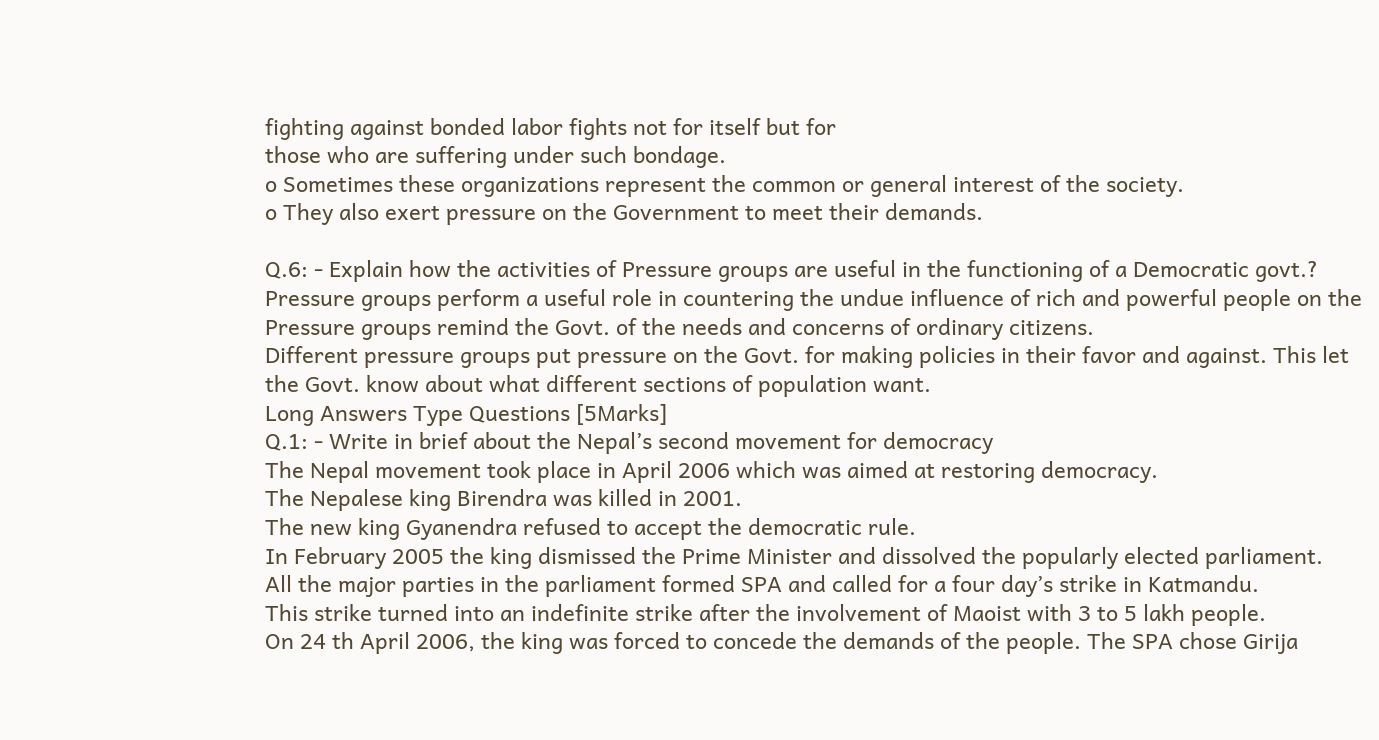fighting against bonded labor fights not for itself but for
those who are suffering under such bondage.
o Sometimes these organizations represent the common or general interest of the society.
o They also exert pressure on the Government to meet their demands.

Q.6: - Explain how the activities of Pressure groups are useful in the functioning of a Democratic govt.?
Pressure groups perform a useful role in countering the undue influence of rich and powerful people on the
Pressure groups remind the Govt. of the needs and concerns of ordinary citizens.
Different pressure groups put pressure on the Govt. for making policies in their favor and against. This let
the Govt. know about what different sections of population want.
Long Answers Type Questions [5Marks]
Q.1: - Write in brief about the Nepal’s second movement for democracy
The Nepal movement took place in April 2006 which was aimed at restoring democracy.
The Nepalese king Birendra was killed in 2001.
The new king Gyanendra refused to accept the democratic rule.
In February 2005 the king dismissed the Prime Minister and dissolved the popularly elected parliament.
All the major parties in the parliament formed SPA and called for a four day’s strike in Katmandu.
This strike turned into an indefinite strike after the involvement of Maoist with 3 to 5 lakh people.
On 24 th April 2006, the king was forced to concede the demands of the people. The SPA chose Girija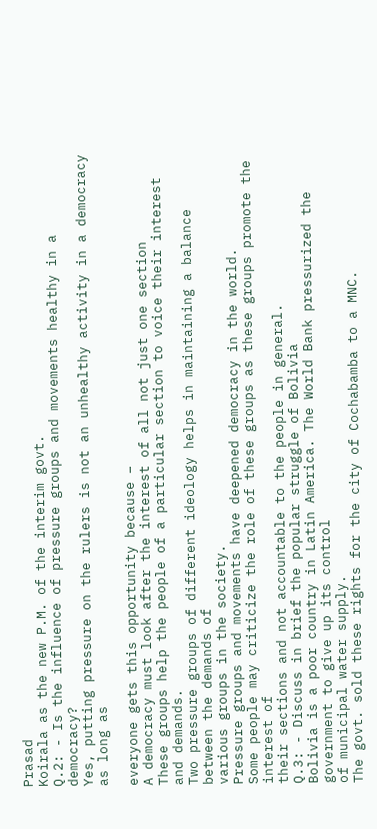Prasad
Koirala as the new P.M. of the interim govt.
Q.2: - Is the influence of pressure groups and movements healthy in a democracy?
Yes, putting pressure on the rulers is not an unhealthy activity in a democracy as long as

everyone gets this opportunity because –
A democracy must look after the interest of all not just one section
These groups help the people of a particular section to voice their interest and demands.
Two pressure groups of different ideology helps in maintaining a balance between the demands of
various groups in the society.
Pressure groups and movements have deepened democracy in the world.
Some people may criticize the role of these groups as these groups promote the interest of
their sections and not accountable to the people in general.
Q.3: - Discuss in brief the popular struggle of Bolivia
Bolivia is a poor country in Latin America. The World Bank pressurized the government to give up its control
of municipal water supply.
The govt. sold these rights for the city of Cochabamba to a MNC.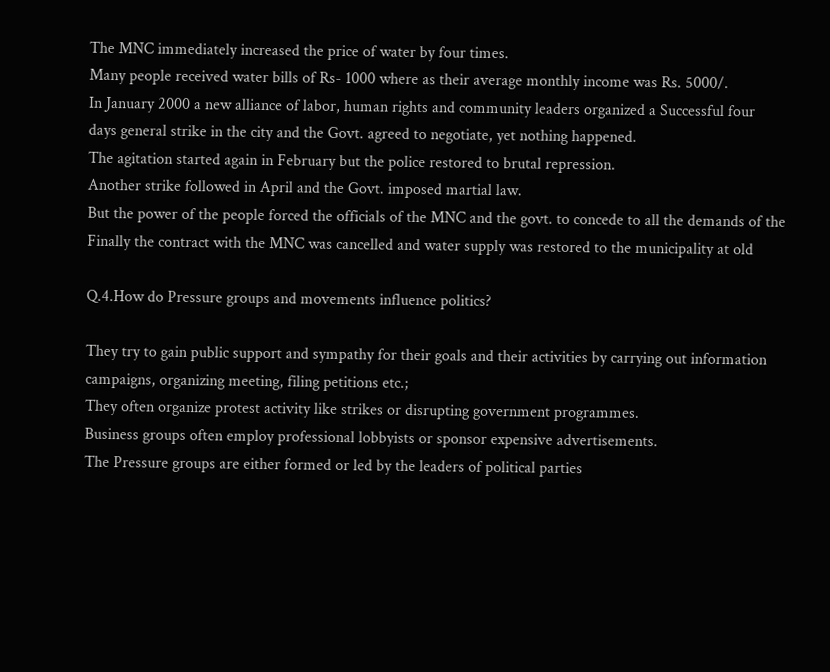The MNC immediately increased the price of water by four times.
Many people received water bills of Rs- 1000 where as their average monthly income was Rs. 5000/.
In January 2000 a new alliance of labor, human rights and community leaders organized a Successful four
days general strike in the city and the Govt. agreed to negotiate, yet nothing happened.
The agitation started again in February but the police restored to brutal repression.
Another strike followed in April and the Govt. imposed martial law.
But the power of the people forced the officials of the MNC and the govt. to concede to all the demands of the
Finally the contract with the MNC was cancelled and water supply was restored to the municipality at old

Q.4.How do Pressure groups and movements influence politics?

They try to gain public support and sympathy for their goals and their activities by carrying out information
campaigns, organizing meeting, filing petitions etc.;
They often organize protest activity like strikes or disrupting government programmes.
Business groups often employ professional lobbyists or sponsor expensive advertisements.
The Pressure groups are either formed or led by the leaders of political parties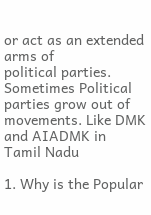or act as an extended arms of
political parties.
Sometimes Political parties grow out of movements. Like DMK and AIADMK in Tamil Nadu

1. Why is the Popular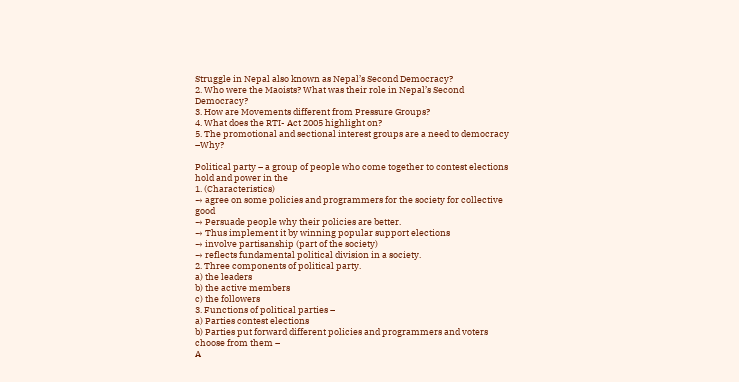Struggle in Nepal also known as Nepal’s Second Democracy?
2. Who were the Maoists? What was their role in Nepal’s Second Democracy?
3. How are Movements different from Pressure Groups?
4. What does the RTI- Act 2005 highlight on?
5. The promotional and sectional interest groups are a need to democracy –Why?

Political party – a group of people who come together to contest elections hold and power in the
1. (Characteristics)
→ agree on some policies and programmers for the society for collective good
→ Persuade people why their policies are better.
→ Thus implement it by winning popular support elections
→ involve partisanship (part of the society)
→ reflects fundamental political division in a society.
2. Three components of political party.
a) the leaders
b) the active members
c) the followers
3. Functions of political parties –
a) Parties contest elections
b) Parties put forward different policies and programmers and voters choose from them –
A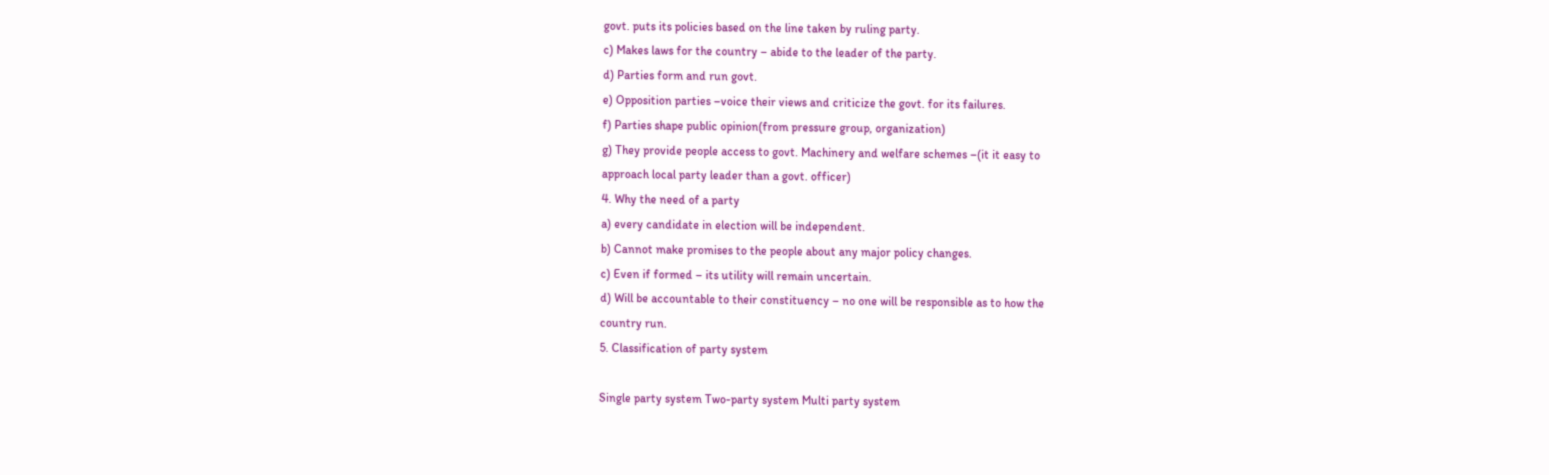govt. puts its policies based on the line taken by ruling party.
c) Makes laws for the country – abide to the leader of the party.
d) Parties form and run govt.
e) Opposition parties –voice their views and criticize the govt. for its failures.
f) Parties shape public opinion(from pressure group, organization)
g) They provide people access to govt. Machinery and welfare schemes –(it it easy to
approach local party leader than a govt. officer)
4. Why the need of a party
a) every candidate in election will be independent.
b) Cannot make promises to the people about any major policy changes.
c) Even if formed – its utility will remain uncertain.
d) Will be accountable to their constituency – no one will be responsible as to how the
country run.
5. Classification of party system

Single party system Two-party system Multi party system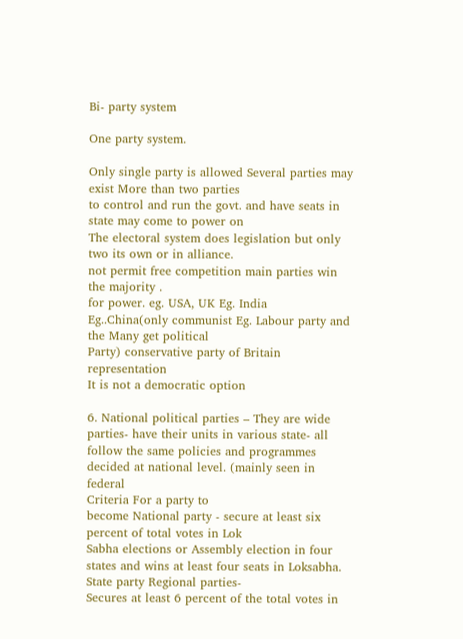Bi- party system

One party system.

Only single party is allowed Several parties may exist More than two parties
to control and run the govt. and have seats in state may come to power on
The electoral system does legislation but only two its own or in alliance.
not permit free competition main parties win the majority .
for power. eg. USA, UK Eg. India
Eg..China(only communist Eg. Labour party and the Many get political
Party) conservative party of Britain representation
It is not a democratic option

6. National political parties – They are wide parties- have their units in various state- all
follow the same policies and programmes decided at national level. (mainly seen in federal
Criteria For a party to
become National party - secure at least six percent of total votes in Lok
Sabha elections or Assembly election in four states and wins at least four seats in Loksabha.
State party Regional parties-
Secures at least 6 percent of the total votes in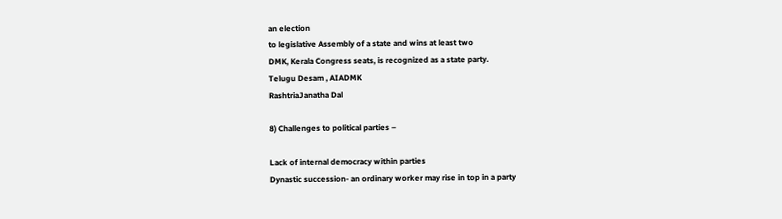an election
to legislative Assembly of a state and wins at least two
DMK, Kerala Congress seats, is recognized as a state party.
Telugu Desam , AIADMK
RashtriaJanatha Dal

8) Challenges to political parties –

Lack of internal democracy within parties
Dynastic succession- an ordinary worker may rise in top in a party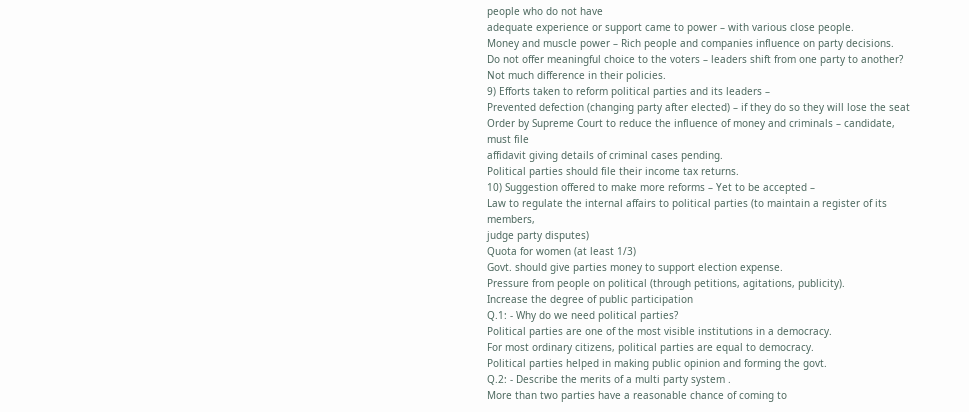people who do not have
adequate experience or support came to power – with various close people.
Money and muscle power – Rich people and companies influence on party decisions.
Do not offer meaningful choice to the voters – leaders shift from one party to another?
Not much difference in their policies.
9) Efforts taken to reform political parties and its leaders –
Prevented defection (changing party after elected) – if they do so they will lose the seat
Order by Supreme Court to reduce the influence of money and criminals – candidate, must file
affidavit giving details of criminal cases pending.
Political parties should file their income tax returns.
10) Suggestion offered to make more reforms – Yet to be accepted –
Law to regulate the internal affairs to political parties (to maintain a register of its members,
judge party disputes)
Quota for women (at least 1/3)
Govt. should give parties money to support election expense.
Pressure from people on political (through petitions, agitations, publicity).
Increase the degree of public participation
Q.1: - Why do we need political parties?
Political parties are one of the most visible institutions in a democracy.
For most ordinary citizens, political parties are equal to democracy.
Political parties helped in making public opinion and forming the govt.
Q.2: - Describe the merits of a multi party system .
More than two parties have a reasonable chance of coming to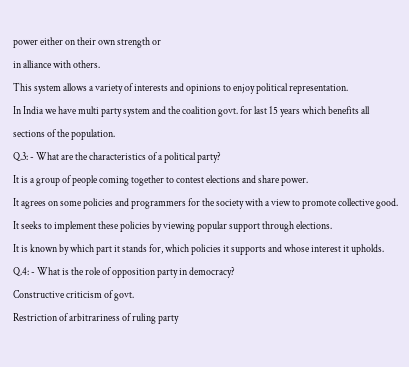power either on their own strength or
in alliance with others.
This system allows a variety of interests and opinions to enjoy political representation.
In India we have multi party system and the coalition govt. for last 15 years which benefits all
sections of the population.
Q.3: - What are the characteristics of a political party?
It is a group of people coming together to contest elections and share power.
It agrees on some policies and programmers for the society with a view to promote collective good.
It seeks to implement these policies by viewing popular support through elections.
It is known by which part it stands for, which policies it supports and whose interest it upholds.
Q.4: - What is the role of opposition party in democracy?
Constructive criticism of govt.
Restriction of arbitrariness of ruling party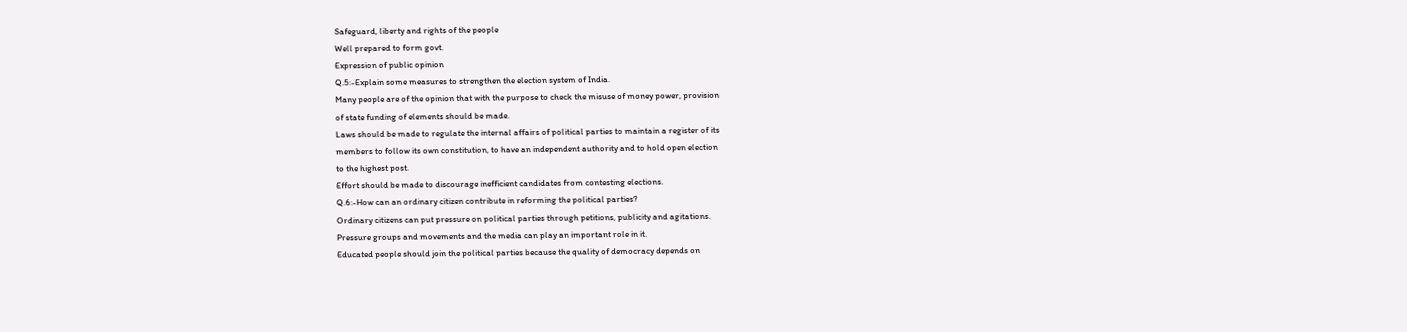Safeguard, liberty and rights of the people
Well prepared to form govt.
Expression of public opinion
Q.5:-Explain some measures to strengthen the election system of India.
Many people are of the opinion that with the purpose to check the misuse of money power, provision
of state funding of elements should be made.
Laws should be made to regulate the internal affairs of political parties to maintain a register of its
members to follow its own constitution, to have an independent authority and to hold open election
to the highest post.
Effort should be made to discourage inefficient candidates from contesting elections.
Q.6:-How can an ordinary citizen contribute in reforming the political parties?
Ordinary citizens can put pressure on political parties through petitions, publicity and agitations.
Pressure groups and movements and the media can play an important role in it.
Educated people should join the political parties because the quality of democracy depends on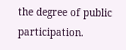the degree of public participation.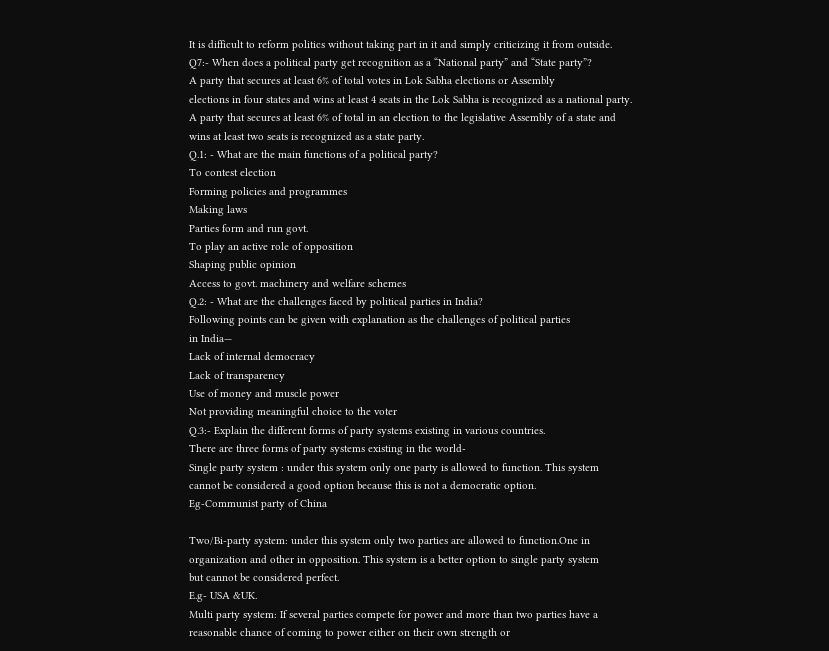It is difficult to reform politics without taking part in it and simply criticizing it from outside.
Q7:- When does a political party get recognition as a “National party” and “State party”?
A party that secures at least 6% of total votes in Lok Sabha elections or Assembly
elections in four states and wins at least 4 seats in the Lok Sabha is recognized as a national party.
A party that secures at least 6% of total in an election to the legislative Assembly of a state and
wins at least two seats is recognized as a state party.
Q.1: - What are the main functions of a political party?
To contest election
Forming policies and programmes
Making laws
Parties form and run govt.
To play an active role of opposition
Shaping public opinion
Access to govt. machinery and welfare schemes
Q.2: - What are the challenges faced by political parties in India?
Following points can be given with explanation as the challenges of political parties
in India—
Lack of internal democracy
Lack of transparency
Use of money and muscle power
Not providing meaningful choice to the voter
Q.3:- Explain the different forms of party systems existing in various countries.
There are three forms of party systems existing in the world-
Single party system : under this system only one party is allowed to function. This system
cannot be considered a good option because this is not a democratic option.
Eg-Communist party of China

Two/Bi-party system: under this system only two parties are allowed to function.One in
organization and other in opposition. This system is a better option to single party system
but cannot be considered perfect.
E.g- USA &UK.
Multi party system: If several parties compete for power and more than two parties have a
reasonable chance of coming to power either on their own strength or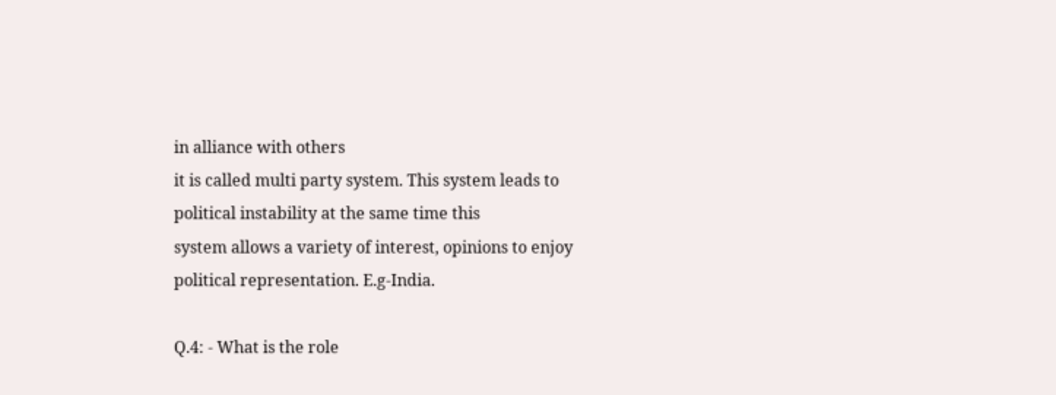in alliance with others
it is called multi party system. This system leads to political instability at the same time this
system allows a variety of interest, opinions to enjoy political representation. E.g-India.

Q.4: - What is the role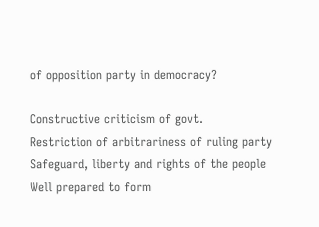of opposition party in democracy?

Constructive criticism of govt.
Restriction of arbitrariness of ruling party
Safeguard, liberty and rights of the people
Well prepared to form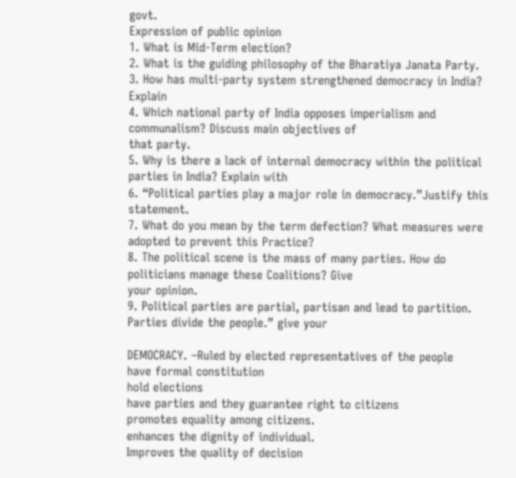govt.
Expression of public opinion
1. What is Mid-Term election?
2. What is the guiding philosophy of the Bharatiya Janata Party.
3. How has multi-party system strengthened democracy in India? Explain
4. Which national party of India opposes imperialism and communalism? Discuss main objectives of
that party.
5. Why is there a lack of internal democracy within the political parties in India? Explain with
6. “Political parties play a major role in democracy.”Justify this statement.
7. What do you mean by the term defection? What measures were adopted to prevent this Practice?
8. The political scene is the mass of many parties. How do politicians manage these Coalitions? Give
your opinion.
9. Political parties are partial, partisan and lead to partition. Parties divide the people.” give your

DEMOCRACY. –Ruled by elected representatives of the people
have formal constitution
hold elections
have parties and they guarantee right to citizens
promotes equality among citizens.
enhances the dignity of individual.
Improves the quality of decision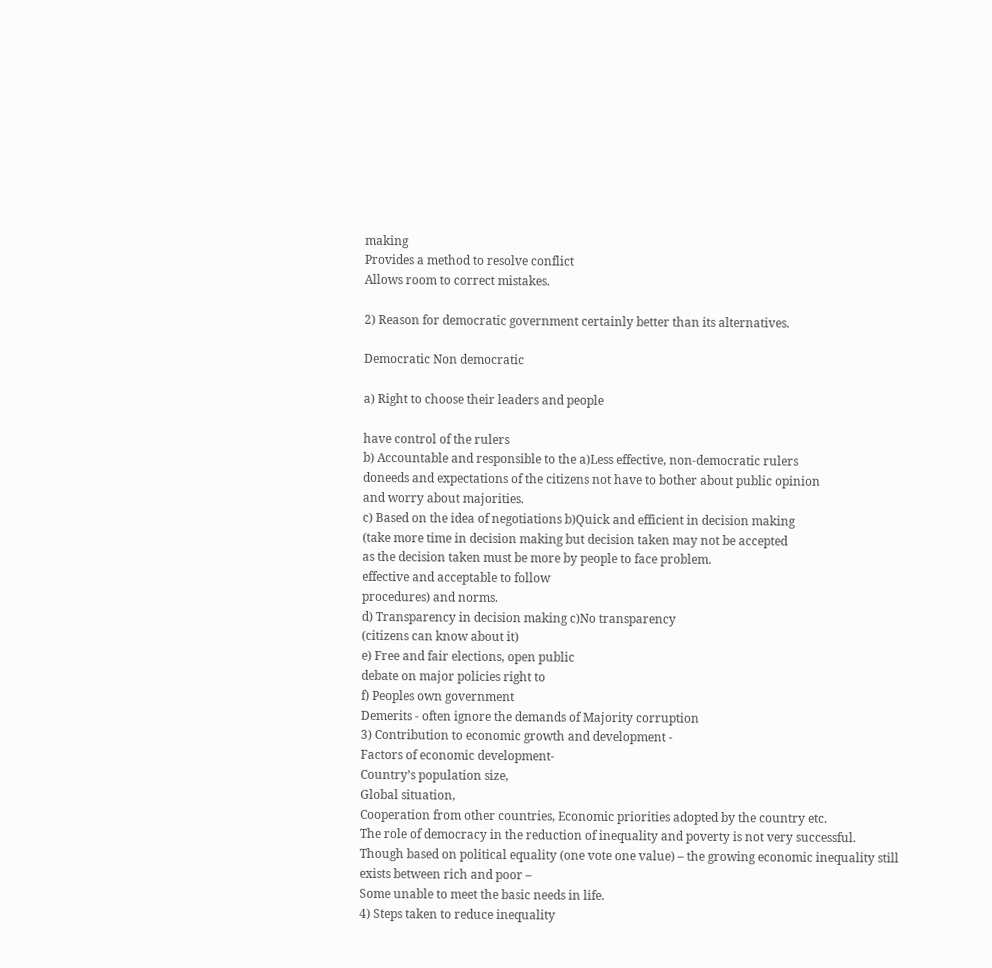making
Provides a method to resolve conflict
Allows room to correct mistakes.

2) Reason for democratic government certainly better than its alternatives.

Democratic Non democratic

a) Right to choose their leaders and people

have control of the rulers
b) Accountable and responsible to the a)Less effective, non-democratic rulers
doneeds and expectations of the citizens not have to bother about public opinion
and worry about majorities.
c) Based on the idea of negotiations b)Quick and efficient in decision making
(take more time in decision making but decision taken may not be accepted
as the decision taken must be more by people to face problem.
effective and acceptable to follow
procedures) and norms.
d) Transparency in decision making c)No transparency
(citizens can know about it)
e) Free and fair elections, open public
debate on major policies right to
f) Peoples own government
Demerits - often ignore the demands of Majority corruption
3) Contribution to economic growth and development -
Factors of economic development-
Country’s population size,
Global situation,
Cooperation from other countries, Economic priorities adopted by the country etc.
The role of democracy in the reduction of inequality and poverty is not very successful.
Though based on political equality (one vote one value) – the growing economic inequality still
exists between rich and poor –
Some unable to meet the basic needs in life.
4) Steps taken to reduce inequality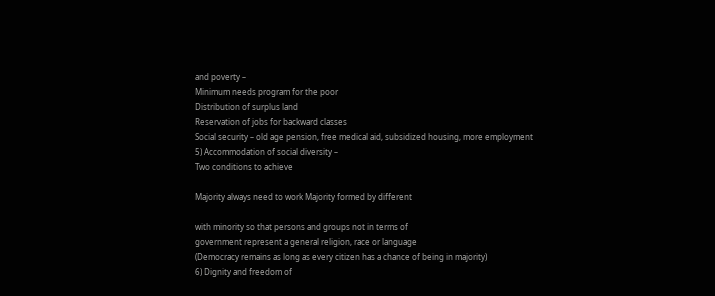and poverty –
Minimum needs program for the poor
Distribution of surplus land
Reservation of jobs for backward classes
Social security – old age pension, free medical aid, subsidized housing, more employment
5) Accommodation of social diversity –
Two conditions to achieve

Majority always need to work Majority formed by different

with minority so that persons and groups not in terms of
government represent a general religion, race or language
(Democracy remains as long as every citizen has a chance of being in majority)
6) Dignity and freedom of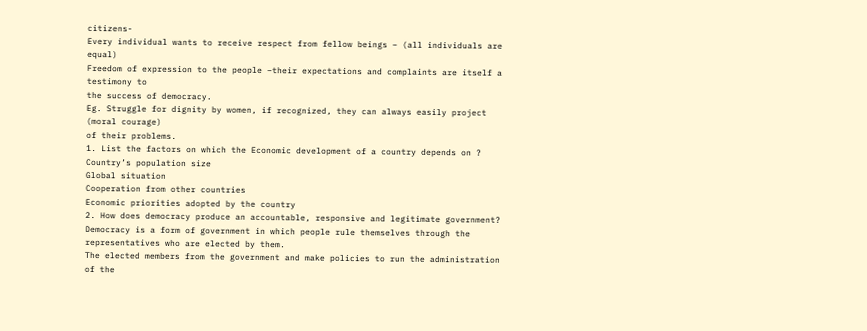citizens-
Every individual wants to receive respect from fellow beings – (all individuals are equal)
Freedom of expression to the people –their expectations and complaints are itself a testimony to
the success of democracy.
Eg. Struggle for dignity by women, if recognized, they can always easily project (moral courage)
of their problems.
1. List the factors on which the Economic development of a country depends on ?
Country’s population size
Global situation
Cooperation from other countries
Economic priorities adopted by the country
2. How does democracy produce an accountable, responsive and legitimate government?
Democracy is a form of government in which people rule themselves through the
representatives who are elected by them.
The elected members from the government and make policies to run the administration of the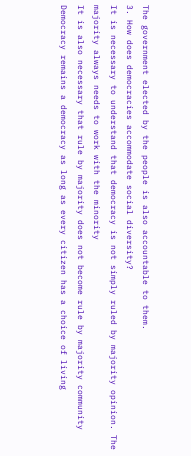The government elected by the people is also accountable to them.
3. How does democracies accommodate social diversity?
It is necessary to understand that democracy is not simply ruled by majority opinion. The
majority always needs to work with the minority
It is also necessary that rule by majority does not become rule by majority community
Democracy remains a democracy as long as every citizen has a choice of living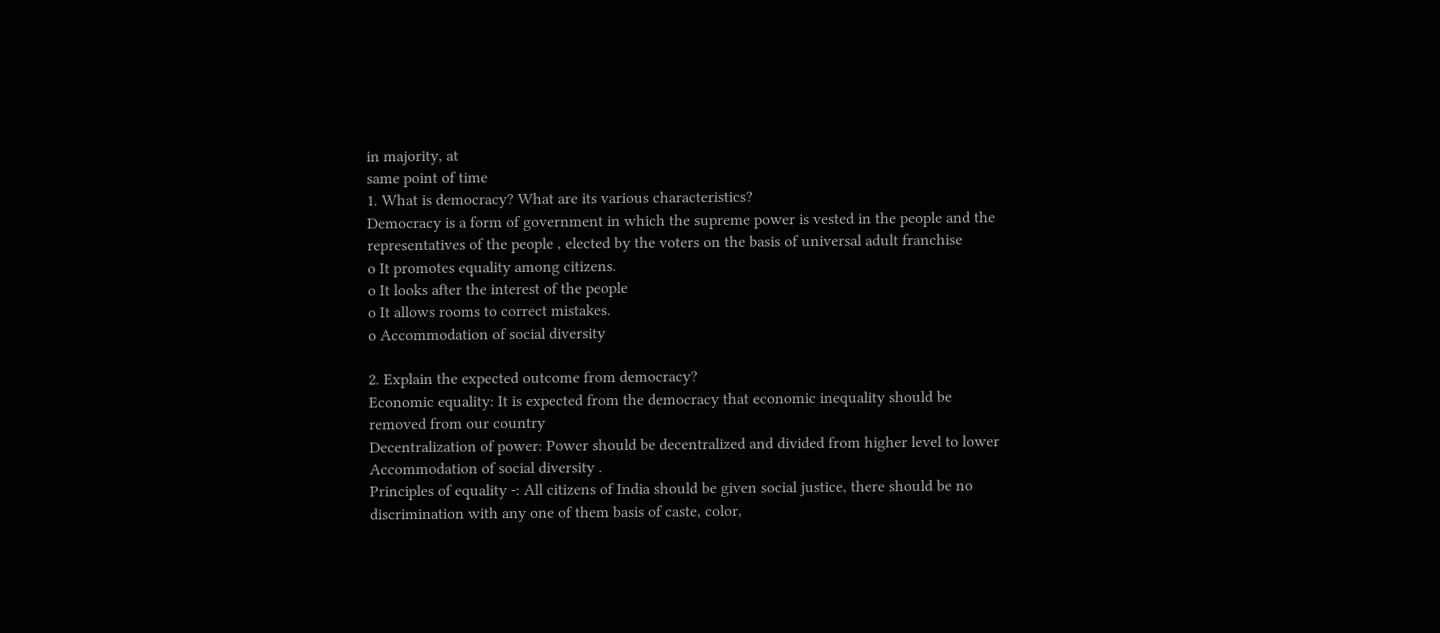in majority, at
same point of time
1. What is democracy? What are its various characteristics?
Democracy is a form of government in which the supreme power is vested in the people and the
representatives of the people , elected by the voters on the basis of universal adult franchise
o It promotes equality among citizens.
o It looks after the interest of the people
o It allows rooms to correct mistakes.
o Accommodation of social diversity

2. Explain the expected outcome from democracy?
Economic equality: It is expected from the democracy that economic inequality should be
removed from our country
Decentralization of power: Power should be decentralized and divided from higher level to lower
Accommodation of social diversity .
Principles of equality -: All citizens of India should be given social justice, there should be no
discrimination with any one of them basis of caste, color,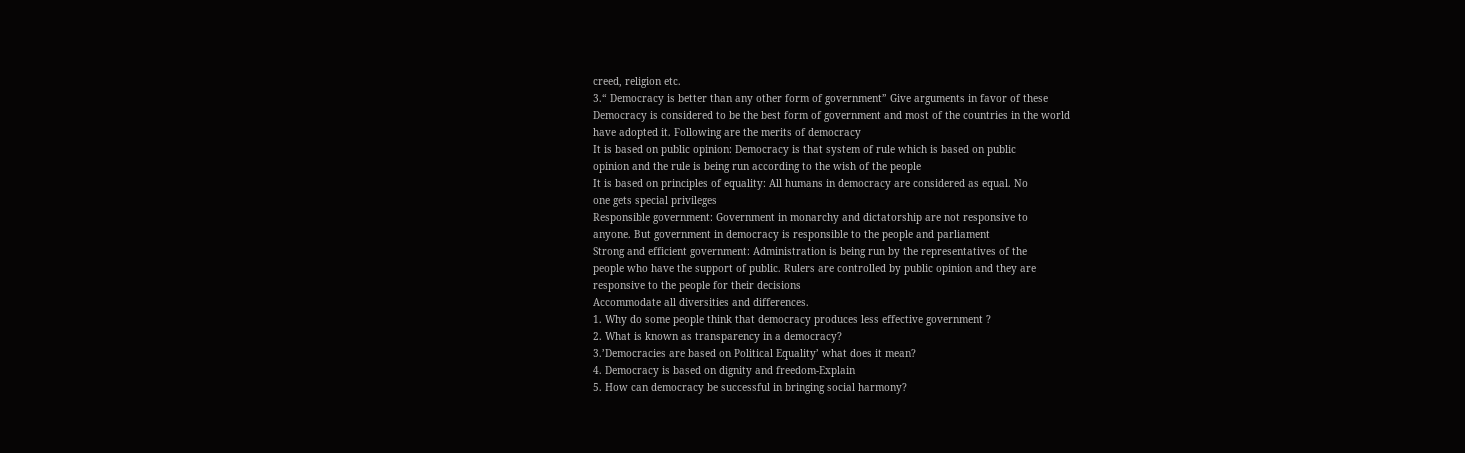creed, religion etc.
3.“ Democracy is better than any other form of government” Give arguments in favor of these
Democracy is considered to be the best form of government and most of the countries in the world
have adopted it. Following are the merits of democracy
It is based on public opinion: Democracy is that system of rule which is based on public
opinion and the rule is being run according to the wish of the people
It is based on principles of equality: All humans in democracy are considered as equal. No
one gets special privileges
Responsible government: Government in monarchy and dictatorship are not responsive to
anyone. But government in democracy is responsible to the people and parliament
Strong and efficient government: Administration is being run by the representatives of the
people who have the support of public. Rulers are controlled by public opinion and they are
responsive to the people for their decisions
Accommodate all diversities and differences.
1. Why do some people think that democracy produces less effective government ?
2. What is known as transparency in a democracy?
3.’Democracies are based on Political Equality’ what does it mean?
4. Democracy is based on dignity and freedom-Explain
5. How can democracy be successful in bringing social harmony?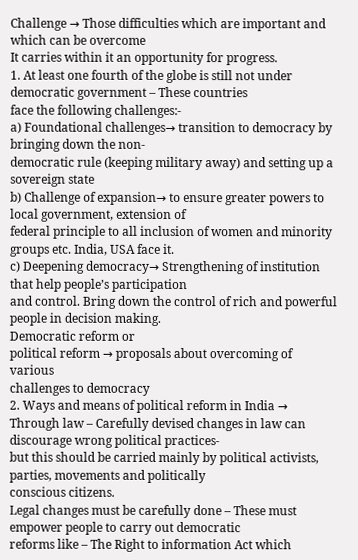Challenge → Those difficulties which are important and which can be overcome
It carries within it an opportunity for progress.
1. At least one fourth of the globe is still not under democratic government – These countries
face the following challenges:-
a) Foundational challenges→ transition to democracy by bringing down the non-
democratic rule (keeping military away) and setting up a
sovereign state
b) Challenge of expansion→ to ensure greater powers to local government, extension of
federal principle to all inclusion of women and minority
groups etc. India, USA face it.
c) Deepening democracy→ Strengthening of institution that help people’s participation
and control. Bring down the control of rich and powerful
people in decision making.
Democratic reform or
political reform → proposals about overcoming of various
challenges to democracy
2. Ways and means of political reform in India →
Through law – Carefully devised changes in law can discourage wrong political practices-
but this should be carried mainly by political activists, parties, movements and politically
conscious citizens.
Legal changes must be carefully done – These must empower people to carry out democratic
reforms like – The Right to information Act which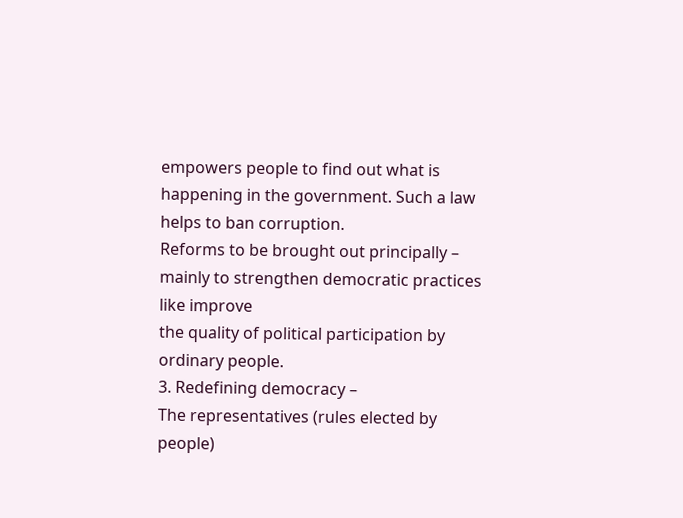empowers people to find out what is
happening in the government. Such a law helps to ban corruption.
Reforms to be brought out principally – mainly to strengthen democratic practices like improve
the quality of political participation by ordinary people.
3. Redefining democracy –
The representatives (rules elected by people)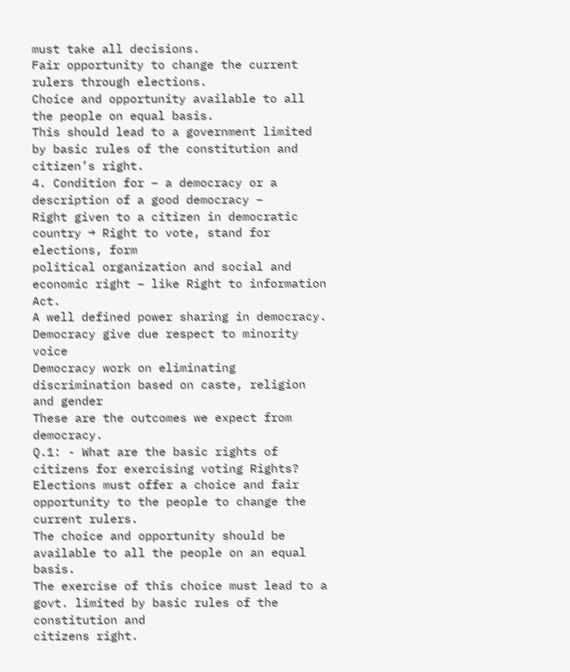must take all decisions.
Fair opportunity to change the current rulers through elections.
Choice and opportunity available to all the people on equal basis.
This should lead to a government limited by basic rules of the constitution and citizen’s right.
4. Condition for – a democracy or a description of a good democracy –
Right given to a citizen in democratic country → Right to vote, stand for elections, form
political organization and social and economic right – like Right to information Act.
A well defined power sharing in democracy.
Democracy give due respect to minority voice
Democracy work on eliminating discrimination based on caste, religion and gender
These are the outcomes we expect from democracy.
Q.1: - What are the basic rights of citizens for exercising voting Rights?
Elections must offer a choice and fair opportunity to the people to change the current rulers.
The choice and opportunity should be available to all the people on an equal basis.
The exercise of this choice must lead to a govt. limited by basic rules of the constitution and
citizens right.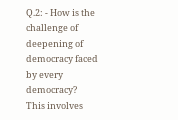Q.2: - How is the challenge of deepening of democracy faced by every democracy?
This involves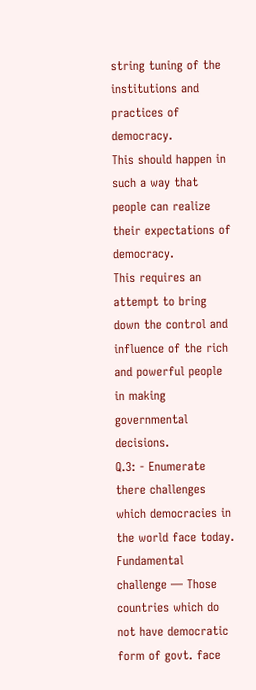string tuning of the institutions and practices of democracy.
This should happen in such a way that people can realize their expectations of democracy.
This requires an attempt to bring down the control and influence of the rich and powerful people
in making governmental decisions.
Q.3: - Enumerate there challenges which democracies in the world face today.
Fundamental challenge — Those countries which do not have democratic form of govt. face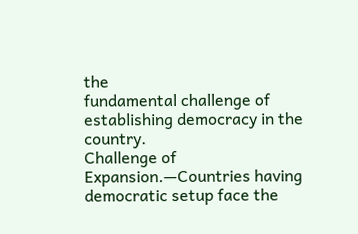the
fundamental challenge of establishing democracy in the country.
Challenge of Expansion.—Countries having democratic setup face the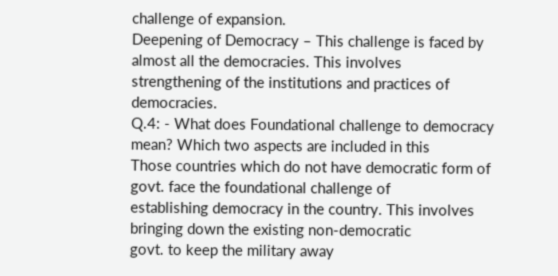challenge of expansion.
Deepening of Democracy – This challenge is faced by almost all the democracies. This involves
strengthening of the institutions and practices of democracies.
Q.4: - What does Foundational challenge to democracy mean? Which two aspects are included in this
Those countries which do not have democratic form of govt. face the foundational challenge of
establishing democracy in the country. This involves bringing down the existing non-democratic
govt. to keep the military away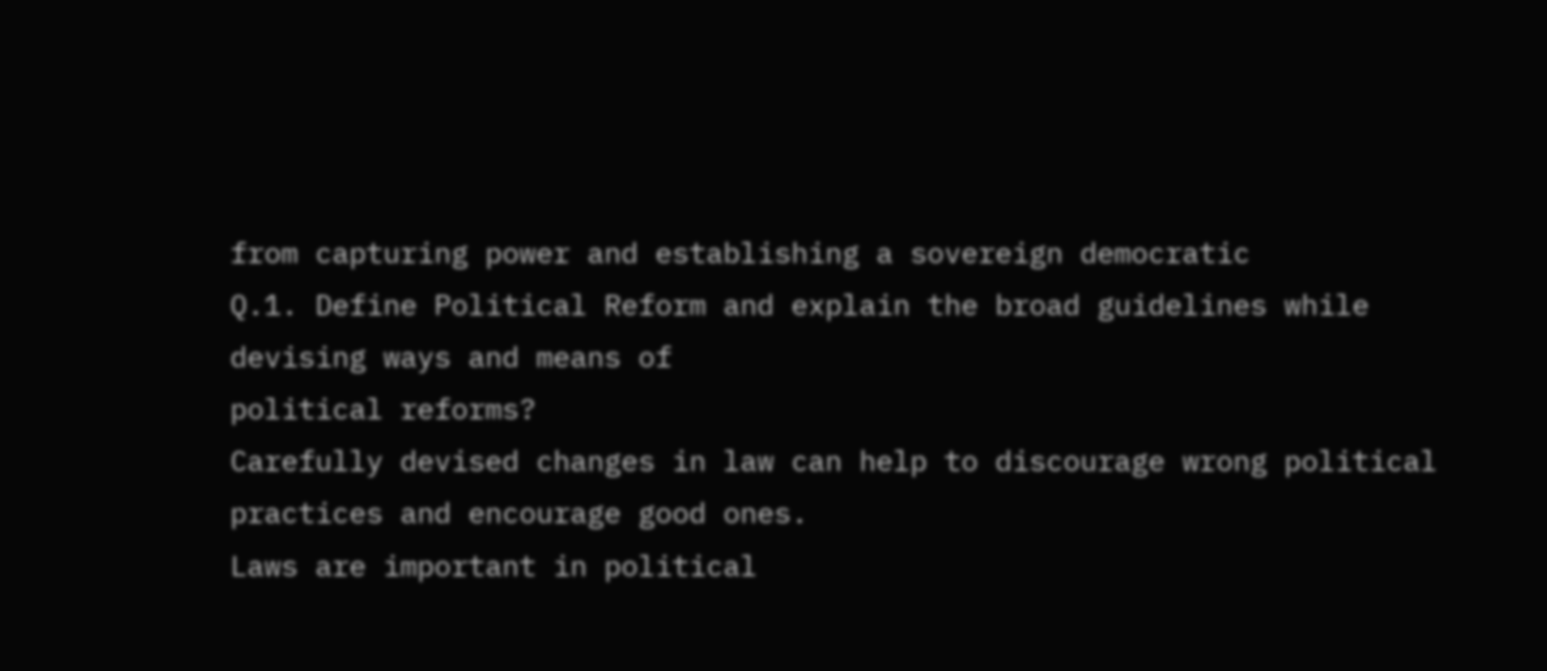from capturing power and establishing a sovereign democratic
Q.1. Define Political Reform and explain the broad guidelines while devising ways and means of
political reforms?
Carefully devised changes in law can help to discourage wrong political practices and encourage good ones.
Laws are important in political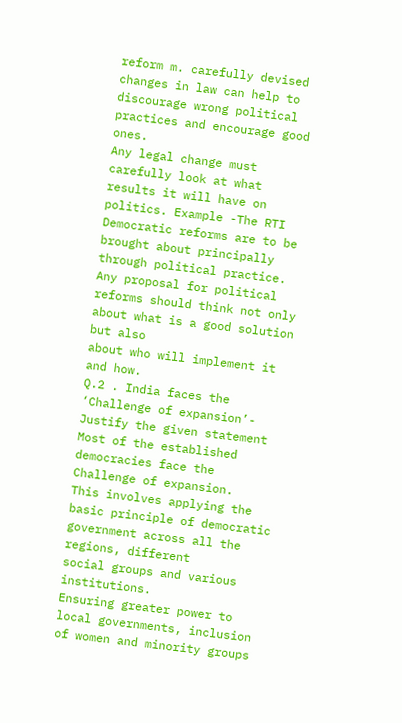reform m. carefully devised changes in law can help to
discourage wrong political practices and encourage good ones.
Any legal change must carefully look at what results it will have on politics. Example -The RTI
Democratic reforms are to be brought about principally through political practice.
Any proposal for political reforms should think not only about what is a good solution but also
about who will implement it and how.
Q.2 . India faces the ‘Challenge of expansion’- Justify the given statement
Most of the established democracies face the Challenge of expansion.
This involves applying the basic principle of democratic government across all the regions, different
social groups and various institutions.
Ensuring greater power to local governments, inclusion of women and minority groups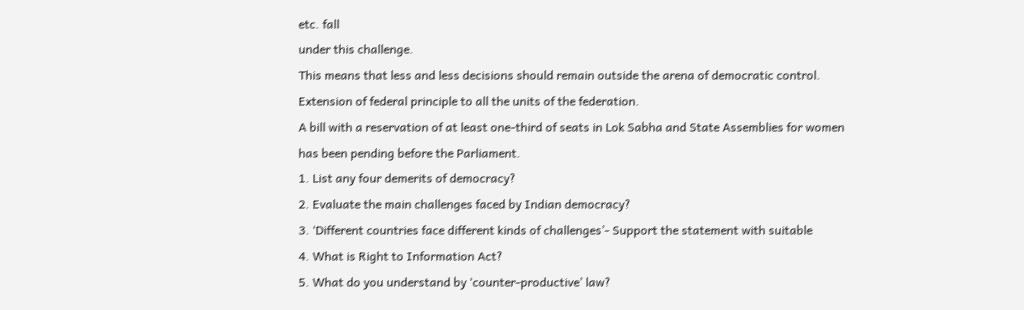etc. fall
under this challenge.
This means that less and less decisions should remain outside the arena of democratic control.
Extension of federal principle to all the units of the federation.
A bill with a reservation of at least one-third of seats in Lok Sabha and State Assemblies for women
has been pending before the Parliament.
1. List any four demerits of democracy?
2. Evaluate the main challenges faced by Indian democracy?
3. ‘Different countries face different kinds of challenges’- Support the statement with suitable
4. What is Right to Information Act?
5. What do you understand by ‘counter-productive’ law?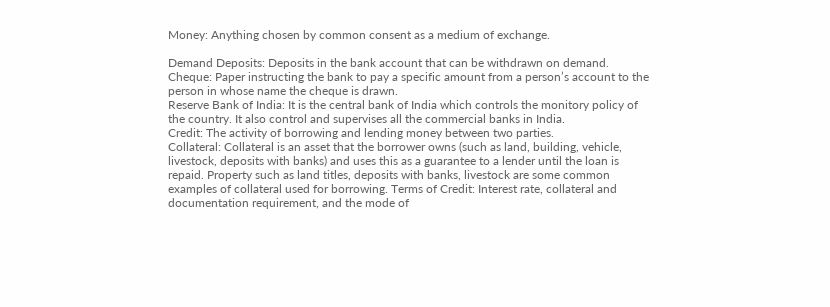Money: Anything chosen by common consent as a medium of exchange.

Demand Deposits: Deposits in the bank account that can be withdrawn on demand.
Cheque: Paper instructing the bank to pay a specific amount from a person’s account to the
person in whose name the cheque is drawn.
Reserve Bank of India: It is the central bank of India which controls the monitory policy of
the country. It also control and supervises all the commercial banks in India.
Credit: The activity of borrowing and lending money between two parties.
Collateral: Collateral is an asset that the borrower owns (such as land, building, vehicle,
livestock, deposits with banks) and uses this as a guarantee to a lender until the loan is
repaid. Property such as land titles, deposits with banks, livestock are some common
examples of collateral used for borrowing. Terms of Credit: Interest rate, collateral and
documentation requirement, and the mode of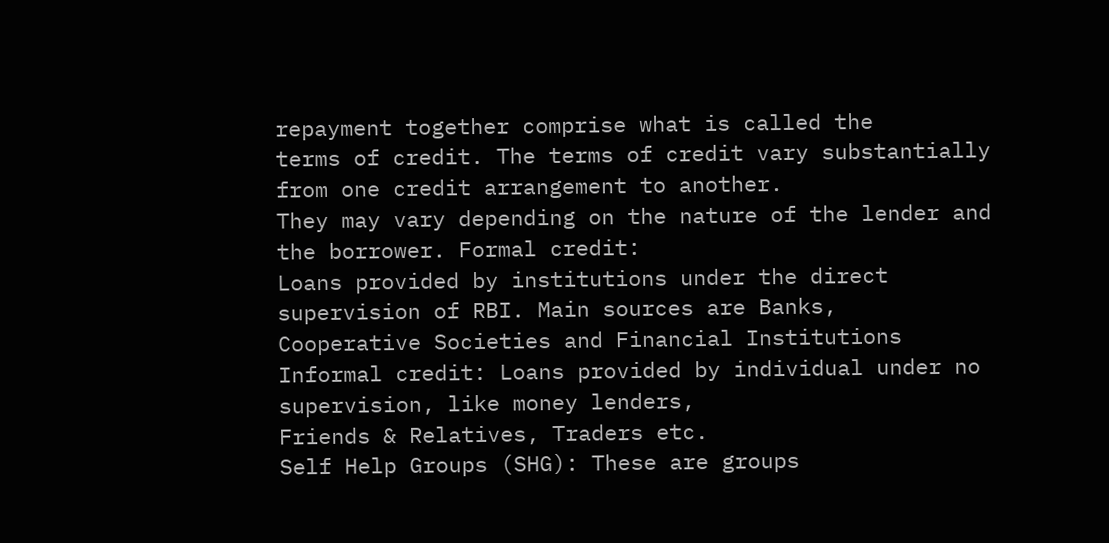repayment together comprise what is called the
terms of credit. The terms of credit vary substantially from one credit arrangement to another.
They may vary depending on the nature of the lender and the borrower. Formal credit:
Loans provided by institutions under the direct supervision of RBI. Main sources are Banks,
Cooperative Societies and Financial Institutions
Informal credit: Loans provided by individual under no supervision, like money lenders,
Friends & Relatives, Traders etc.
Self Help Groups (SHG): These are groups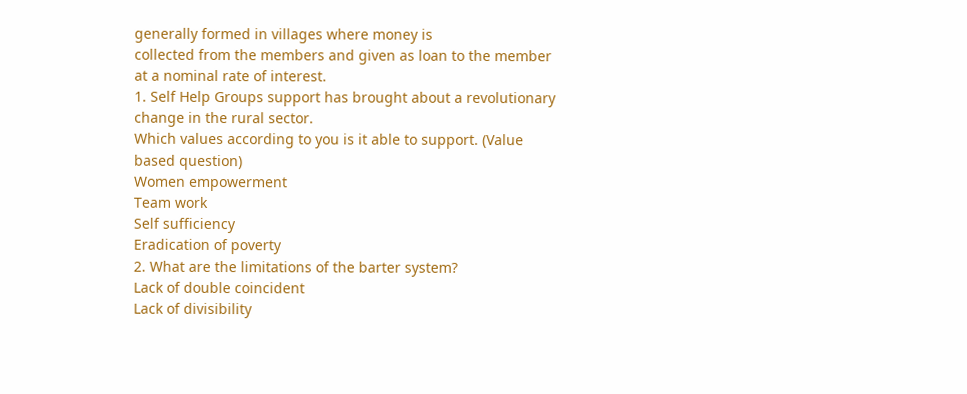generally formed in villages where money is
collected from the members and given as loan to the member at a nominal rate of interest.
1. Self Help Groups support has brought about a revolutionary change in the rural sector.
Which values according to you is it able to support. (Value based question)
Women empowerment
Team work
Self sufficiency
Eradication of poverty
2. What are the limitations of the barter system?
Lack of double coincident
Lack of divisibility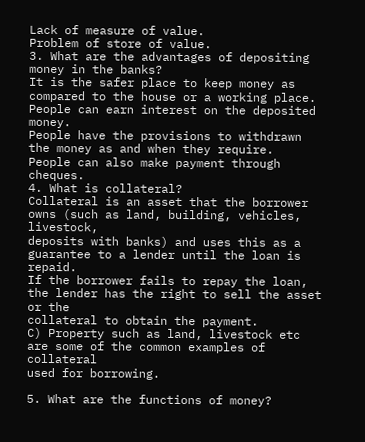Lack of measure of value.
Problem of store of value.
3. What are the advantages of depositing money in the banks?
It is the safer place to keep money as compared to the house or a working place.
People can earn interest on the deposited money.
People have the provisions to withdrawn the money as and when they require.
People can also make payment through cheques.
4. What is collateral?
Collateral is an asset that the borrower owns (such as land, building, vehicles, livestock,
deposits with banks) and uses this as a guarantee to a lender until the loan is repaid.
If the borrower fails to repay the loan, the lender has the right to sell the asset or the
collateral to obtain the payment.
C) Property such as land, livestock etc are some of the common examples of collateral
used for borrowing.

5. What are the functions of money?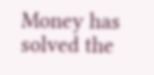Money has solved the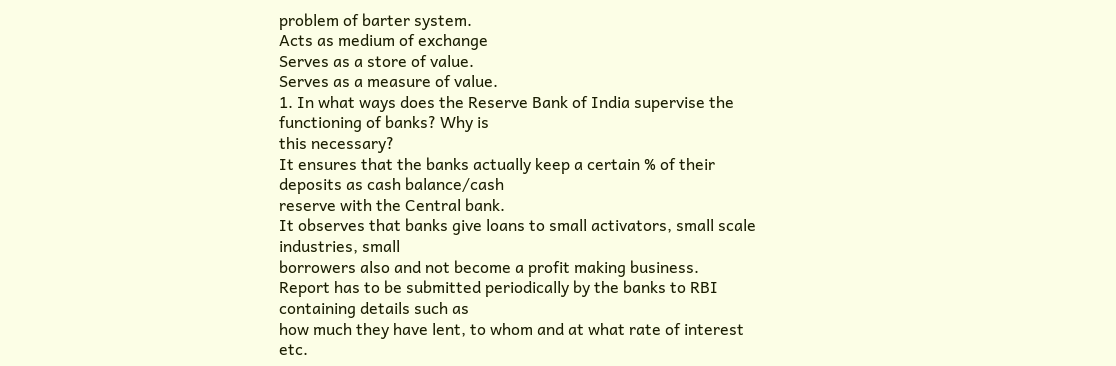problem of barter system.
Acts as medium of exchange
Serves as a store of value.
Serves as a measure of value.
1. In what ways does the Reserve Bank of India supervise the functioning of banks? Why is
this necessary?
It ensures that the banks actually keep a certain % of their deposits as cash balance/cash
reserve with the Central bank.
It observes that banks give loans to small activators, small scale industries, small
borrowers also and not become a profit making business.
Report has to be submitted periodically by the banks to RBI containing details such as
how much they have lent, to whom and at what rate of interest etc.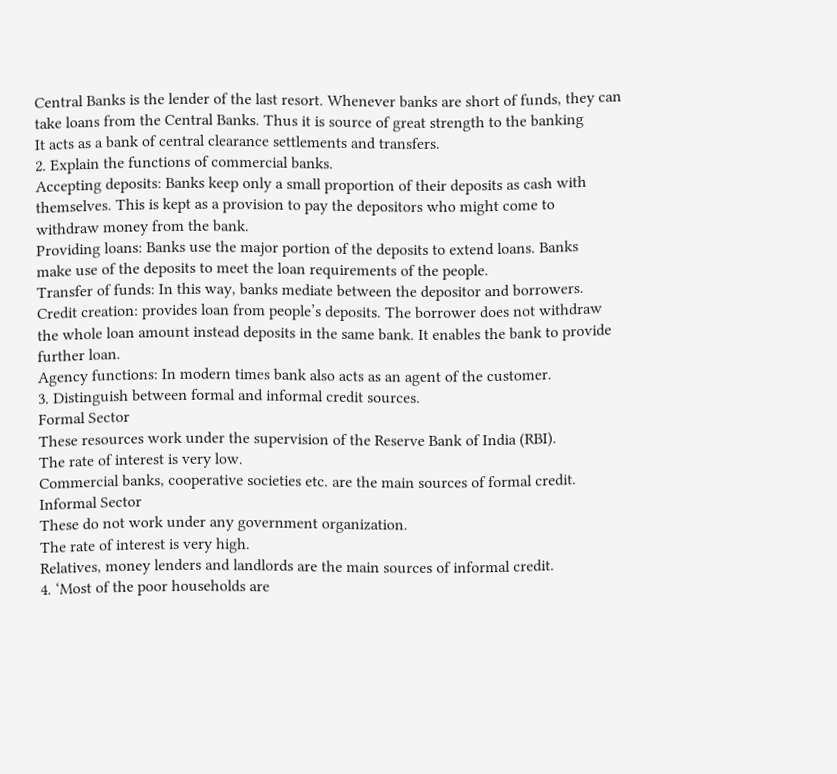Central Banks is the lender of the last resort. Whenever banks are short of funds, they can
take loans from the Central Banks. Thus it is source of great strength to the banking
It acts as a bank of central clearance settlements and transfers.
2. Explain the functions of commercial banks.
Accepting deposits: Banks keep only a small proportion of their deposits as cash with
themselves. This is kept as a provision to pay the depositors who might come to
withdraw money from the bank.
Providing loans: Banks use the major portion of the deposits to extend loans. Banks
make use of the deposits to meet the loan requirements of the people.
Transfer of funds: In this way, banks mediate between the depositor and borrowers.
Credit creation: provides loan from people’s deposits. The borrower does not withdraw
the whole loan amount instead deposits in the same bank. It enables the bank to provide
further loan.
Agency functions: In modern times bank also acts as an agent of the customer.
3. Distinguish between formal and informal credit sources.
Formal Sector
These resources work under the supervision of the Reserve Bank of India (RBI).
The rate of interest is very low.
Commercial banks, cooperative societies etc. are the main sources of formal credit.
Informal Sector
These do not work under any government organization.
The rate of interest is very high.
Relatives, money lenders and landlords are the main sources of informal credit.
4. ‘Most of the poor households are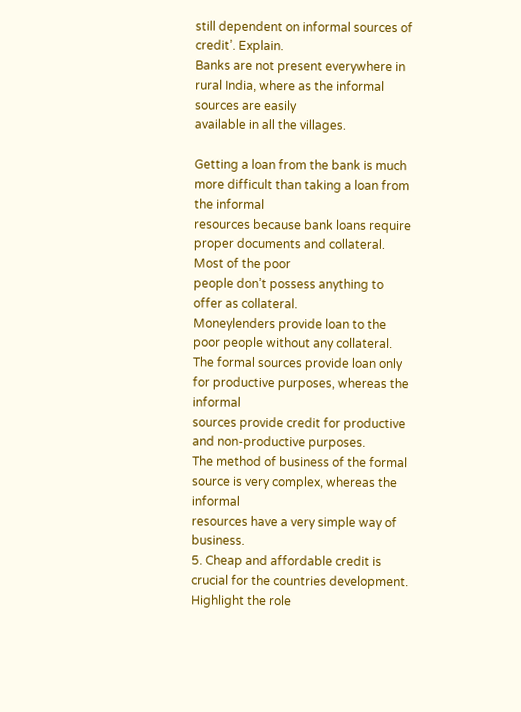still dependent on informal sources of credit’. Explain.
Banks are not present everywhere in rural India, where as the informal sources are easily
available in all the villages.

Getting a loan from the bank is much more difficult than taking a loan from the informal
resources because bank loans require proper documents and collateral. Most of the poor
people don’t possess anything to offer as collateral.
Moneylenders provide loan to the poor people without any collateral.
The formal sources provide loan only for productive purposes, whereas the informal
sources provide credit for productive and non-productive purposes.
The method of business of the formal source is very complex, whereas the informal
resources have a very simple way of business.
5. Cheap and affordable credit is crucial for the countries development. Highlight the role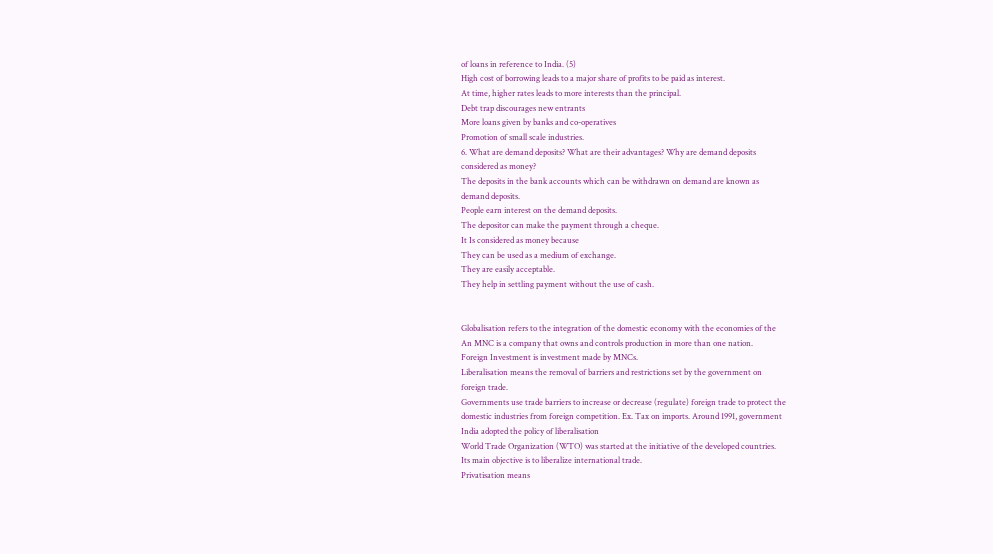of loans in reference to India. (5)
High cost of borrowing leads to a major share of profits to be paid as interest.
At time, higher rates leads to more interests than the principal.
Debt trap discourages new entrants
More loans given by banks and co-operatives
Promotion of small scale industries.
6. What are demand deposits? What are their advantages? Why are demand deposits
considered as money?
The deposits in the bank accounts which can be withdrawn on demand are known as
demand deposits.
People earn interest on the demand deposits.
The depositor can make the payment through a cheque.
It Is considered as money because
They can be used as a medium of exchange.
They are easily acceptable.
They help in settling payment without the use of cash.


Globalisation refers to the integration of the domestic economy with the economies of the
An MNC is a company that owns and controls production in more than one nation.
Foreign Investment is investment made by MNCs.
Liberalisation means the removal of barriers and restrictions set by the government on
foreign trade.
Governments use trade barriers to increase or decrease (regulate) foreign trade to protect the
domestic industries from foreign competition. Ex. Tax on imports. Around 1991, government
India adopted the policy of liberalisation
World Trade Organization (WTO) was started at the initiative of the developed countries.
Its main objective is to liberalize international trade.
Privatisation means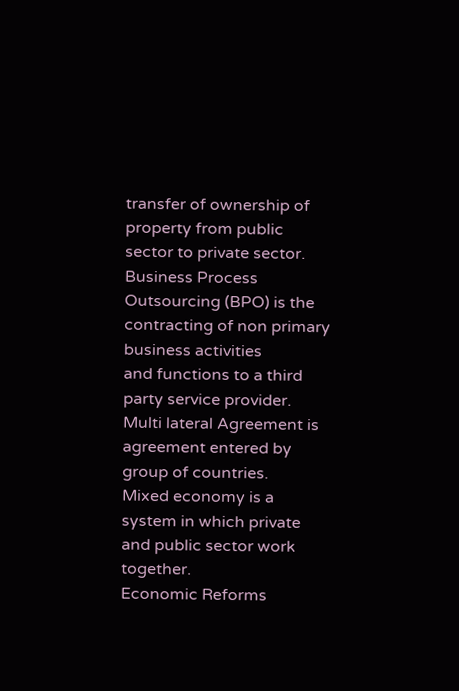transfer of ownership of property from public sector to private sector.
Business Process Outsourcing (BPO) is the contracting of non primary business activities
and functions to a third party service provider.
Multi lateral Agreement is agreement entered by group of countries.
Mixed economy is a system in which private and public sector work together.
Economic Reforms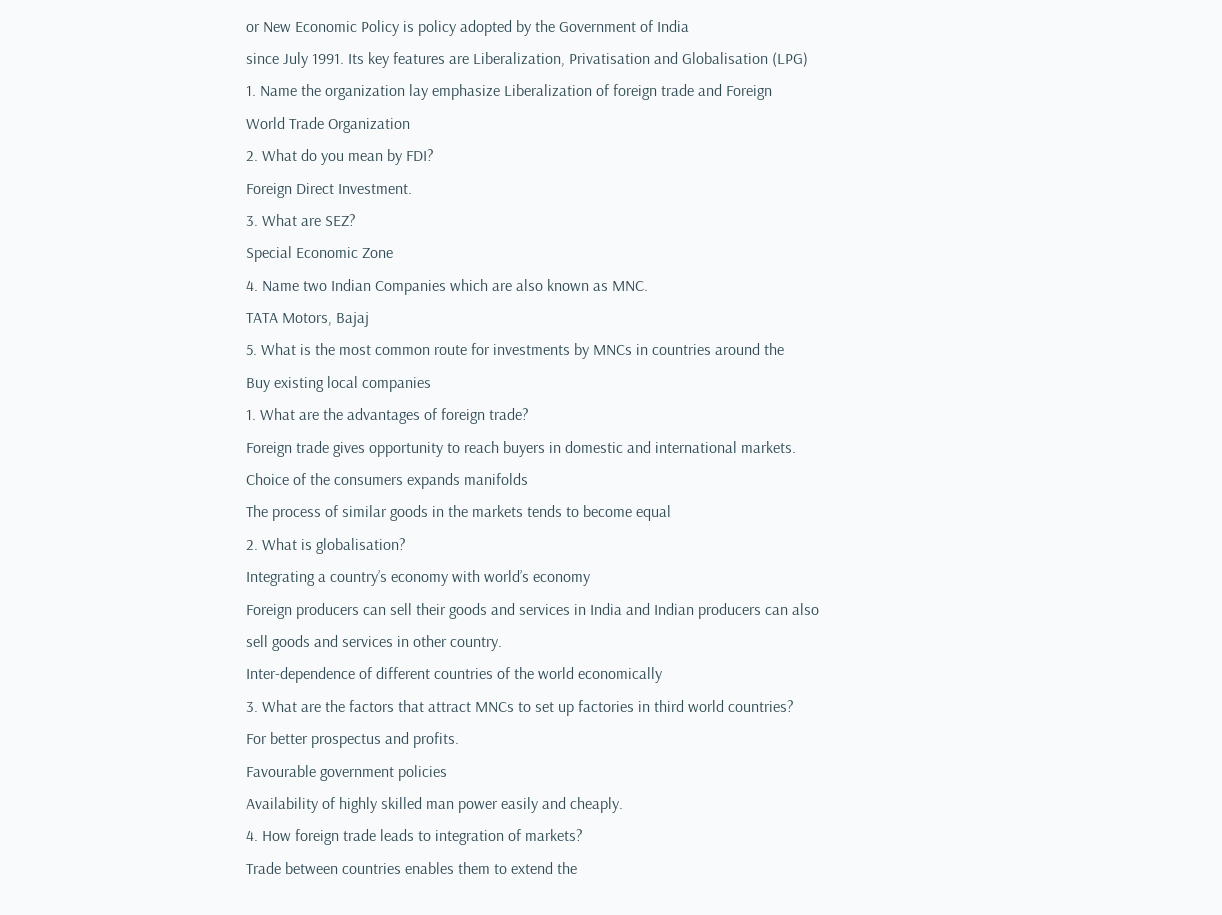or New Economic Policy is policy adopted by the Government of India
since July 1991. Its key features are Liberalization, Privatisation and Globalisation (LPG)
1. Name the organization lay emphasize Liberalization of foreign trade and Foreign
World Trade Organization
2. What do you mean by FDI?
Foreign Direct Investment.
3. What are SEZ?
Special Economic Zone
4. Name two Indian Companies which are also known as MNC.
TATA Motors, Bajaj
5. What is the most common route for investments by MNCs in countries around the
Buy existing local companies
1. What are the advantages of foreign trade?
Foreign trade gives opportunity to reach buyers in domestic and international markets.
Choice of the consumers expands manifolds
The process of similar goods in the markets tends to become equal
2. What is globalisation?
Integrating a country’s economy with world’s economy
Foreign producers can sell their goods and services in India and Indian producers can also
sell goods and services in other country.
Inter-dependence of different countries of the world economically
3. What are the factors that attract MNCs to set up factories in third world countries?
For better prospectus and profits.
Favourable government policies
Availability of highly skilled man power easily and cheaply.
4. How foreign trade leads to integration of markets?
Trade between countries enables them to extend the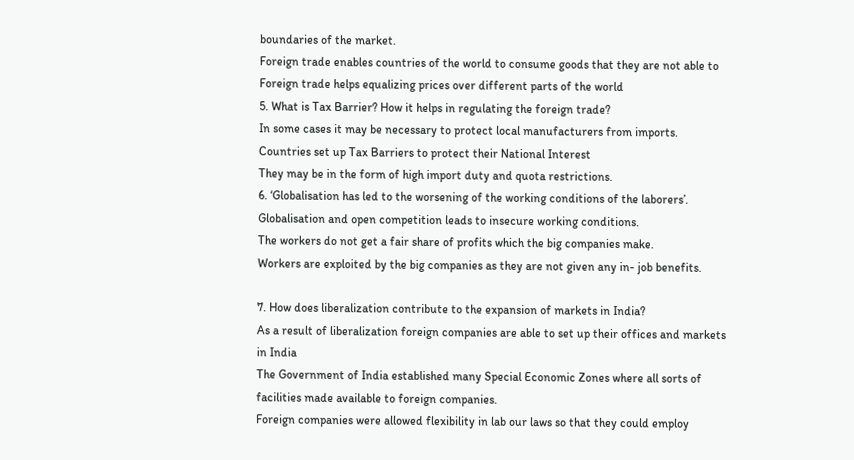boundaries of the market.
Foreign trade enables countries of the world to consume goods that they are not able to
Foreign trade helps equalizing prices over different parts of the world
5. What is Tax Barrier? How it helps in regulating the foreign trade?
In some cases it may be necessary to protect local manufacturers from imports.
Countries set up Tax Barriers to protect their National Interest
They may be in the form of high import duty and quota restrictions.
6. ‘Globalisation has led to the worsening of the working conditions of the laborers’.
Globalisation and open competition leads to insecure working conditions.
The workers do not get a fair share of profits which the big companies make.
Workers are exploited by the big companies as they are not given any in- job benefits.

7. How does liberalization contribute to the expansion of markets in India?
As a result of liberalization foreign companies are able to set up their offices and markets
in India
The Government of India established many Special Economic Zones where all sorts of
facilities made available to foreign companies.
Foreign companies were allowed flexibility in lab our laws so that they could employ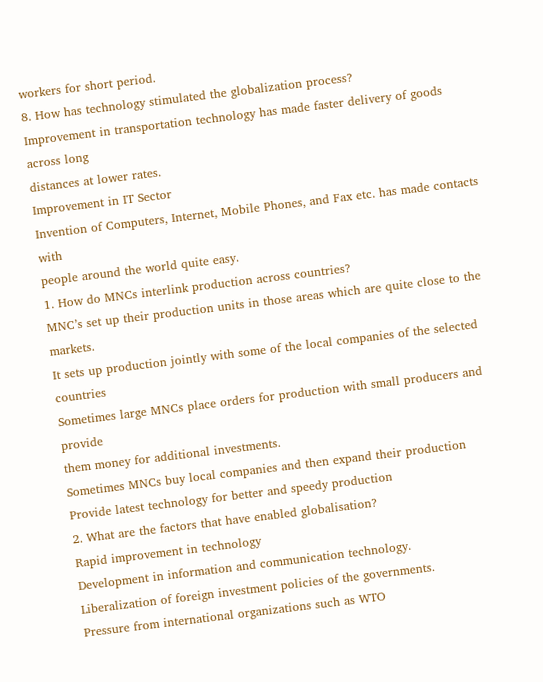workers for short period.
8. How has technology stimulated the globalization process?
Improvement in transportation technology has made faster delivery of goods across long
distances at lower rates.
Improvement in IT Sector
Invention of Computers, Internet, Mobile Phones, and Fax etc. has made contacts with
people around the world quite easy.
1. How do MNCs interlink production across countries?
MNC’s set up their production units in those areas which are quite close to the markets.
It sets up production jointly with some of the local companies of the selected countries
Sometimes large MNCs place orders for production with small producers and provide
them money for additional investments.
Sometimes MNCs buy local companies and then expand their production
Provide latest technology for better and speedy production
2. What are the factors that have enabled globalisation?
Rapid improvement in technology
Development in information and communication technology.
Liberalization of foreign investment policies of the governments.
Pressure from international organizations such as WTO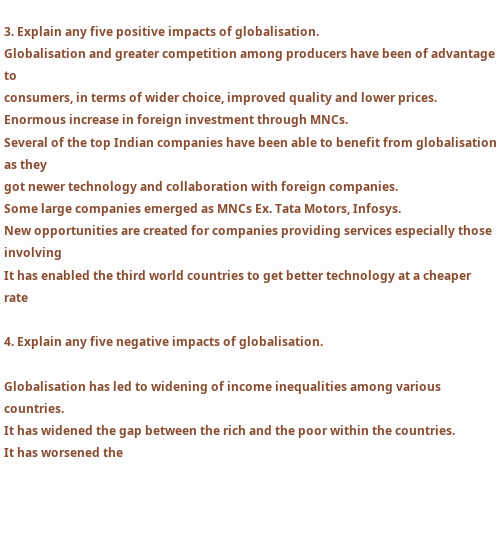3. Explain any five positive impacts of globalisation.
Globalisation and greater competition among producers have been of advantage to
consumers, in terms of wider choice, improved quality and lower prices.
Enormous increase in foreign investment through MNCs.
Several of the top Indian companies have been able to benefit from globalisation as they
got newer technology and collaboration with foreign companies.
Some large companies emerged as MNCs Ex. Tata Motors, Infosys.
New opportunities are created for companies providing services especially those involving
It has enabled the third world countries to get better technology at a cheaper rate

4. Explain any five negative impacts of globalisation.

Globalisation has led to widening of income inequalities among various countries.
It has widened the gap between the rich and the poor within the countries.
It has worsened the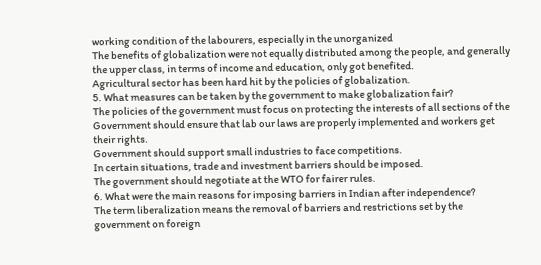working condition of the labourers, especially in the unorganized
The benefits of globalization were not equally distributed among the people, and generally
the upper class, in terms of income and education, only got benefited.
Agricultural sector has been hard hit by the policies of globalization.
5. What measures can be taken by the government to make globalization fair?
The policies of the government must focus on protecting the interests of all sections of the
Government should ensure that lab our laws are properly implemented and workers get
their rights.
Government should support small industries to face competitions.
In certain situations, trade and investment barriers should be imposed.
The government should negotiate at the WTO for fairer rules.
6. What were the main reasons for imposing barriers in Indian after independence?
The term liberalization means the removal of barriers and restrictions set by the
government on foreign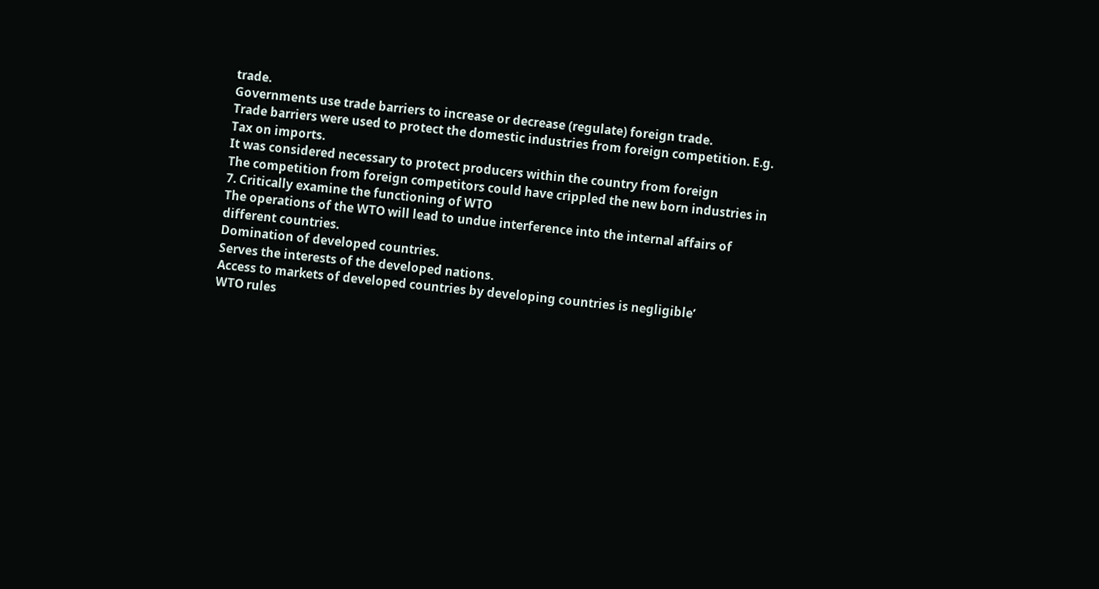trade.
Governments use trade barriers to increase or decrease (regulate) foreign trade.
Trade barriers were used to protect the domestic industries from foreign competition. E.g.
Tax on imports.
It was considered necessary to protect producers within the country from foreign
The competition from foreign competitors could have crippled the new born industries in
7. Critically examine the functioning of WTO
The operations of the WTO will lead to undue interference into the internal affairs of
different countries.
Domination of developed countries.
Serves the interests of the developed nations.
Access to markets of developed countries by developing countries is negligible’
WTO rules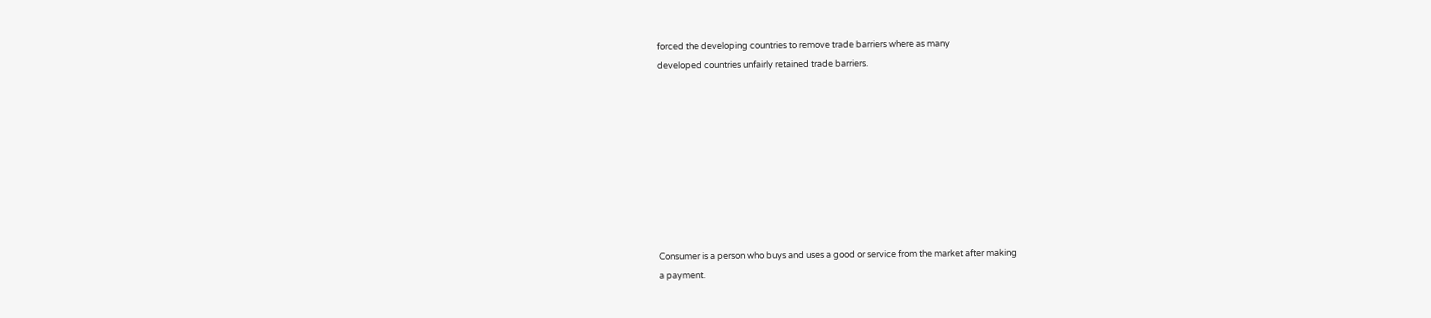forced the developing countries to remove trade barriers where as many
developed countries unfairly retained trade barriers.









Consumer is a person who buys and uses a good or service from the market after making
a payment.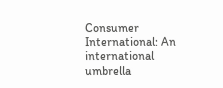Consumer International: An international umbrella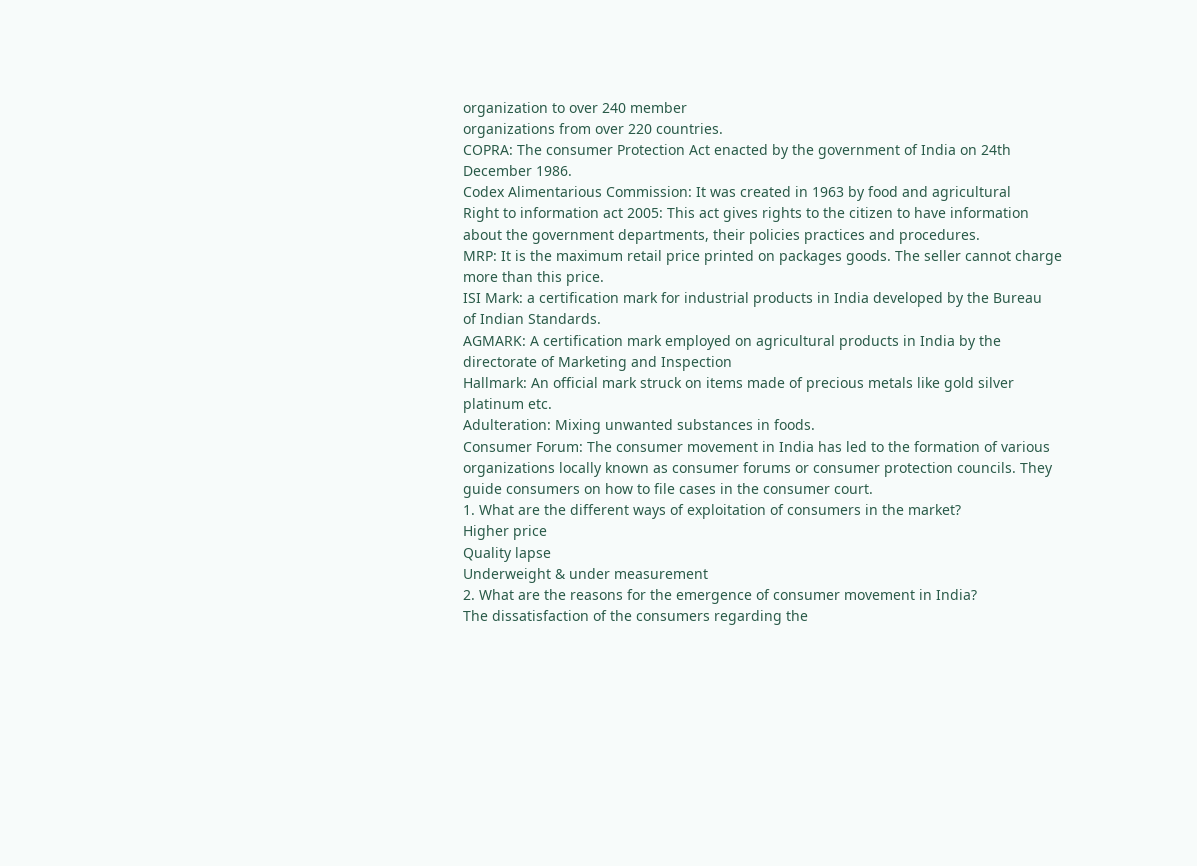organization to over 240 member
organizations from over 220 countries.
COPRA: The consumer Protection Act enacted by the government of India on 24th
December 1986.
Codex Alimentarious Commission: It was created in 1963 by food and agricultural
Right to information act 2005: This act gives rights to the citizen to have information
about the government departments, their policies practices and procedures.
MRP: It is the maximum retail price printed on packages goods. The seller cannot charge
more than this price.
ISI Mark: a certification mark for industrial products in India developed by the Bureau
of Indian Standards.
AGMARK: A certification mark employed on agricultural products in India by the
directorate of Marketing and Inspection
Hallmark: An official mark struck on items made of precious metals like gold silver
platinum etc.
Adulteration: Mixing unwanted substances in foods.
Consumer Forum: The consumer movement in India has led to the formation of various
organizations locally known as consumer forums or consumer protection councils. They
guide consumers on how to file cases in the consumer court.
1. What are the different ways of exploitation of consumers in the market?
Higher price
Quality lapse
Underweight & under measurement
2. What are the reasons for the emergence of consumer movement in India?
The dissatisfaction of the consumers regarding the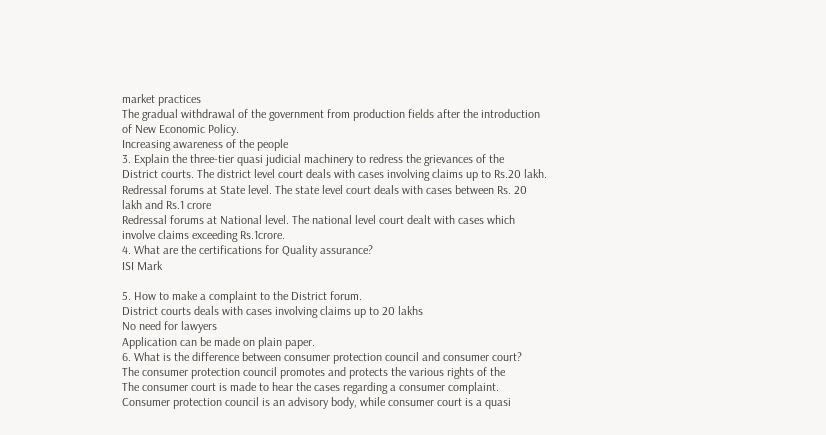market practices
The gradual withdrawal of the government from production fields after the introduction
of New Economic Policy.
Increasing awareness of the people
3. Explain the three-tier quasi judicial machinery to redress the grievances of the
District courts. The district level court deals with cases involving claims up to Rs.20 lakh.
Redressal forums at State level. The state level court deals with cases between Rs. 20
lakh and Rs.1 crore
Redressal forums at National level. The national level court dealt with cases which
involve claims exceeding Rs.1crore.
4. What are the certifications for Quality assurance?
ISI Mark

5. How to make a complaint to the District forum.
District courts deals with cases involving claims up to 20 lakhs
No need for lawyers
Application can be made on plain paper.
6. What is the difference between consumer protection council and consumer court?
The consumer protection council promotes and protects the various rights of the
The consumer court is made to hear the cases regarding a consumer complaint.
Consumer protection council is an advisory body, while consumer court is a quasi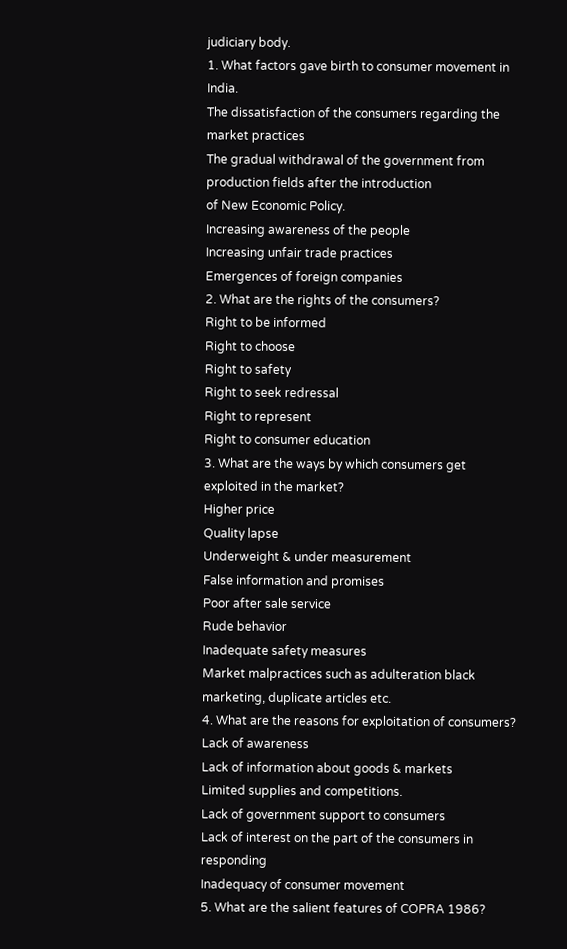judiciary body.
1. What factors gave birth to consumer movement in India.
The dissatisfaction of the consumers regarding the market practices
The gradual withdrawal of the government from production fields after the introduction
of New Economic Policy.
Increasing awareness of the people
Increasing unfair trade practices
Emergences of foreign companies
2. What are the rights of the consumers?
Right to be informed
Right to choose
Right to safety
Right to seek redressal
Right to represent
Right to consumer education
3. What are the ways by which consumers get exploited in the market?
Higher price
Quality lapse
Underweight & under measurement
False information and promises
Poor after sale service
Rude behavior
Inadequate safety measures
Market malpractices such as adulteration black marketing, duplicate articles etc.
4. What are the reasons for exploitation of consumers?
Lack of awareness
Lack of information about goods & markets
Limited supplies and competitions.
Lack of government support to consumers
Lack of interest on the part of the consumers in responding
Inadequacy of consumer movement
5. What are the salient features of COPRA 1986?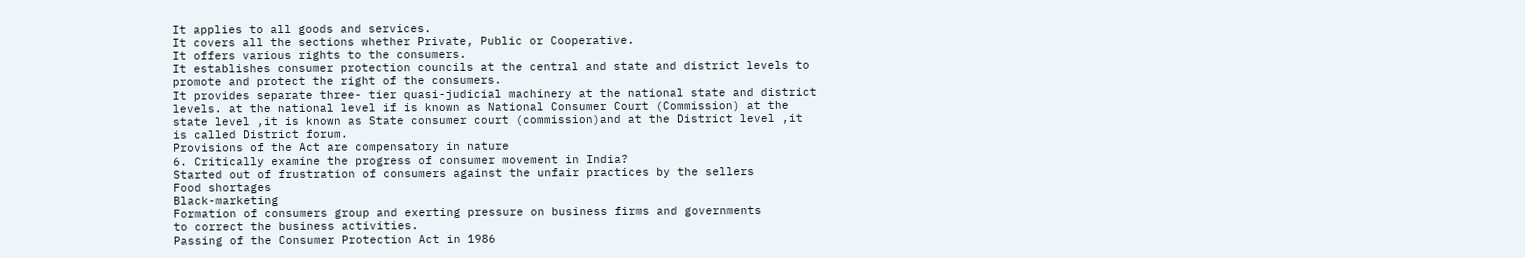It applies to all goods and services.
It covers all the sections whether Private, Public or Cooperative.
It offers various rights to the consumers.
It establishes consumer protection councils at the central and state and district levels to
promote and protect the right of the consumers.
It provides separate three- tier quasi-judicial machinery at the national state and district
levels. at the national level if is known as National Consumer Court (Commission) at the
state level ,it is known as State consumer court (commission)and at the District level ,it
is called District forum.
Provisions of the Act are compensatory in nature
6. Critically examine the progress of consumer movement in India?
Started out of frustration of consumers against the unfair practices by the sellers
Food shortages
Black-marketing
Formation of consumers group and exerting pressure on business firms and governments
to correct the business activities.
Passing of the Consumer Protection Act in 1986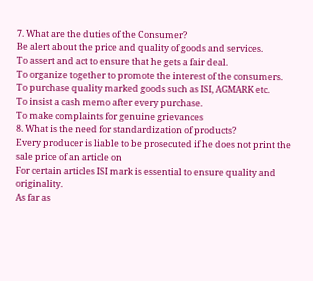7. What are the duties of the Consumer?
Be alert about the price and quality of goods and services.
To assert and act to ensure that he gets a fair deal.
To organize together to promote the interest of the consumers.
To purchase quality marked goods such as ISI, AGMARK etc.
To insist a cash memo after every purchase.
To make complaints for genuine grievances
8. What is the need for standardization of products?
Every producer is liable to be prosecuted if he does not print the sale price of an article on
For certain articles ISI mark is essential to ensure quality and originality.
As far as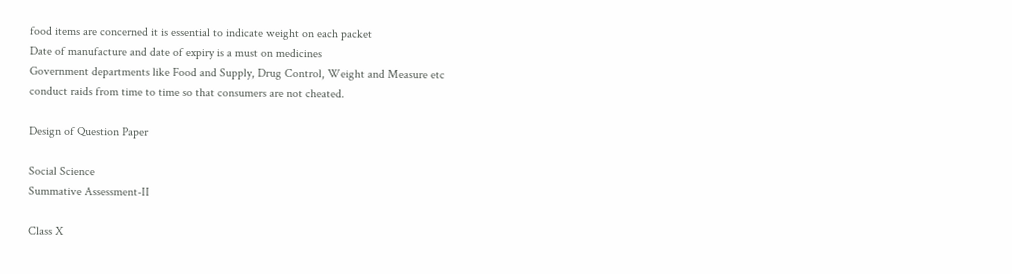food items are concerned it is essential to indicate weight on each packet
Date of manufacture and date of expiry is a must on medicines
Government departments like Food and Supply, Drug Control, Weight and Measure etc
conduct raids from time to time so that consumers are not cheated.

Design of Question Paper

Social Science
Summative Assessment-II

Class X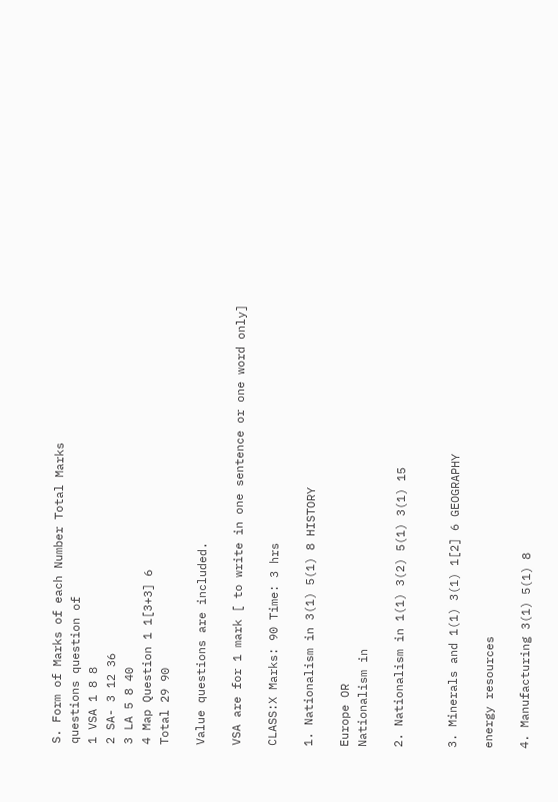S. Form of Marks of each Number Total Marks
questions question of
1 VSA 1 8 8
2 SA- 3 12 36
3 LA 5 8 40
4 Map Question 1 1[3+3] 6
Total 29 90

Value questions are included.

VSA are for 1 mark [ to write in one sentence or one word only]

CLASS:X Marks: 90 Time: 3 hrs

1. Nationalism in 3(1) 5(1) 8 HISTORY

Europe OR
Nationalism in

2. Nationalism in 1(1) 3(2) 5(1) 3(1) 15


3. Minerals and 1(1) 3(1) 1[2] 6 GEOGRAPHY

energy resources

4. Manufacturing 3(1) 5(1) 8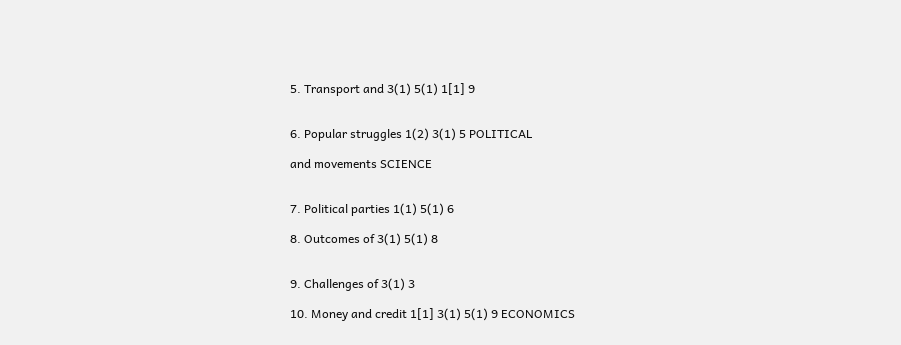5. Transport and 3(1) 5(1) 1[1] 9


6. Popular struggles 1(2) 3(1) 5 POLITICAL

and movements SCIENCE


7. Political parties 1(1) 5(1) 6

8. Outcomes of 3(1) 5(1) 8


9. Challenges of 3(1) 3

10. Money and credit 1[1] 3(1) 5(1) 9 ECONOMICS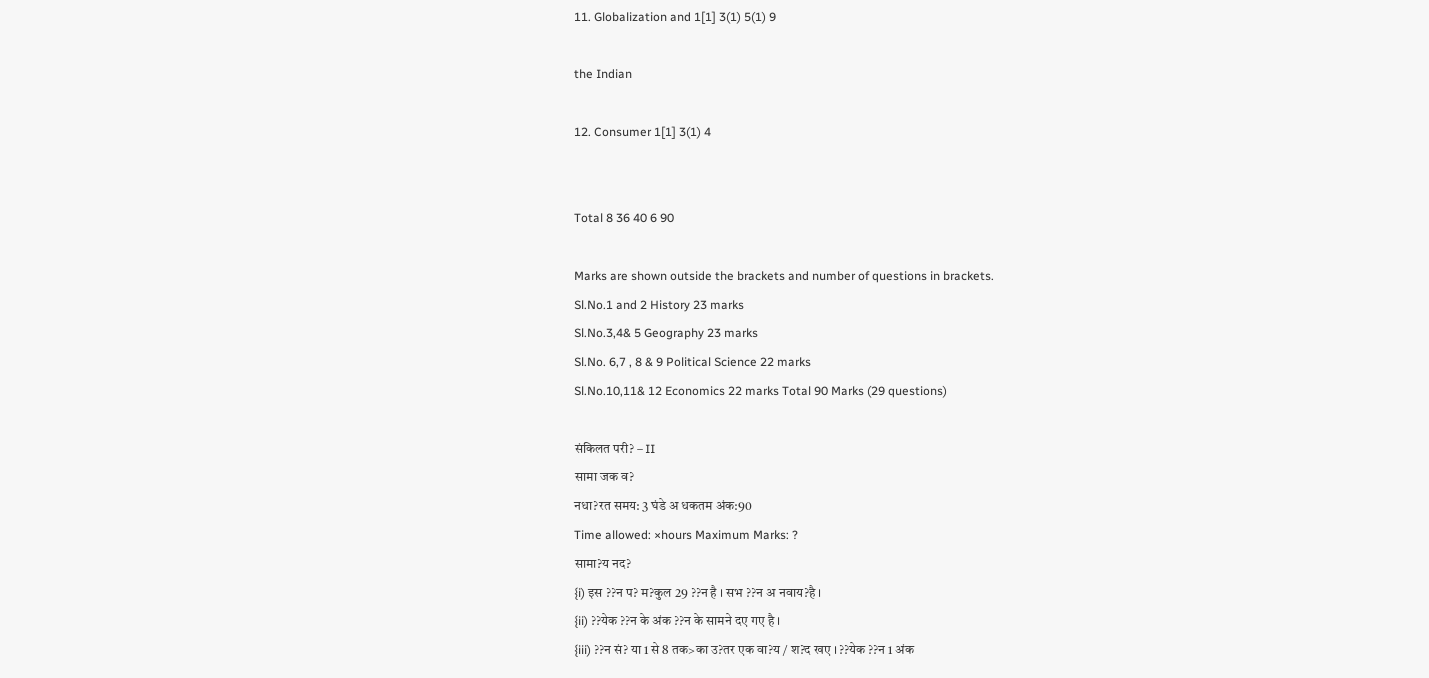11. Globalization and 1[1] 3(1) 5(1) 9

the Indian

12. Consumer 1[1] 3(1) 4


Total 8 36 40 6 90

Marks are shown outside the brackets and number of questions in brackets.
Sl.No.1 and 2 History 23 marks
Sl.No.3,4& 5 Geography 23 marks
Sl.No. 6,7 , 8 & 9 Political Science 22 marks
Sl.No.10,11& 12 Economics 22 marks Total 90 Marks (29 questions)

संकिलत परी? – II
सामा जक व?
नधा?रत समय: 3 घंडे अ धकतम अंक:90
Time allowed: ×hours Maximum Marks: ?
सामा?य नद?
{i) इस ??न प? म?कुल 29 ??न है । सभ ??न अ नवाय?है ।
{ii) ??येक ??न के अंक ??न के सामने दए गए है ।
{iii) ??न सं? या 1 से 8 तक>का उ?तर एक वा?य / श?द खए । ??येक ??न 1 अंक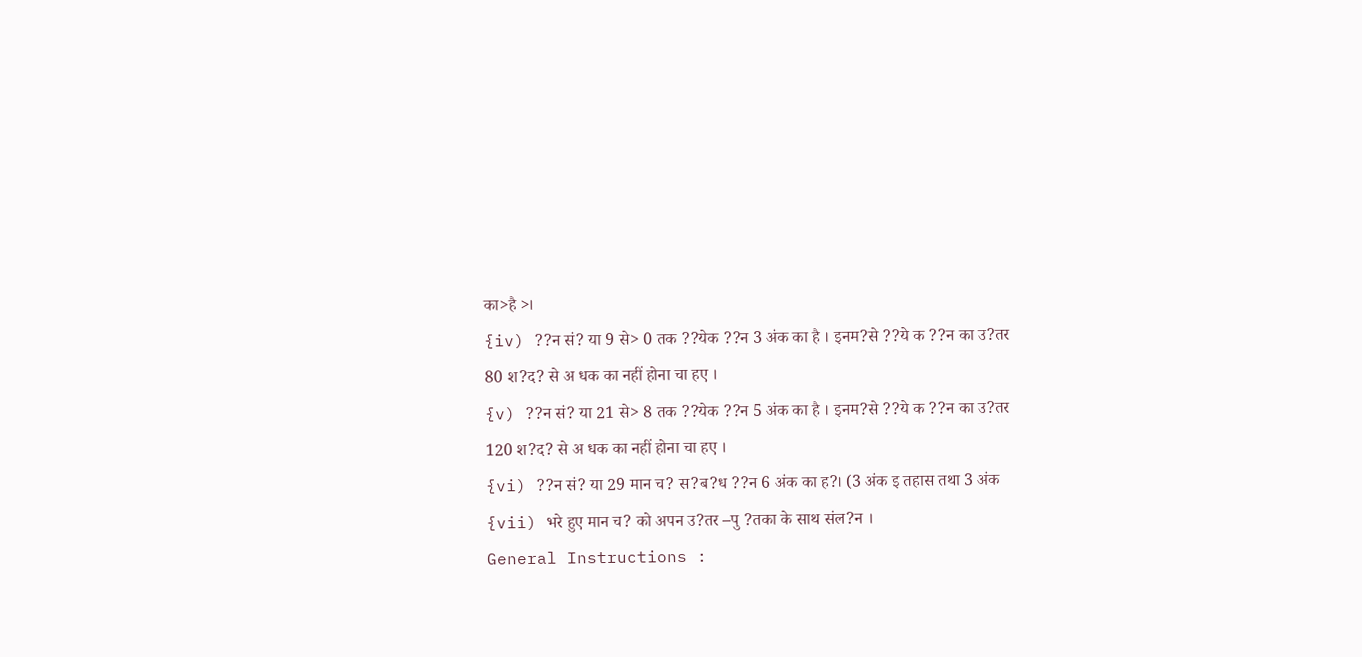का>है >।
{iv) ??न सं? या 9 से> 0 तक ??येक ??न 3 अंक का है । इनम?से ??ये क ??न का उ?तर
80 श?द? से अ धक का नहीं होना चा हए ।
{v) ??न सं? या 21 से> 8 तक ??येक ??न 5 अंक का है । इनम?से ??ये क ??न का उ?तर
120 श?द? से अ धक का नहीं होना चा हए ।
{vi) ??न सं? या 29 मान च? स?ब?ध ??न 6 अंक का ह?। (3 अंक इ तहास तथा 3 अंक
{vii) भरे हुए मान च? को अपन उ?तर –पु ?तका के साथ संल?न ।
General Instructions :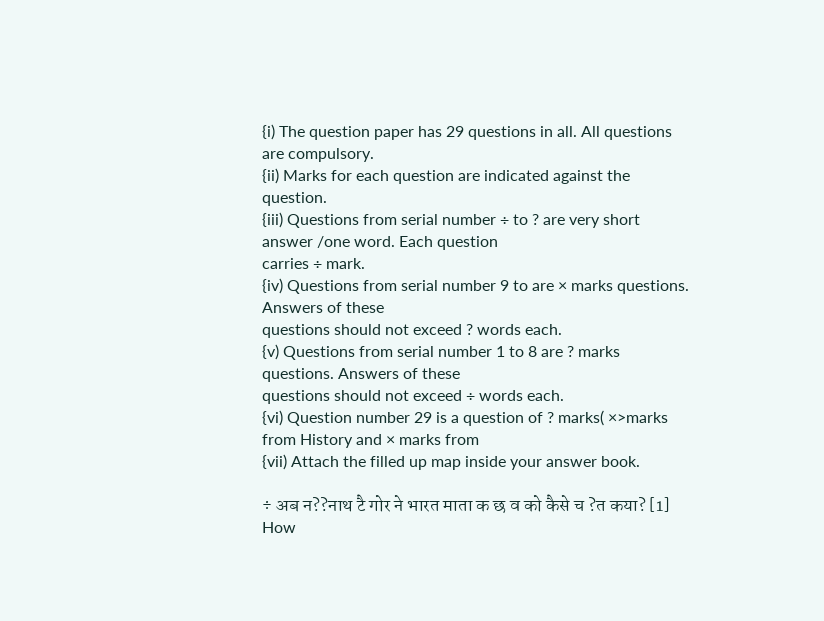{i) The question paper has 29 questions in all. All questions are compulsory.
{ii) Marks for each question are indicated against the question.
{iii) Questions from serial number ÷ to ? are very short answer /one word. Each question
carries ÷ mark.
{iv) Questions from serial number 9 to are × marks questions. Answers of these
questions should not exceed ? words each.
{v) Questions from serial number 1 to 8 are ? marks questions. Answers of these
questions should not exceed ÷ words each.
{vi) Question number 29 is a question of ? marks( ×>marks from History and × marks from
{vii) Attach the filled up map inside your answer book.

÷ अब न??नाथ टै गोर ने भारत माता क छ व को कैसे च ?त कया? [1]
How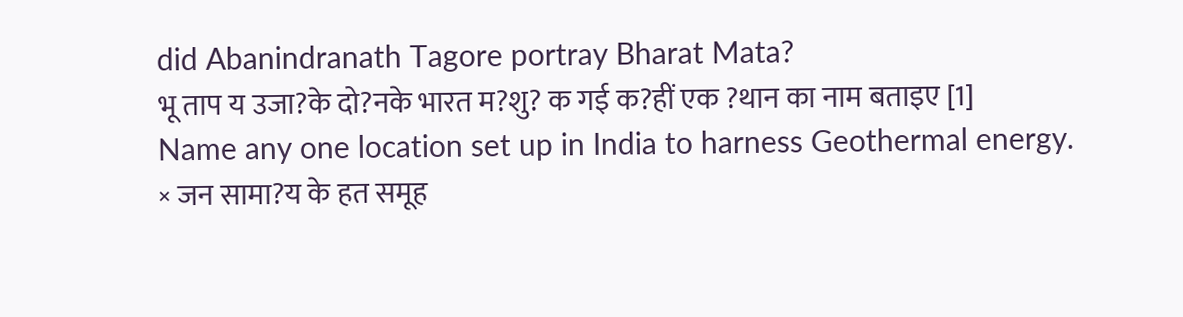did Abanindranath Tagore portray Bharat Mata?
भू ताप य उजा?के दो?नके भारत म?शु? क गई क?हीं एक ?थान का नाम बताइए [1]
Name any one location set up in India to harness Geothermal energy.
× जन सामा?य के हत समूह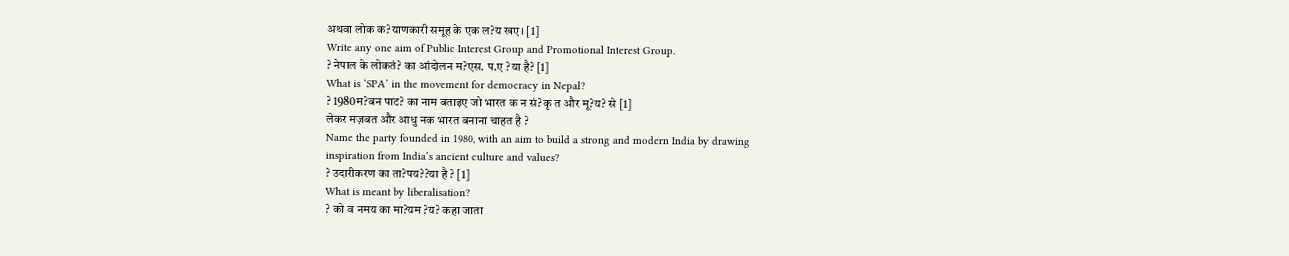अथवा लोक क?याणकारी समूह के एक ल?य खए। [1]
Write any one aim of Public Interest Group and Promotional Interest Group.
? नेपाल के लोकतं? का आंदोलन म?एस. प.ए ?या है? [1]
What is ‘SPA’ in the movement for democracy in Nepal?
? 1980म?बन पाट? का नाम बताइए जो भारत क न सं?कृ त और मू?य? से [1]
लेकर मज़बत और आधु नक भारत बनाना चाहत है ?
Name the party founded in 1980, with an aim to build a strong and modern India by drawing
inspiration from India’s ancient culture and values?
? उदारीकरण का ता?पय??या है ? [1]
What is meant by liberalisation?
? को व नमय का मा?यम ?य? कहा जाता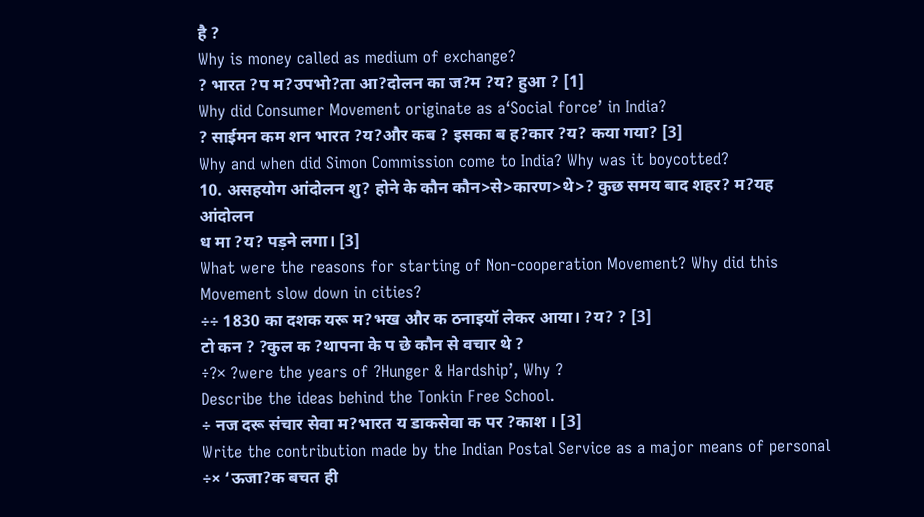है ?
Why is money called as medium of exchange?
? भारत ?प म?उपभो?ता आ?दोलन का ज?म ?य? हुआ ? [1]
Why did Consumer Movement originate as a‘Social force’ in India?
? साईमन कम शन भारत ?य?और कब ? इसका ब ह?कार ?य? कया गया? [3]
Why and when did Simon Commission come to India? Why was it boycotted?
10. असहयोग आंदोलन शु? होने के कौन कौन>से>कारण>थे>? कुछ समय बाद शहर? म?यह आंदोलन
ध मा ?य? पड़ने लगा। [3]
What were the reasons for starting of Non-cooperation Movement? Why did this
Movement slow down in cities?
÷÷ 1830 का दशक यरू म?भख और क ठनाइयॉ लेकर आया। ?य? ? [3]
टो कन ? ?कुल क ?थापना के प छे कौन से वचार थे ?
÷?× ?were the years of ?Hunger & Hardship’, Why ?
Describe the ideas behind the Tonkin Free School.
÷ नज दरू संचार सेवा म?भारत य डाकसेवा क पर ?काश । [3]
Write the contribution made by the Indian Postal Service as a major means of personal
÷× ‘ऊजा?क बचत ही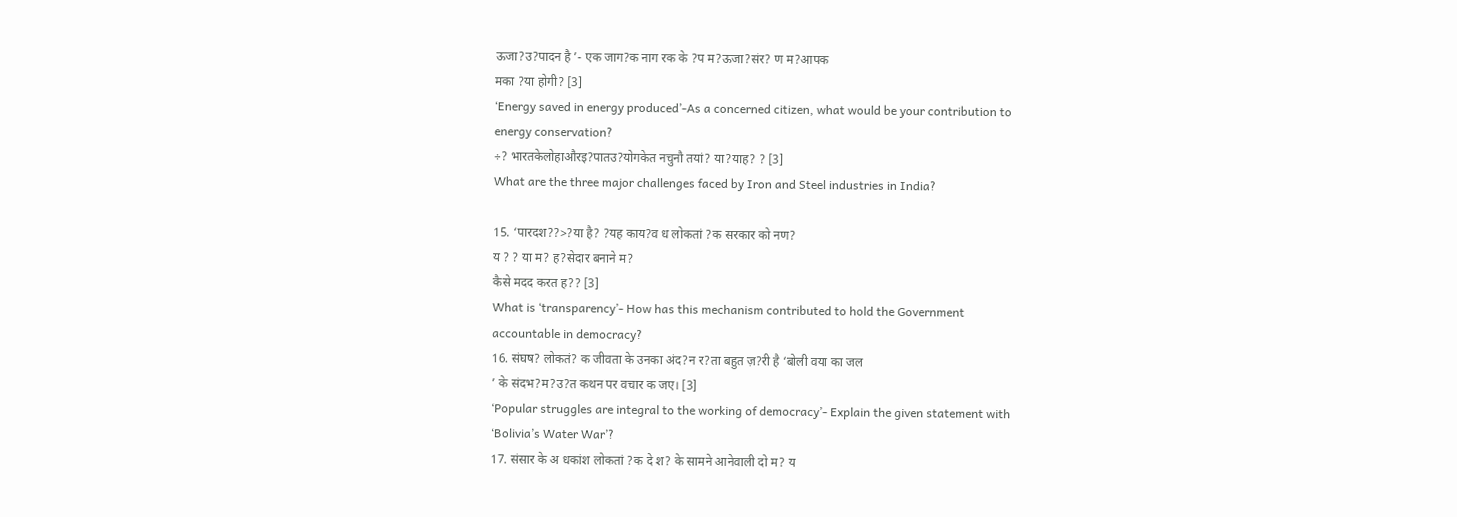ऊजा?उ?पादन है ’- एक जाग?क नाग रक के ?प म?ऊजा?संर? ण म?आपक
मका ?या होगी? [3]
‘Energy saved in energy produced’-As a concerned citizen, what would be your contribution to
energy conservation?
÷? भारतकेलोहाऔरइ?पातउ?योगकेत नचुनौ तयां? या?याह? ? [3]
What are the three major challenges faced by Iron and Steel industries in India?

15. ‘पारदश??>?या है? ?यह काय?व ध लोकतां ?क सरकार को नण?
य ? ? या म? ह?सेदार बनाने म?
कैसे मदद करत ह?? [3]
What is ‘transparency’- How has this mechanism contributed to hold the Government
accountable in democracy?
16. संघष? लोकतं? क जीवता के उनका अंद?न र?ता बहुत ज़?री है ‘बोली वया का जल
’ के संदभ?म?उ?त कथन पर वचार क जए। [3]
‘Popular struggles are integral to the working of democracy’- Explain the given statement with
‘Bolivia’s Water War’?
17. संसार के अ धकांश लोकतां ?क दे श? के सामने आनेवाली दो म? य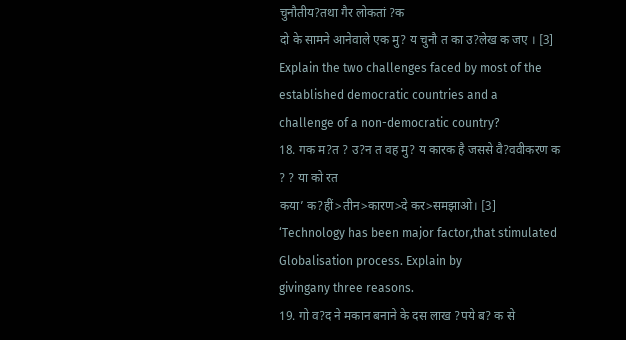चुनौतीय?तथा गैर लोकतां ?क
दो के सामने आनेवाले एक मु? य चुनौ त का उ?लेख क जए । [3]
Explain the two challenges faced by most of the established democratic countries and a
challenge of a non-democratic country?
18. गक म?त ? उ?न त वह मु? य कारक है जससे वै?ववीकरण क ? ? या को रत
कया’ क?हीं>तीन>कारण>दे कर>समझाओ। [3]
‘Technology has been major factor,that stimulated Globalisation process. Explain by
givingany three reasons.
19. गो व?द ने मकान बनाने के दस लाख ?पये ब? क से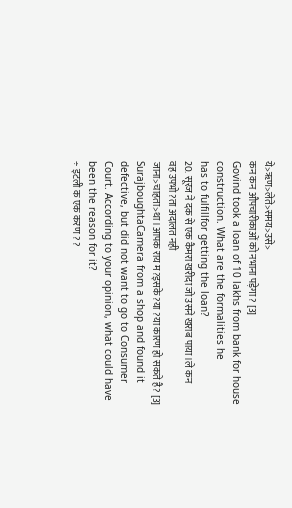ये>ॠण>लेते>समय>उसे>
कन कन औपचारीकाओं को नभाना पड़ेगा? [3]
Govind took a loan of 10 lakhs from bank for house construction. What are the formalities he
has to fulfillfor getting the loan?
20. सूरज ने दक से एक कैमरा खरीदा जो उसने खराब पाया।ले कन वह उपभो?ता अदालत नही
जाना>चाहता>था।आपक राय म?इसके ?या ?या कारण हो सकते है? [3]
SurajboughtaCamera from a shop and found it defective, but did not want to go to Consumer
Court. According to your opinion, what could have been the reason for it?
÷ इटली क एक करण ? ?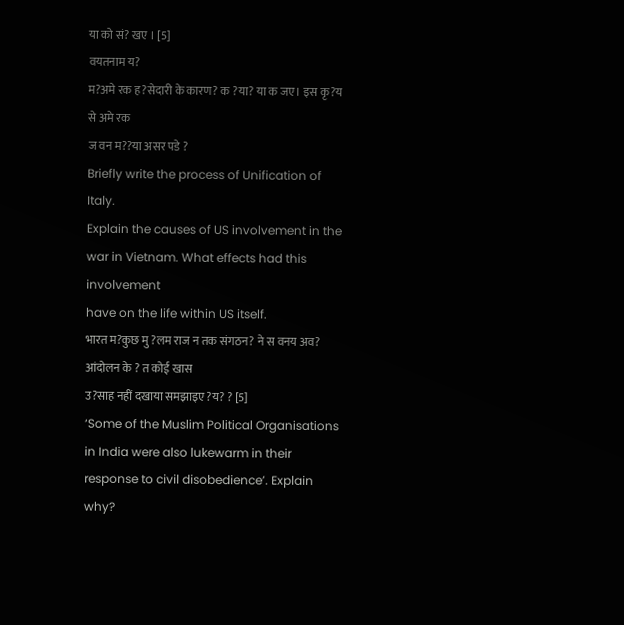या को सं? खए । [5]
वयतनाम य?
म?अमे रक ह?सेदारी के कारण? क ?या? या क जए। इस कृ?य से अमे रक
ज वन म??या असर पडे ?
Briefly write the process of Unification of Italy.
Explain the causes of US involvement in the war in Vietnam. What effects had this involvement
have on the life within US itself.
भारत म?कुछ मु ?लम राज न तक संगठन? ने स वनय अव? आंदोलन के ? त कोई खास
उ?साह नहीं दखाया समझाइए ?य? ? [5]
‘Some of the Muslim Political Organisations in India were also lukewarm in their
response to civil disobedience’. Explain why?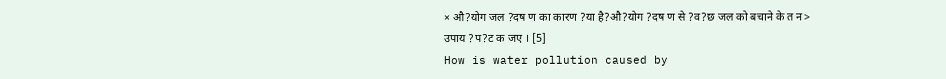× औ?योग जल ?दष ण का कारण ?या है?औ?योग ?दष ण से ?व?छ जल को बचाने के त न>
उपाय ?प?ट क जए । [5]
How is water pollution caused by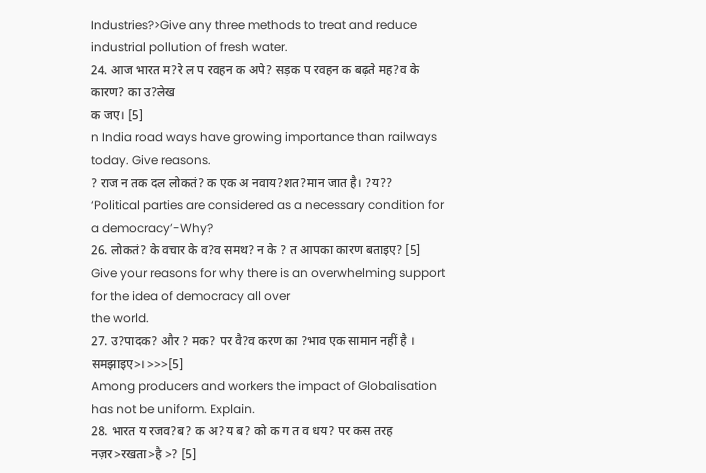Industries?>Give any three methods to treat and reduce
industrial pollution of fresh water.
24. आज भारत म?रे ल प रवहन क अपे? सड़क प रवहन क बढ़ते मह?व के कारण? का उ?लेख
क जए। [5]
n India road ways have growing importance than railways today. Give reasons.
? राज न तक दल लोकतं? क एक अ नवाय?शत?मान जात है। ?य??
‘Political parties are considered as a necessary condition for a democracy’-Why?
26. लोकतं? के वचार के व?व समथ? न के ? त आपका कारण बताइए? [5]
Give your reasons for why there is an overwhelming support for the idea of democracy all over
the world.
27. उ?पादक? और ? मक? पर वै?व करण का ?भाव एक सामान नहीं है । समझाइए>। >>>[5]
Among producers and workers the impact of Globalisation has not be uniform. Explain.
28. भारत य रजव?ब? क अ?य ब? को क ग त व धय? पर कस तरह नज़र>रखता>है >? [5]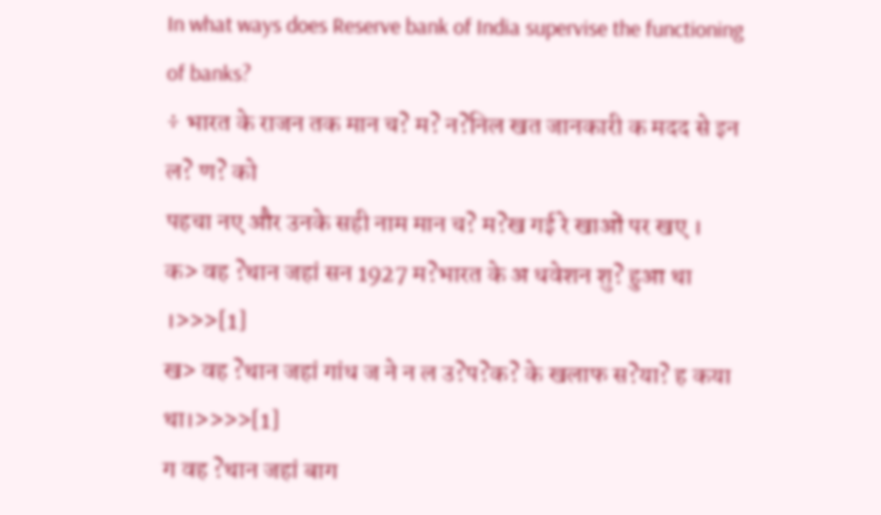In what ways does Reserve bank of India supervise the functioning of banks?
÷ भारत के राजन तक मान च? म? न?निल खत जानकारी क मदद से इन ल? ण? को
पहचा नए और उनके सही नाम मान च? म?ख गई रे खाओं पर खए ।
क> वह ?थान जहां सन 1927 म?भारत के अ धवेशन शु? हुआ था ।>>>[1]
ख> वह ?थान जहां गांध ज ने न ल उ?प?क? के खलाफ स?या? ह कया था।>>>>[1]
ग वह ?थान जहां बाग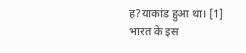ह?याकांड हुआ था। [1]
भारत के इस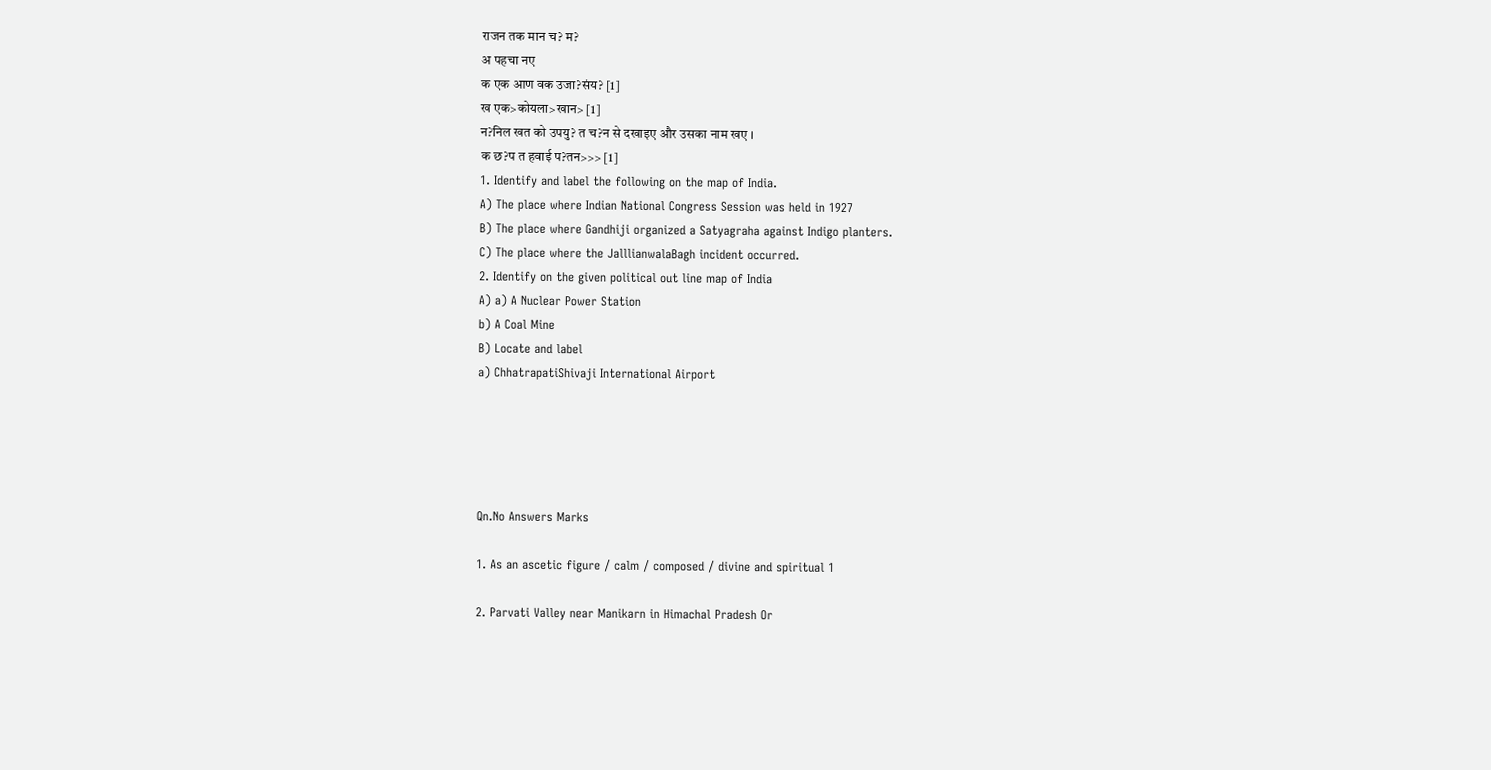राजन तक मान च? म?
अ पहचा नए
क एक आण वक उजा?संय? [1]
ख एक>कोयला>खान> [1]
न?निल खत को उपयु? त च?न से दखाइए और उसका नाम खए ।
क छ?प त हवाई प?तन>>> [1]
1. Identify and label the following on the map of India.
A) The place where Indian National Congress Session was held in 1927
B) The place where Gandhiji organized a Satyagraha against Indigo planters.
C) The place where the JalllianwalaBagh incident occurred.
2. Identify on the given political out line map of India
A) a) A Nuclear Power Station
b) A Coal Mine
B) Locate and label
a) ChhatrapatiShivaji International Airport





Qn.No Answers Marks

1. As an ascetic figure / calm / composed / divine and spiritual 1

2. Parvati Valley near Manikarn in Himachal Pradesh Or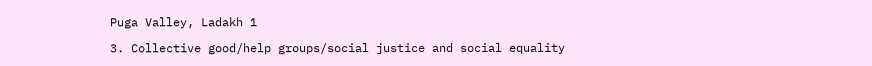Puga Valley, Ladakh 1

3. Collective good/help groups/social justice and social equality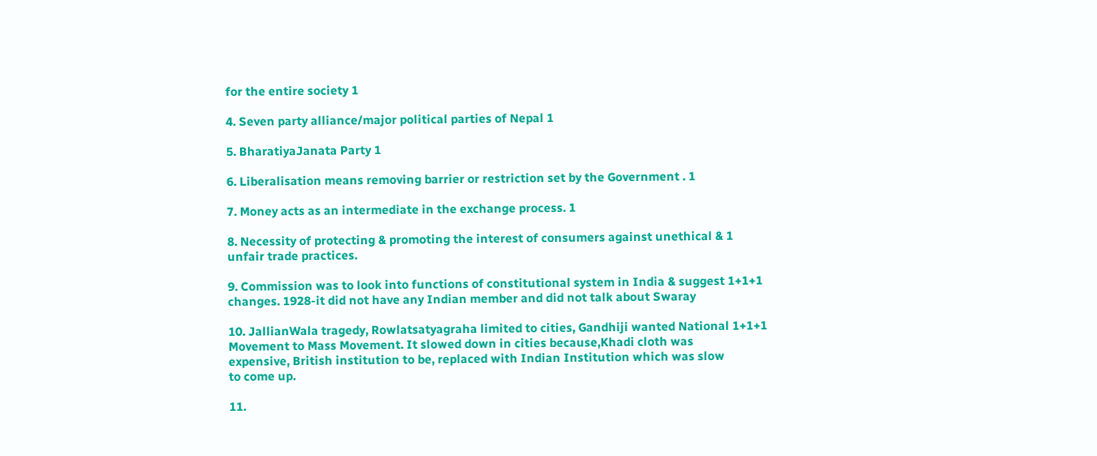for the entire society 1

4. Seven party alliance/major political parties of Nepal 1

5. BharatiyaJanata Party 1

6. Liberalisation means removing barrier or restriction set by the Government . 1

7. Money acts as an intermediate in the exchange process. 1

8. Necessity of protecting & promoting the interest of consumers against unethical & 1
unfair trade practices.

9. Commission was to look into functions of constitutional system in India & suggest 1+1+1
changes. 1928-it did not have any Indian member and did not talk about Swaray

10. JallianWala tragedy, Rowlatsatyagraha limited to cities, Gandhiji wanted National 1+1+1
Movement to Mass Movement. It slowed down in cities because,Khadi cloth was
expensive, British institution to be, replaced with Indian Institution which was slow
to come up.

11.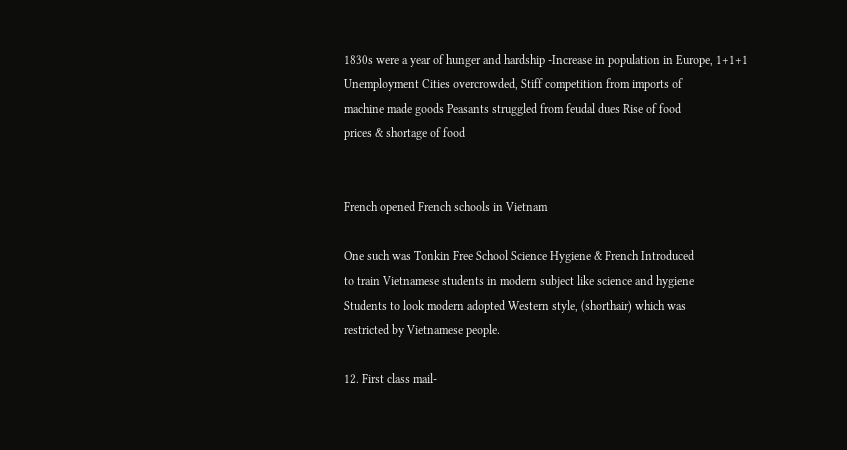1830s were a year of hunger and hardship -Increase in population in Europe, 1+1+1
Unemployment Cities overcrowded, Stiff competition from imports of
machine made goods Peasants struggled from feudal dues Rise of food
prices & shortage of food


French opened French schools in Vietnam

One such was Tonkin Free School Science Hygiene & French Introduced
to train Vietnamese students in modern subject like science and hygiene
Students to look modern adopted Western style, (shorthair) which was
restricted by Vietnamese people.

12. First class mail-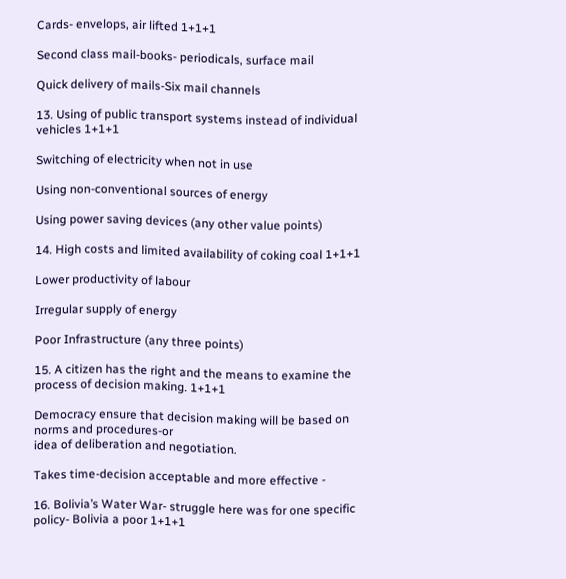Cards- envelops, air lifted 1+1+1

Second class mail-books- periodicals, surface mail

Quick delivery of mails-Six mail channels

13. Using of public transport systems instead of individual vehicles 1+1+1

Switching of electricity when not in use

Using non-conventional sources of energy

Using power saving devices (any other value points)

14. High costs and limited availability of coking coal 1+1+1

Lower productivity of labour

Irregular supply of energy

Poor Infrastructure (any three points)

15. A citizen has the right and the means to examine the process of decision making. 1+1+1

Democracy ensure that decision making will be based on norms and procedures-or
idea of deliberation and negotiation.

Takes time-decision acceptable and more effective -

16. Bolivia’s Water War- struggle here was for one specific policy- Bolivia a poor 1+1+1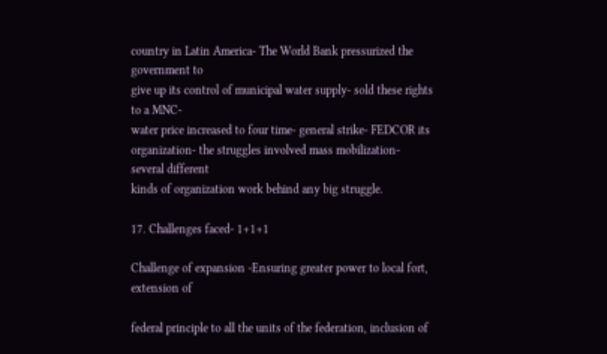country in Latin America- The World Bank pressurized the government to
give up its control of municipal water supply- sold these rights to a MNC-
water price increased to four time- general strike- FEDCOR its
organization- the struggles involved mass mobilization- several different
kinds of organization work behind any big struggle.

17. Challenges faced- 1+1+1

Challenge of expansion -Ensuring greater power to local fort, extension of

federal principle to all the units of the federation, inclusion of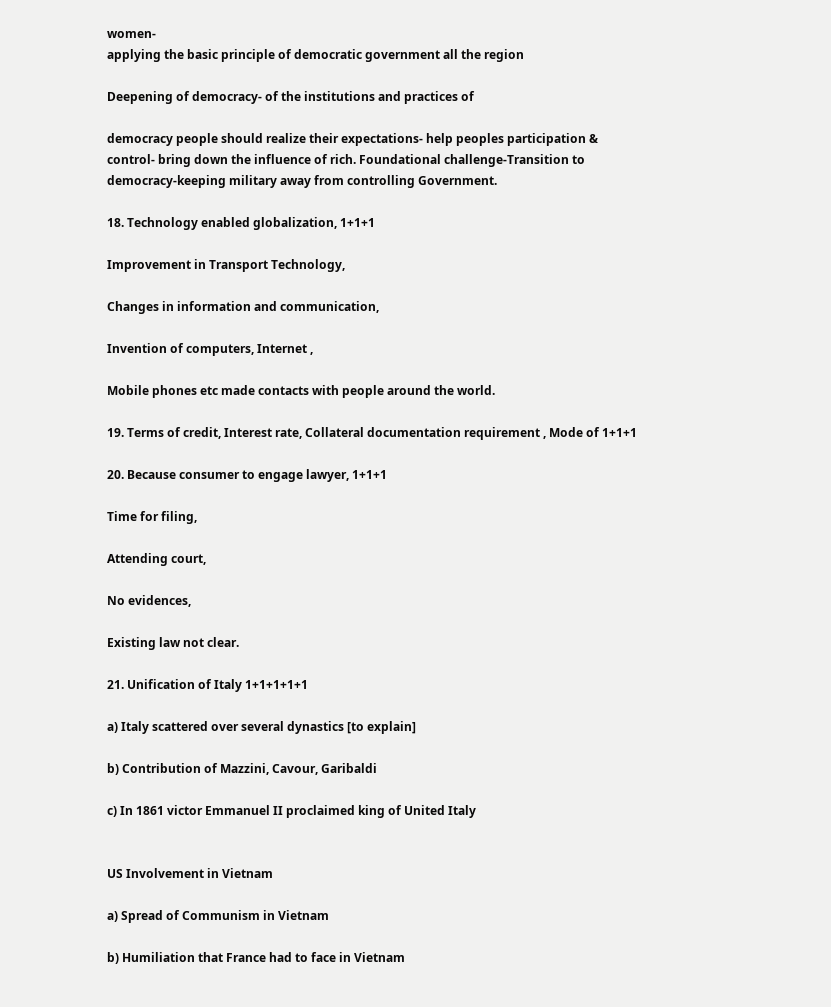women-
applying the basic principle of democratic government all the region

Deepening of democracy- of the institutions and practices of

democracy people should realize their expectations- help peoples participation &
control- bring down the influence of rich. Foundational challenge-Transition to
democracy-keeping military away from controlling Government.

18. Technology enabled globalization, 1+1+1

Improvement in Transport Technology,

Changes in information and communication,

Invention of computers, Internet ,

Mobile phones etc made contacts with people around the world.

19. Terms of credit, Interest rate, Collateral documentation requirement , Mode of 1+1+1

20. Because consumer to engage lawyer, 1+1+1

Time for filing,

Attending court,

No evidences,

Existing law not clear.

21. Unification of Italy 1+1+1+1+1

a) Italy scattered over several dynastics [to explain]

b) Contribution of Mazzini, Cavour, Garibaldi

c) In 1861 victor Emmanuel II proclaimed king of United Italy


US Involvement in Vietnam

a) Spread of Communism in Vietnam

b) Humiliation that France had to face in Vietnam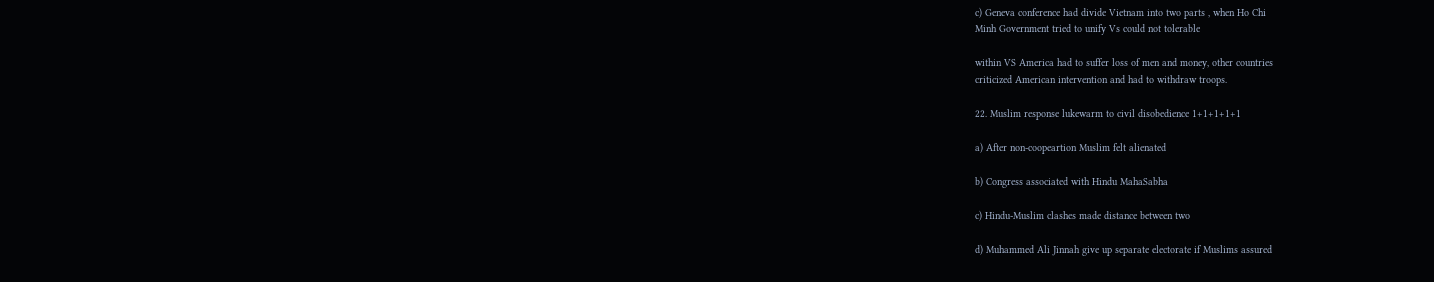c) Geneva conference had divide Vietnam into two parts , when Ho Chi
Minh Government tried to unify Vs could not tolerable

within VS America had to suffer loss of men and money, other countries
criticized American intervention and had to withdraw troops.

22. Muslim response lukewarm to civil disobedience 1+1+1+1+1

a) After non-coopeartion Muslim felt alienated

b) Congress associated with Hindu MahaSabha

c) Hindu-Muslim clashes made distance between two

d) Muhammed Ali Jinnah give up separate electorate if Muslims assured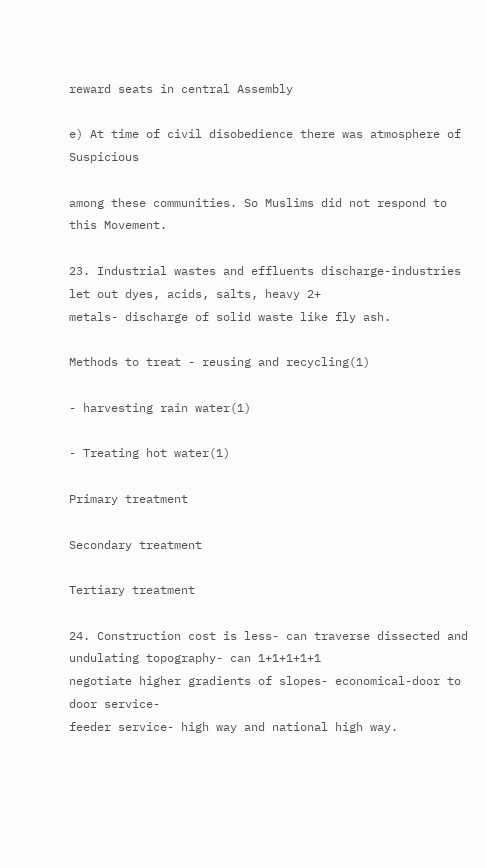reward seats in central Assembly

e) At time of civil disobedience there was atmosphere of Suspicious

among these communities. So Muslims did not respond to this Movement.

23. Industrial wastes and effluents discharge-industries let out dyes, acids, salts, heavy 2+
metals- discharge of solid waste like fly ash.

Methods to treat - reusing and recycling(1)

- harvesting rain water(1)

- Treating hot water(1)

Primary treatment

Secondary treatment

Tertiary treatment

24. Construction cost is less- can traverse dissected and undulating topography- can 1+1+1+1+1
negotiate higher gradients of slopes- economical-door to door service-
feeder service- high way and national high way.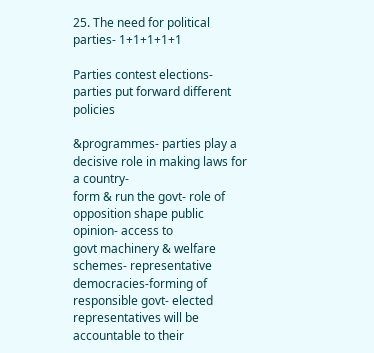25. The need for political parties- 1+1+1+1+1

Parties contest elections-parties put forward different policies

&programmes- parties play a decisive role in making laws for a country-
form & run the govt- role of opposition shape public opinion- access to
govt machinery & welfare schemes- representative democracies-forming of
responsible govt- elected representatives will be accountable to their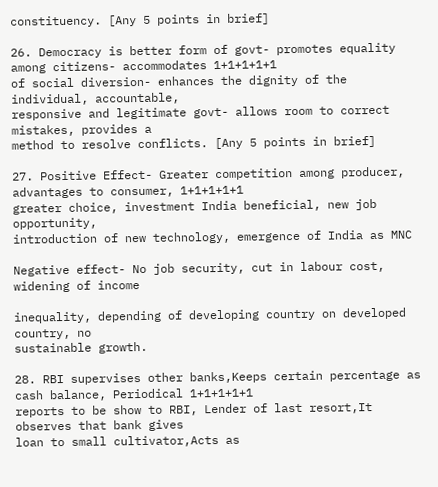constituency. [Any 5 points in brief]

26. Democracy is better form of govt- promotes equality among citizens- accommodates 1+1+1+1+1
of social diversion- enhances the dignity of the individual, accountable,
responsive and legitimate govt- allows room to correct mistakes, provides a
method to resolve conflicts. [Any 5 points in brief]

27. Positive Effect- Greater competition among producer, advantages to consumer, 1+1+1+1+1
greater choice, investment India beneficial, new job opportunity,
introduction of new technology, emergence of India as MNC

Negative effect- No job security, cut in labour cost, widening of income

inequality, depending of developing country on developed country, no
sustainable growth.

28. RBI supervises other banks,Keeps certain percentage as cash balance, Periodical 1+1+1+1+1
reports to be show to RBI, Lender of last resort,It observes that bank gives
loan to small cultivator,Acts as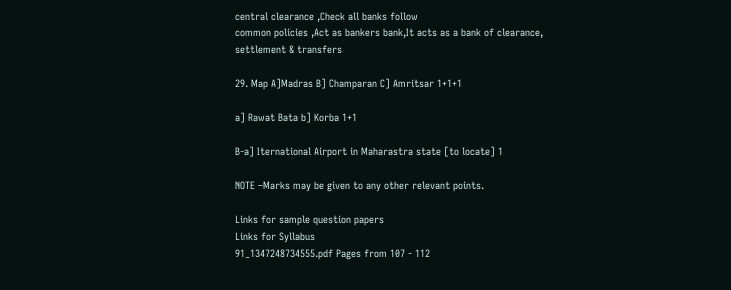central clearance ,Check all banks follow
common policies ,Act as bankers bank,It acts as a bank of clearance,
settlement & transfers

29. Map A]Madras B] Champaran C] Amritsar 1+1+1

a] Rawat Bata b] Korba 1+1

B-a] Iternational Airport in Maharastra state [to locate] 1

NOTE –Marks may be given to any other relevant points.

Links for sample question papers
Links for Syllabus
91_1347248734555.pdf Pages from 107 - 112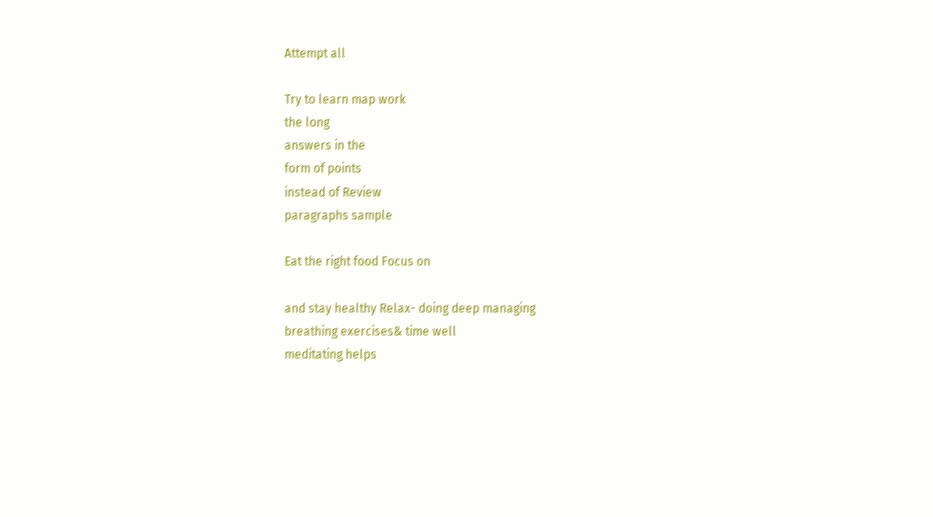Attempt all

Try to learn map work
the long
answers in the
form of points
instead of Review
paragraphs sample

Eat the right food Focus on

and stay healthy Relax- doing deep managing
breathing exercises& time well
meditating helps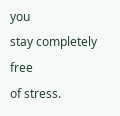you
stay completely free
of stress.